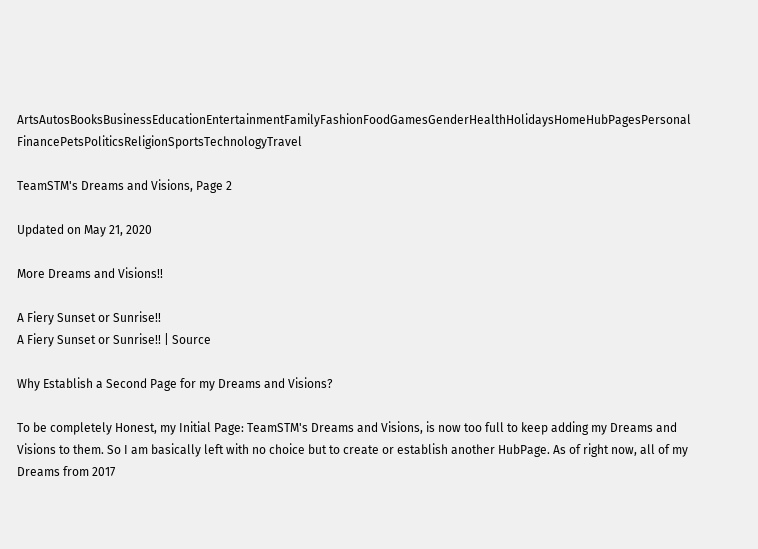ArtsAutosBooksBusinessEducationEntertainmentFamilyFashionFoodGamesGenderHealthHolidaysHomeHubPagesPersonal FinancePetsPoliticsReligionSportsTechnologyTravel

TeamSTM's Dreams and Visions, Page 2

Updated on May 21, 2020

More Dreams and Visions!!

A Fiery Sunset or Sunrise!!
A Fiery Sunset or Sunrise!! | Source

Why Establish a Second Page for my Dreams and Visions?

To be completely Honest, my Initial Page: TeamSTM's Dreams and Visions, is now too full to keep adding my Dreams and Visions to them. So I am basically left with no choice but to create or establish another HubPage. As of right now, all of my Dreams from 2017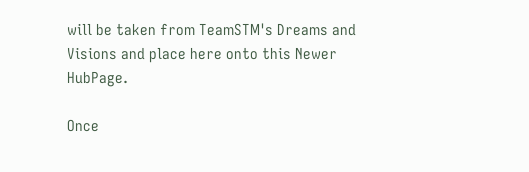will be taken from TeamSTM's Dreams and Visions and place here onto this Newer HubPage.

Once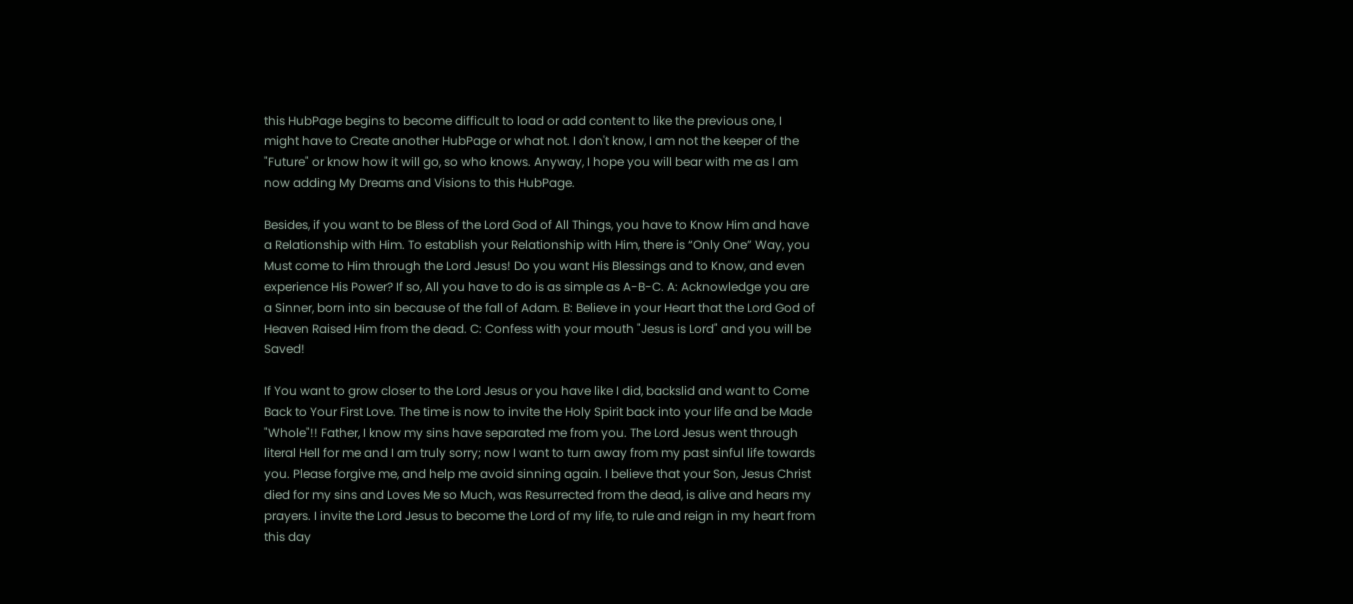this HubPage begins to become difficult to load or add content to like the previous one, I might have to Create another HubPage or what not. I don't know, I am not the keeper of the "Future" or know how it will go, so who knows. Anyway, I hope you will bear with me as I am now adding My Dreams and Visions to this HubPage.

Besides, if you want to be Bless of the Lord God of All Things, you have to Know Him and have a Relationship with Him. To establish your Relationship with Him, there is “Only One” Way, you Must come to Him through the Lord Jesus! Do you want His Blessings and to Know, and even experience His Power? If so, All you have to do is as simple as A-B-C. A: Acknowledge you are a Sinner, born into sin because of the fall of Adam. B: Believe in your Heart that the Lord God of Heaven Raised Him from the dead. C: Confess with your mouth "Jesus is Lord" and you will be Saved!

If You want to grow closer to the Lord Jesus or you have like I did, backslid and want to Come Back to Your First Love. The time is now to invite the Holy Spirit back into your life and be Made "Whole"!! Father, I know my sins have separated me from you. The Lord Jesus went through literal Hell for me and I am truly sorry; now I want to turn away from my past sinful life towards you. Please forgive me, and help me avoid sinning again. I believe that your Son, Jesus Christ died for my sins and Loves Me so Much, was Resurrected from the dead, is alive and hears my prayers. I invite the Lord Jesus to become the Lord of my life, to rule and reign in my heart from this day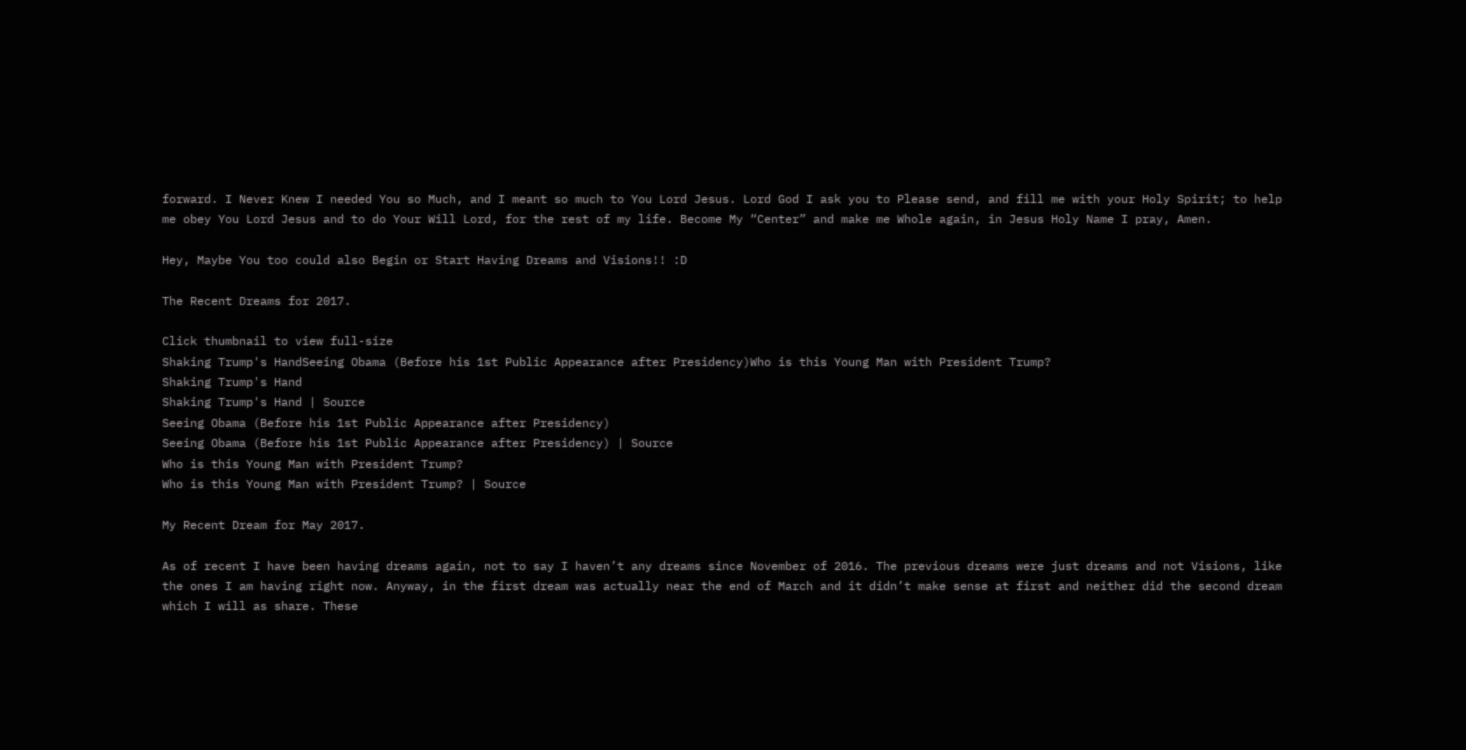forward. I Never Knew I needed You so Much, and I meant so much to You Lord Jesus. Lord God I ask you to Please send, and fill me with your Holy Spirit; to help me obey You Lord Jesus and to do Your Will Lord, for the rest of my life. Become My “Center” and make me Whole again, in Jesus Holy Name I pray, Amen.

Hey, Maybe You too could also Begin or Start Having Dreams and Visions!! :D

The Recent Dreams for 2017.

Click thumbnail to view full-size
Shaking Trump's HandSeeing Obama (Before his 1st Public Appearance after Presidency)Who is this Young Man with President Trump?
Shaking Trump's Hand
Shaking Trump's Hand | Source
Seeing Obama (Before his 1st Public Appearance after Presidency)
Seeing Obama (Before his 1st Public Appearance after Presidency) | Source
Who is this Young Man with President Trump?
Who is this Young Man with President Trump? | Source

My Recent Dream for May 2017.

As of recent I have been having dreams again, not to say I haven’t any dreams since November of 2016. The previous dreams were just dreams and not Visions, like the ones I am having right now. Anyway, in the first dream was actually near the end of March and it didn’t make sense at first and neither did the second dream which I will as share. These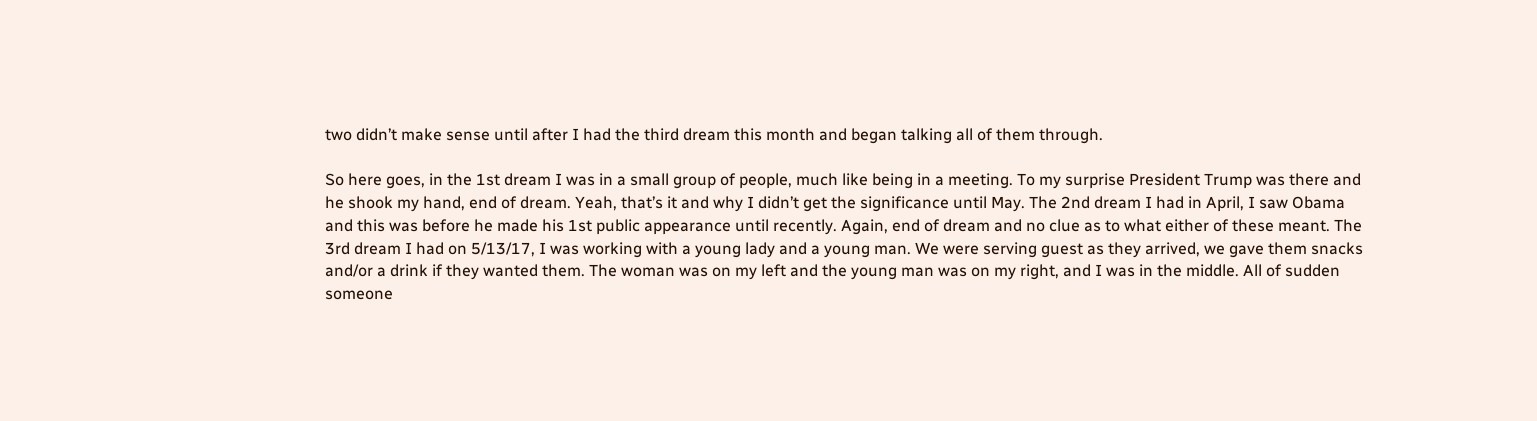two didn’t make sense until after I had the third dream this month and began talking all of them through.

So here goes, in the 1st dream I was in a small group of people, much like being in a meeting. To my surprise President Trump was there and he shook my hand, end of dream. Yeah, that’s it and why I didn’t get the significance until May. The 2nd dream I had in April, I saw Obama and this was before he made his 1st public appearance until recently. Again, end of dream and no clue as to what either of these meant. The 3rd dream I had on 5/13/17, I was working with a young lady and a young man. We were serving guest as they arrived, we gave them snacks and/or a drink if they wanted them. The woman was on my left and the young man was on my right, and I was in the middle. All of sudden someone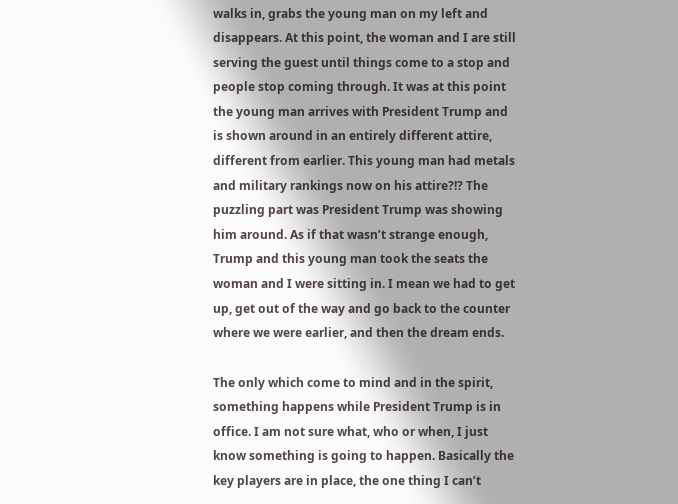walks in, grabs the young man on my left and disappears. At this point, the woman and I are still serving the guest until things come to a stop and people stop coming through. It was at this point the young man arrives with President Trump and is shown around in an entirely different attire, different from earlier. This young man had metals and military rankings now on his attire?!? The puzzling part was President Trump was showing him around. As if that wasn’t strange enough, Trump and this young man took the seats the woman and I were sitting in. I mean we had to get up, get out of the way and go back to the counter where we were earlier, and then the dream ends.

The only which come to mind and in the spirit, something happens while President Trump is in office. I am not sure what, who or when, I just know something is going to happen. Basically the key players are in place, the one thing I can’t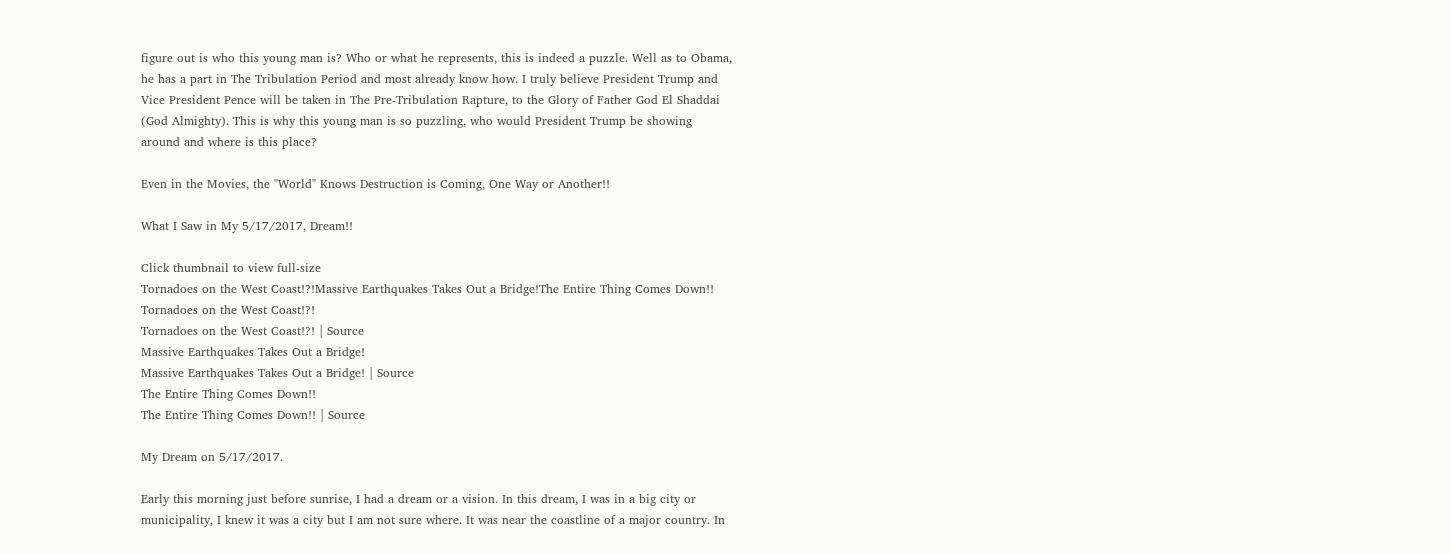figure out is who this young man is? Who or what he represents, this is indeed a puzzle. Well as to Obama, he has a part in The Tribulation Period and most already know how. I truly believe President Trump and Vice President Pence will be taken in The Pre-Tribulation Rapture, to the Glory of Father God El Shaddai (God Almighty). This is why this young man is so puzzling, who would President Trump be showing around and where is this place?

Even in the Movies, the "World" Knows Destruction is Coming, One Way or Another!!

What I Saw in My 5/17/2017, Dream!!

Click thumbnail to view full-size
Tornadoes on the West Coast!?!Massive Earthquakes Takes Out a Bridge!The Entire Thing Comes Down!!
Tornadoes on the West Coast!?!
Tornadoes on the West Coast!?! | Source
Massive Earthquakes Takes Out a Bridge!
Massive Earthquakes Takes Out a Bridge! | Source
The Entire Thing Comes Down!!
The Entire Thing Comes Down!! | Source

My Dream on 5/17/2017.

Early this morning just before sunrise, I had a dream or a vision. In this dream, I was in a big city or municipality, I knew it was a city but I am not sure where. It was near the coastline of a major country. In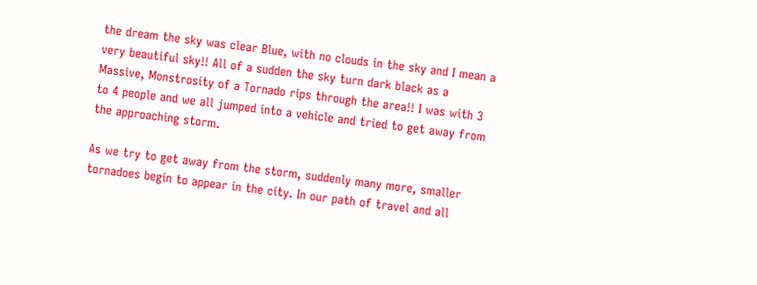the dream the sky was clear Blue, with no clouds in the sky and I mean a very beautiful sky!! All of a sudden the sky turn dark black as a Massive, Monstrosity of a Tornado rips through the area!! I was with 3 to 4 people and we all jumped into a vehicle and tried to get away from the approaching storm.

As we try to get away from the storm, suddenly many more, smaller tornadoes begin to appear in the city. In our path of travel and all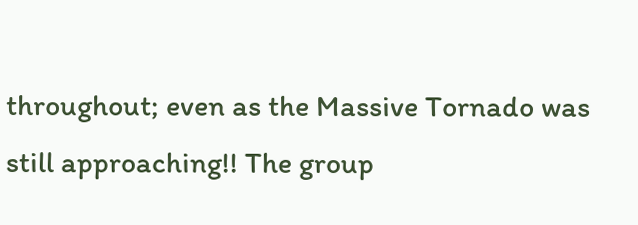throughout; even as the Massive Tornado was still approaching!! The group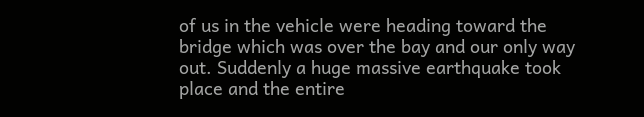of us in the vehicle were heading toward the bridge which was over the bay and our only way out. Suddenly a huge massive earthquake took place and the entire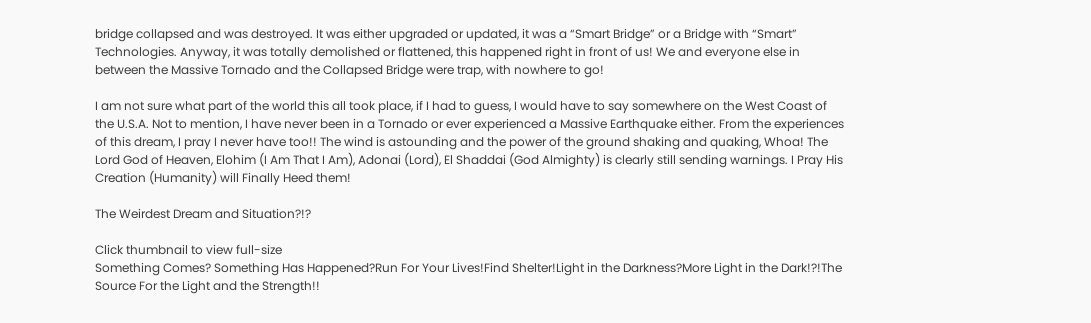bridge collapsed and was destroyed. It was either upgraded or updated, it was a “Smart Bridge” or a Bridge with “Smart” Technologies. Anyway, it was totally demolished or flattened, this happened right in front of us! We and everyone else in between the Massive Tornado and the Collapsed Bridge were trap, with nowhere to go!

I am not sure what part of the world this all took place, if I had to guess, I would have to say somewhere on the West Coast of the U.S.A. Not to mention, I have never been in a Tornado or ever experienced a Massive Earthquake either. From the experiences of this dream, I pray I never have too!! The wind is astounding and the power of the ground shaking and quaking, Whoa! The Lord God of Heaven, Elohim (I Am That I Am), Adonai (Lord), El Shaddai (God Almighty) is clearly still sending warnings. I Pray His Creation (Humanity) will Finally Heed them!

The Weirdest Dream and Situation?!?

Click thumbnail to view full-size
Something Comes? Something Has Happened?Run For Your Lives!Find Shelter!Light in the Darkness?More Light in the Dark!?!The Source For the Light and the Strength!!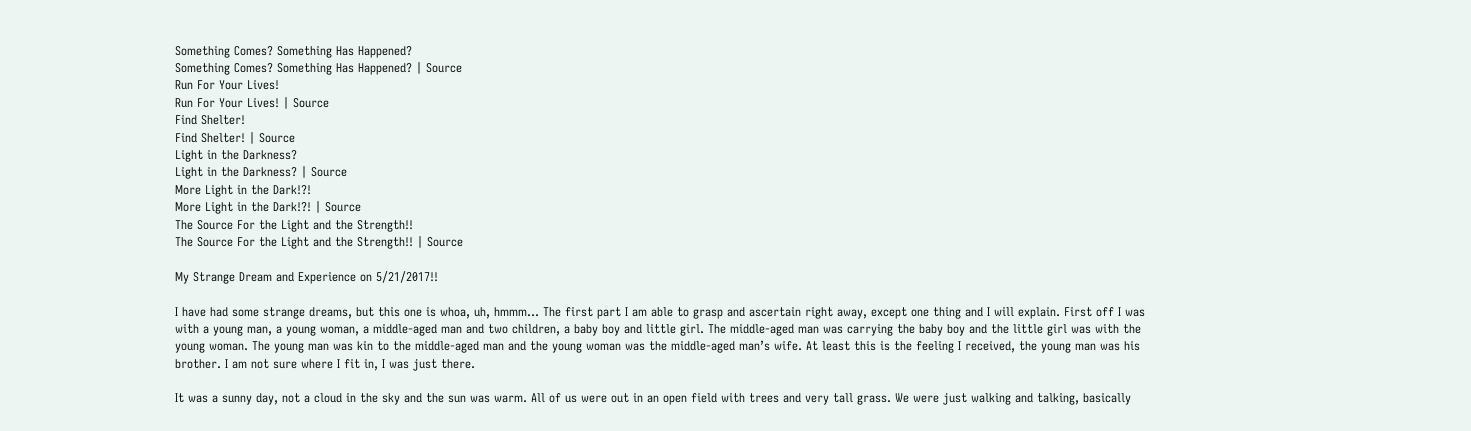Something Comes? Something Has Happened?
Something Comes? Something Has Happened? | Source
Run For Your Lives!
Run For Your Lives! | Source
Find Shelter!
Find Shelter! | Source
Light in the Darkness?
Light in the Darkness? | Source
More Light in the Dark!?!
More Light in the Dark!?! | Source
The Source For the Light and the Strength!!
The Source For the Light and the Strength!! | Source

My Strange Dream and Experience on 5/21/2017!!

I have had some strange dreams, but this one is whoa, uh, hmmm… The first part I am able to grasp and ascertain right away, except one thing and I will explain. First off I was with a young man, a young woman, a middle-aged man and two children, a baby boy and little girl. The middle-aged man was carrying the baby boy and the little girl was with the young woman. The young man was kin to the middle-aged man and the young woman was the middle-aged man’s wife. At least this is the feeling I received, the young man was his brother. I am not sure where I fit in, I was just there.

It was a sunny day, not a cloud in the sky and the sun was warm. All of us were out in an open field with trees and very tall grass. We were just walking and talking, basically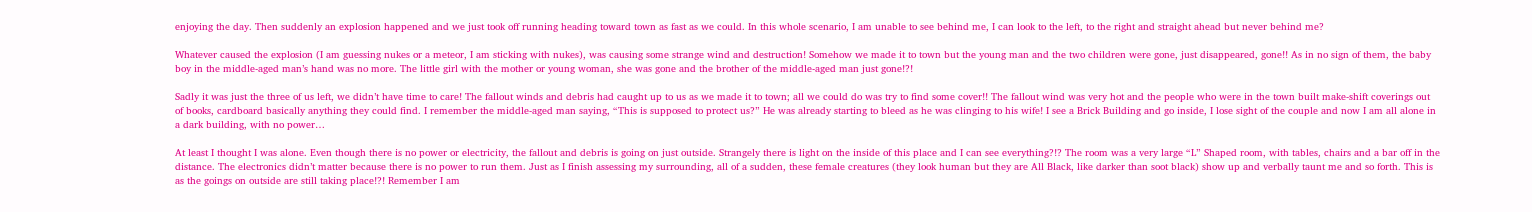enjoying the day. Then suddenly an explosion happened and we just took off running heading toward town as fast as we could. In this whole scenario, I am unable to see behind me, I can look to the left, to the right and straight ahead but never behind me?

Whatever caused the explosion (I am guessing nukes or a meteor, I am sticking with nukes), was causing some strange wind and destruction! Somehow we made it to town but the young man and the two children were gone, just disappeared, gone!! As in no sign of them, the baby boy in the middle-aged man’s hand was no more. The little girl with the mother or young woman, she was gone and the brother of the middle-aged man just gone!?!

Sadly it was just the three of us left, we didn’t have time to care! The fallout winds and debris had caught up to us as we made it to town; all we could do was try to find some cover!! The fallout wind was very hot and the people who were in the town built make-shift coverings out of books, cardboard basically anything they could find. I remember the middle-aged man saying, “This is supposed to protect us?” He was already starting to bleed as he was clinging to his wife! I see a Brick Building and go inside, I lose sight of the couple and now I am all alone in a dark building, with no power…

At least I thought I was alone. Even though there is no power or electricity, the fallout and debris is going on just outside. Strangely there is light on the inside of this place and I can see everything?!? The room was a very large “L” Shaped room, with tables, chairs and a bar off in the distance. The electronics didn’t matter because there is no power to run them. Just as I finish assessing my surrounding, all of a sudden, these female creatures (they look human but they are All Black, like darker than soot black) show up and verbally taunt me and so forth. This is as the goings on outside are still taking place!?! Remember I am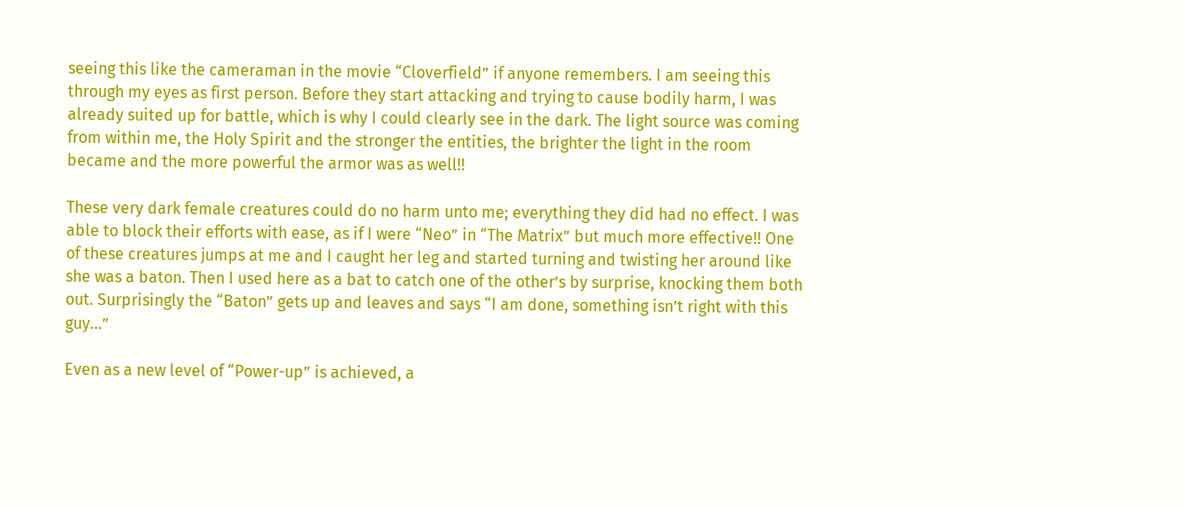seeing this like the cameraman in the movie “Cloverfield” if anyone remembers. I am seeing this through my eyes as first person. Before they start attacking and trying to cause bodily harm, I was already suited up for battle, which is why I could clearly see in the dark. The light source was coming from within me, the Holy Spirit and the stronger the entities, the brighter the light in the room became and the more powerful the armor was as well!!

These very dark female creatures could do no harm unto me; everything they did had no effect. I was able to block their efforts with ease, as if I were “Neo” in “The Matrix” but much more effective!! One of these creatures jumps at me and I caught her leg and started turning and twisting her around like she was a baton. Then I used here as a bat to catch one of the other’s by surprise, knocking them both out. Surprisingly the “Baton” gets up and leaves and says “I am done, something isn’t right with this guy…”

Even as a new level of “Power-up” is achieved, a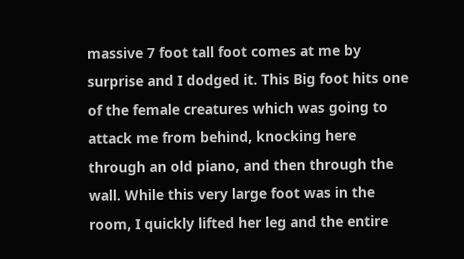massive 7 foot tall foot comes at me by surprise and I dodged it. This Big foot hits one of the female creatures which was going to attack me from behind, knocking here through an old piano, and then through the wall. While this very large foot was in the room, I quickly lifted her leg and the entire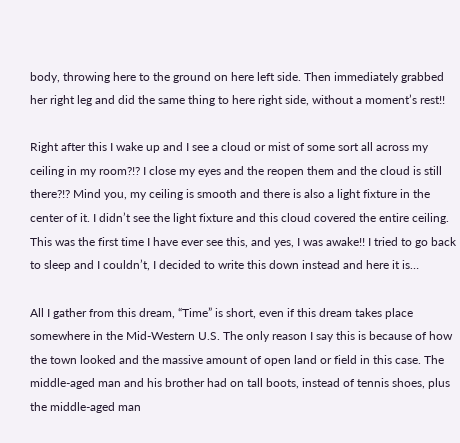body, throwing here to the ground on here left side. Then immediately grabbed her right leg and did the same thing to here right side, without a moment’s rest!!

Right after this I wake up and I see a cloud or mist of some sort all across my ceiling in my room?!? I close my eyes and the reopen them and the cloud is still there?!? Mind you, my ceiling is smooth and there is also a light fixture in the center of it. I didn’t see the light fixture and this cloud covered the entire ceiling. This was the first time I have ever see this, and yes, I was awake!! I tried to go back to sleep and I couldn’t, I decided to write this down instead and here it is…

All I gather from this dream, “Time” is short, even if this dream takes place somewhere in the Mid-Western U.S. The only reason I say this is because of how the town looked and the massive amount of open land or field in this case. The middle-aged man and his brother had on tall boots, instead of tennis shoes, plus the middle-aged man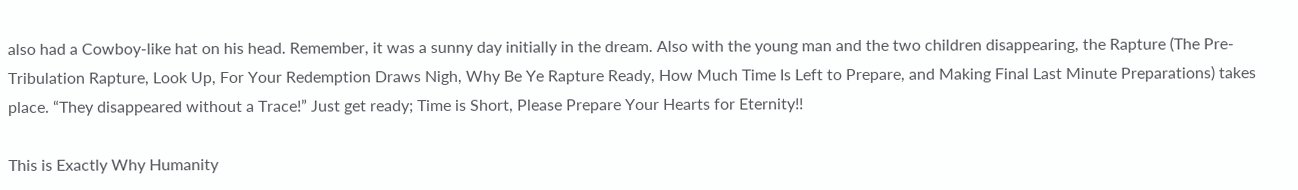also had a Cowboy-like hat on his head. Remember, it was a sunny day initially in the dream. Also with the young man and the two children disappearing, the Rapture (The Pre-Tribulation Rapture, Look Up, For Your Redemption Draws Nigh, Why Be Ye Rapture Ready, How Much Time Is Left to Prepare, and Making Final Last Minute Preparations) takes place. “They disappeared without a Trace!” Just get ready; Time is Short, Please Prepare Your Hearts for Eternity!!

This is Exactly Why Humanity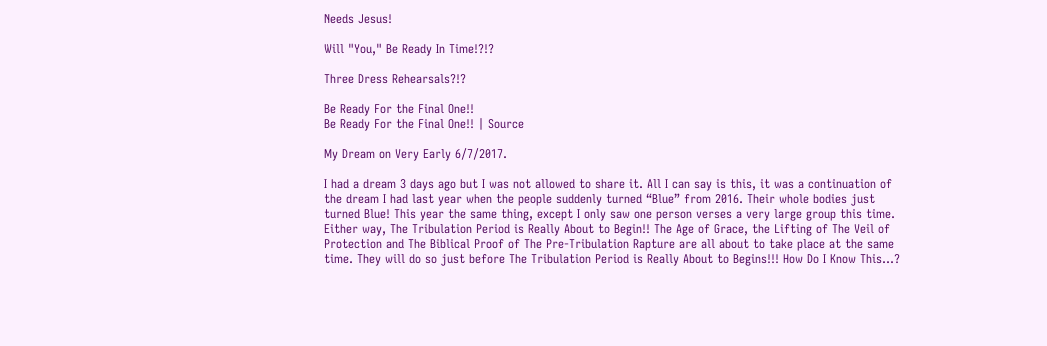Needs Jesus!

Will "You," Be Ready In Time!?!?

Three Dress Rehearsals?!?

Be Ready For the Final One!!
Be Ready For the Final One!! | Source

My Dream on Very Early 6/7/2017.

I had a dream 3 days ago but I was not allowed to share it. All I can say is this, it was a continuation of the dream I had last year when the people suddenly turned “Blue” from 2016. Their whole bodies just turned Blue! This year the same thing, except I only saw one person verses a very large group this time. Either way, The Tribulation Period is Really About to Begin!! The Age of Grace, the Lifting of The Veil of Protection and The Biblical Proof of The Pre-Tribulation Rapture are all about to take place at the same time. They will do so just before The Tribulation Period is Really About to Begins!!! How Do I Know This…?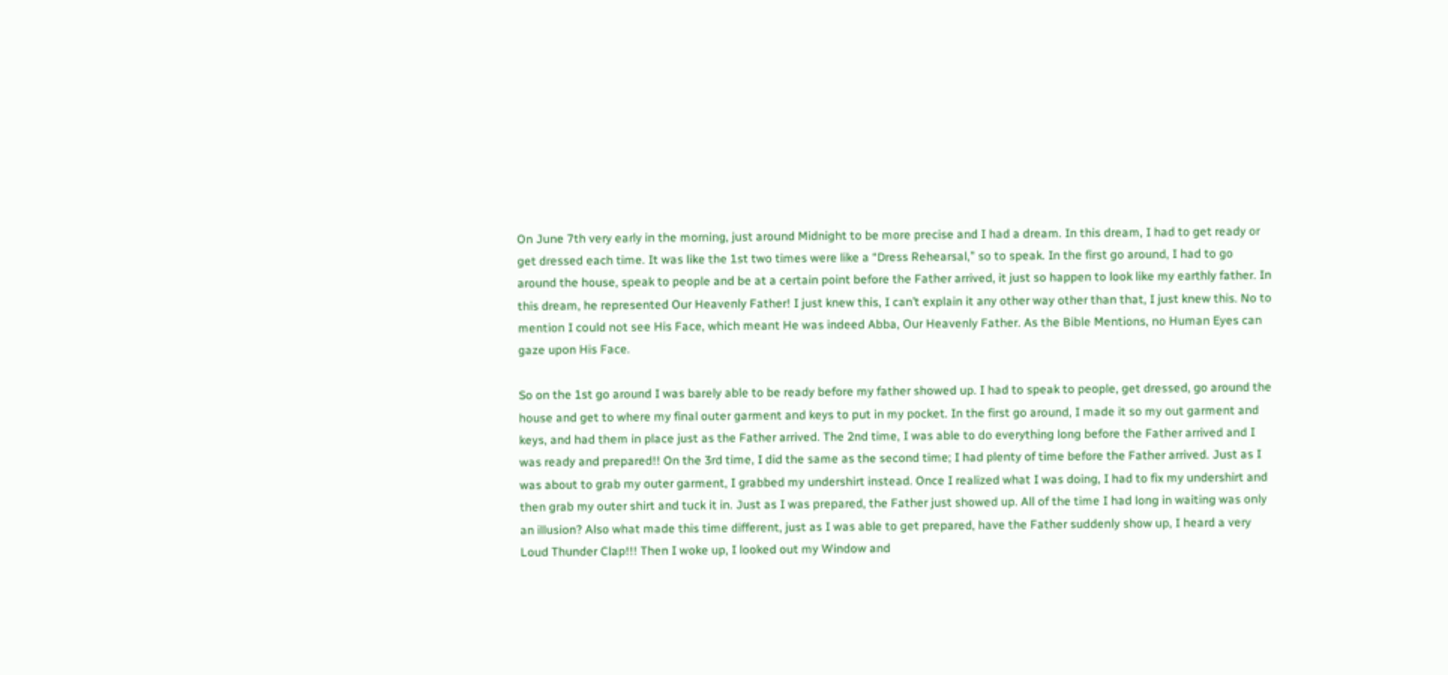On June 7th very early in the morning, just around Midnight to be more precise and I had a dream. In this dream, I had to get ready or get dressed each time. It was like the 1st two times were like a “Dress Rehearsal,” so to speak. In the first go around, I had to go around the house, speak to people and be at a certain point before the Father arrived, it just so happen to look like my earthly father. In this dream, he represented Our Heavenly Father! I just knew this, I can’t explain it any other way other than that, I just knew this. No to mention I could not see His Face, which meant He was indeed Abba, Our Heavenly Father. As the Bible Mentions, no Human Eyes can gaze upon His Face.

So on the 1st go around I was barely able to be ready before my father showed up. I had to speak to people, get dressed, go around the house and get to where my final outer garment and keys to put in my pocket. In the first go around, I made it so my out garment and keys, and had them in place just as the Father arrived. The 2nd time, I was able to do everything long before the Father arrived and I was ready and prepared!! On the 3rd time, I did the same as the second time; I had plenty of time before the Father arrived. Just as I was about to grab my outer garment, I grabbed my undershirt instead. Once I realized what I was doing, I had to fix my undershirt and then grab my outer shirt and tuck it in. Just as I was prepared, the Father just showed up. All of the time I had long in waiting was only an illusion? Also what made this time different, just as I was able to get prepared, have the Father suddenly show up, I heard a very Loud Thunder Clap!!! Then I woke up, I looked out my Window and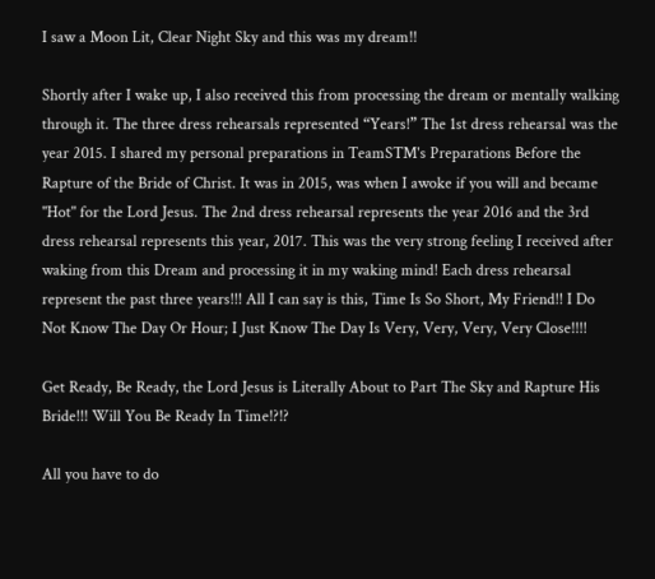I saw a Moon Lit, Clear Night Sky and this was my dream!!

Shortly after I wake up, I also received this from processing the dream or mentally walking through it. The three dress rehearsals represented “Years!” The 1st dress rehearsal was the year 2015. I shared my personal preparations in TeamSTM's Preparations Before the Rapture of the Bride of Christ. It was in 2015, was when I awoke if you will and became "Hot" for the Lord Jesus. The 2nd dress rehearsal represents the year 2016 and the 3rd dress rehearsal represents this year, 2017. This was the very strong feeling I received after waking from this Dream and processing it in my waking mind! Each dress rehearsal represent the past three years!!! All I can say is this, Time Is So Short, My Friend!! I Do Not Know The Day Or Hour; I Just Know The Day Is Very, Very, Very, Very Close!!!!

Get Ready, Be Ready, the Lord Jesus is Literally About to Part The Sky and Rapture His Bride!!! Will You Be Ready In Time!?!?

All you have to do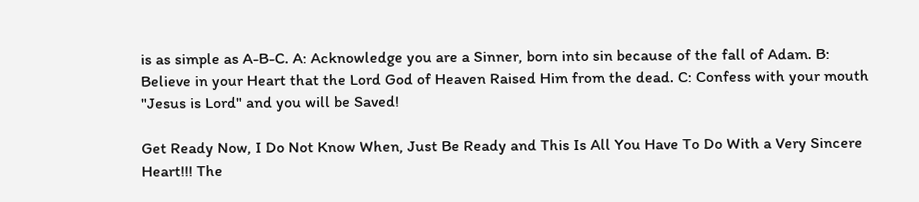is as simple as A-B-C. A: Acknowledge you are a Sinner, born into sin because of the fall of Adam. B: Believe in your Heart that the Lord God of Heaven Raised Him from the dead. C: Confess with your mouth "Jesus is Lord" and you will be Saved!

Get Ready Now, I Do Not Know When, Just Be Ready and This Is All You Have To Do With a Very Sincere Heart!!! The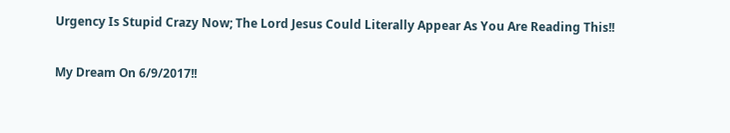Urgency Is Stupid Crazy Now; The Lord Jesus Could Literally Appear As You Are Reading This!!

My Dream On 6/9/2017!!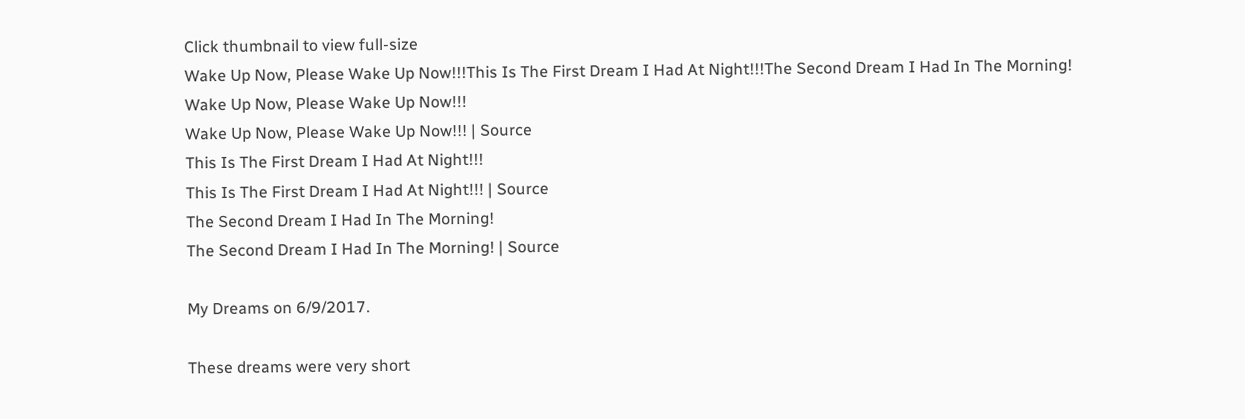Click thumbnail to view full-size
Wake Up Now, Please Wake Up Now!!!This Is The First Dream I Had At Night!!!The Second Dream I Had In The Morning!
Wake Up Now, Please Wake Up Now!!!
Wake Up Now, Please Wake Up Now!!! | Source
This Is The First Dream I Had At Night!!!
This Is The First Dream I Had At Night!!! | Source
The Second Dream I Had In The Morning!
The Second Dream I Had In The Morning! | Source

My Dreams on 6/9/2017.

These dreams were very short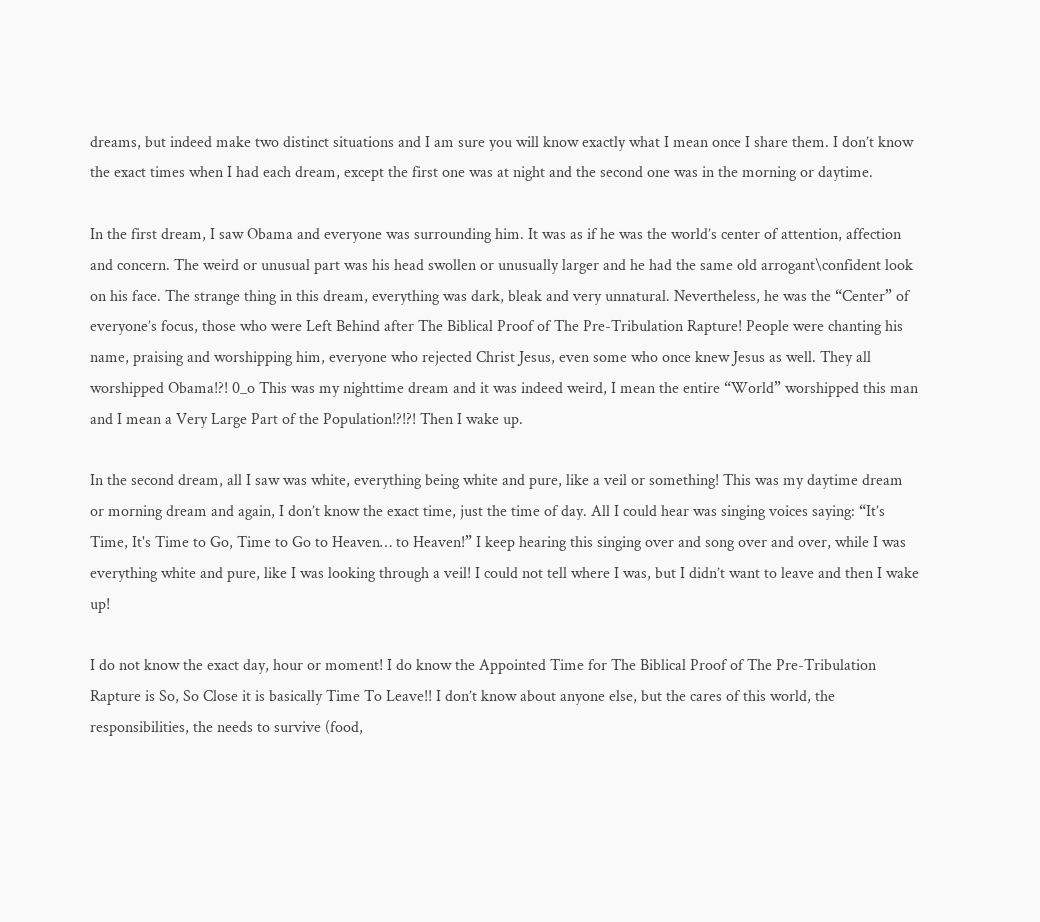dreams, but indeed make two distinct situations and I am sure you will know exactly what I mean once I share them. I don’t know the exact times when I had each dream, except the first one was at night and the second one was in the morning or daytime.

In the first dream, I saw Obama and everyone was surrounding him. It was as if he was the world’s center of attention, affection and concern. The weird or unusual part was his head swollen or unusually larger and he had the same old arrogant\confident look on his face. The strange thing in this dream, everything was dark, bleak and very unnatural. Nevertheless, he was the “Center” of everyone’s focus, those who were Left Behind after The Biblical Proof of The Pre-Tribulation Rapture! People were chanting his name, praising and worshipping him, everyone who rejected Christ Jesus, even some who once knew Jesus as well. They all worshipped Obama!?! 0_o This was my nighttime dream and it was indeed weird, I mean the entire “World” worshipped this man and I mean a Very Large Part of the Population!?!?! Then I wake up.

In the second dream, all I saw was white, everything being white and pure, like a veil or something! This was my daytime dream or morning dream and again, I don’t know the exact time, just the time of day. All I could hear was singing voices saying: “It’s Time, It's Time to Go, Time to Go to Heaven… to Heaven!” I keep hearing this singing over and song over and over, while I was everything white and pure, like I was looking through a veil! I could not tell where I was, but I didn’t want to leave and then I wake up!

I do not know the exact day, hour or moment! I do know the Appointed Time for The Biblical Proof of The Pre-Tribulation Rapture is So, So Close it is basically Time To Leave!! I don’t know about anyone else, but the cares of this world, the responsibilities, the needs to survive (food,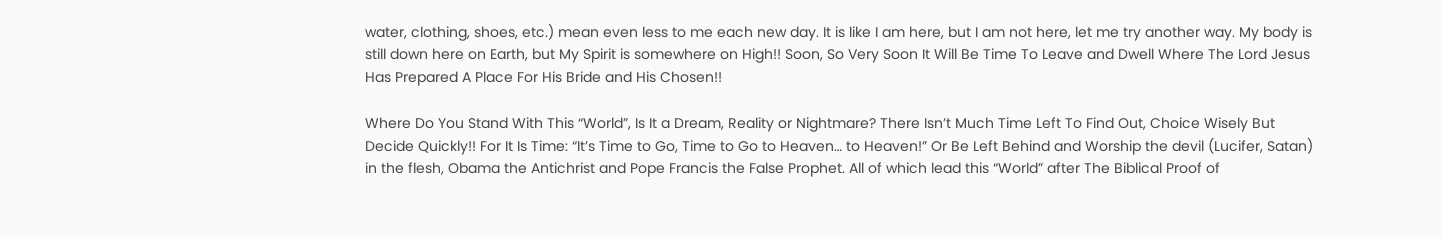water, clothing, shoes, etc.) mean even less to me each new day. It is like I am here, but I am not here, let me try another way. My body is still down here on Earth, but My Spirit is somewhere on High!! Soon, So Very Soon It Will Be Time To Leave and Dwell Where The Lord Jesus Has Prepared A Place For His Bride and His Chosen!!

Where Do You Stand With This “World”, Is It a Dream, Reality or Nightmare? There Isn’t Much Time Left To Find Out, Choice Wisely But Decide Quickly!! For It Is Time: “It’s Time to Go, Time to Go to Heaven… to Heaven!” Or Be Left Behind and Worship the devil (Lucifer, Satan) in the flesh, Obama the Antichrist and Pope Francis the False Prophet. All of which lead this “World” after The Biblical Proof of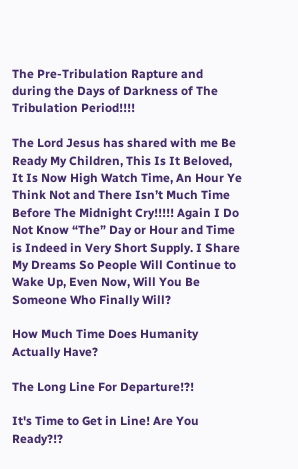The Pre-Tribulation Rapture and during the Days of Darkness of The Tribulation Period!!!!

The Lord Jesus has shared with me Be Ready My Children, This Is It Beloved, It Is Now High Watch Time, An Hour Ye Think Not and There Isn’t Much Time Before The Midnight Cry!!!!! Again I Do Not Know “The” Day or Hour and Time is Indeed in Very Short Supply. I Share My Dreams So People Will Continue to Wake Up, Even Now, Will You Be Someone Who Finally Will?

How Much Time Does Humanity Actually Have?

The Long Line For Departure!?!

It's Time to Get in Line! Are You Ready?!?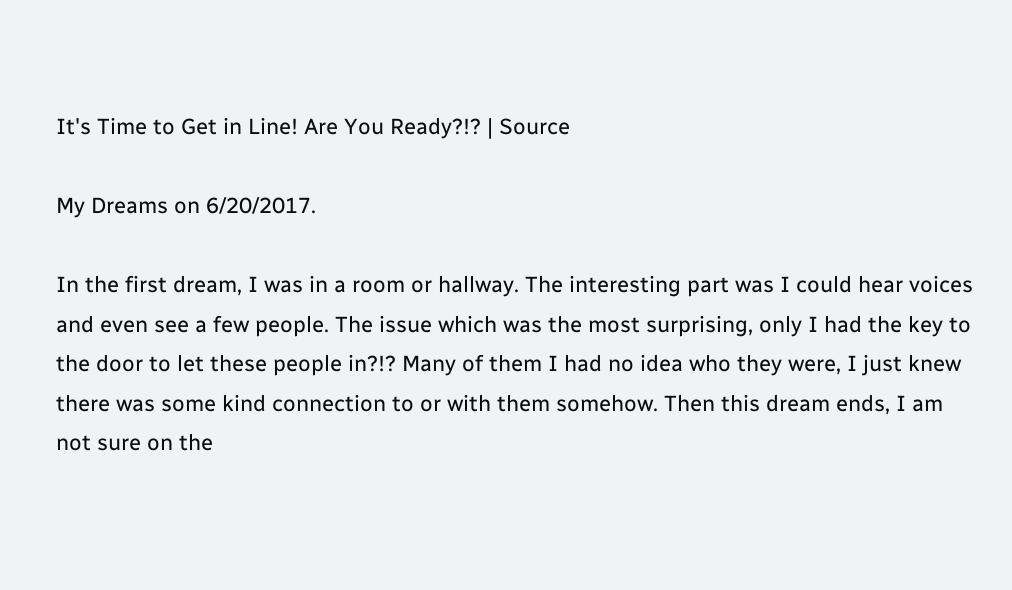It's Time to Get in Line! Are You Ready?!? | Source

My Dreams on 6/20/2017.

In the first dream, I was in a room or hallway. The interesting part was I could hear voices and even see a few people. The issue which was the most surprising, only I had the key to the door to let these people in?!? Many of them I had no idea who they were, I just knew there was some kind connection to or with them somehow. Then this dream ends, I am not sure on the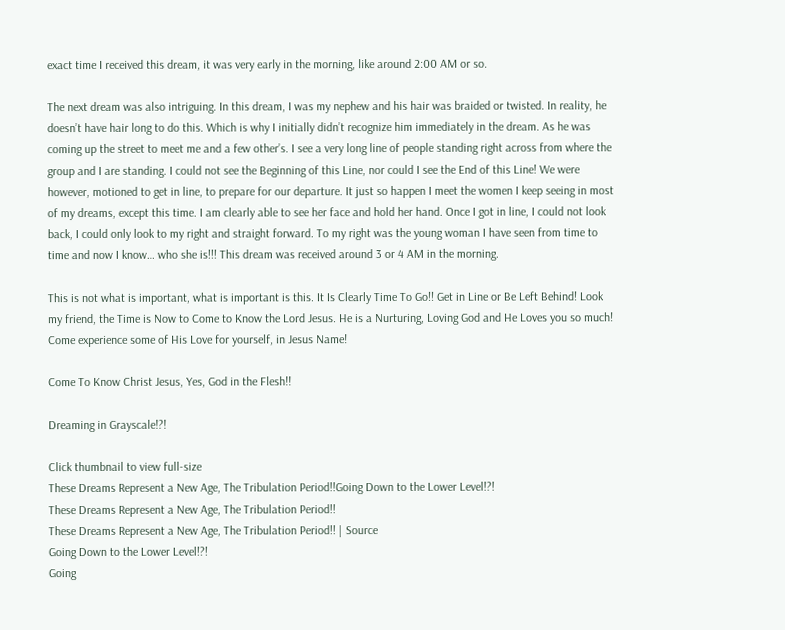exact time I received this dream, it was very early in the morning, like around 2:00 AM or so.

The next dream was also intriguing. In this dream, I was my nephew and his hair was braided or twisted. In reality, he doesn’t have hair long to do this. Which is why I initially didn’t recognize him immediately in the dream. As he was coming up the street to meet me and a few other’s. I see a very long line of people standing right across from where the group and I are standing. I could not see the Beginning of this Line, nor could I see the End of this Line! We were however, motioned to get in line, to prepare for our departure. It just so happen I meet the women I keep seeing in most of my dreams, except this time. I am clearly able to see her face and hold her hand. Once I got in line, I could not look back, I could only look to my right and straight forward. To my right was the young woman I have seen from time to time and now I know… who she is!!! This dream was received around 3 or 4 AM in the morning.

This is not what is important, what is important is this. It Is Clearly Time To Go!! Get in Line or Be Left Behind! Look my friend, the Time is Now to Come to Know the Lord Jesus. He is a Nurturing, Loving God and He Loves you so much! Come experience some of His Love for yourself, in Jesus Name!

Come To Know Christ Jesus, Yes, God in the Flesh!!

Dreaming in Grayscale!?!

Click thumbnail to view full-size
These Dreams Represent a New Age, The Tribulation Period!!Going Down to the Lower Level!?!
These Dreams Represent a New Age, The Tribulation Period!!
These Dreams Represent a New Age, The Tribulation Period!! | Source
Going Down to the Lower Level!?!
Going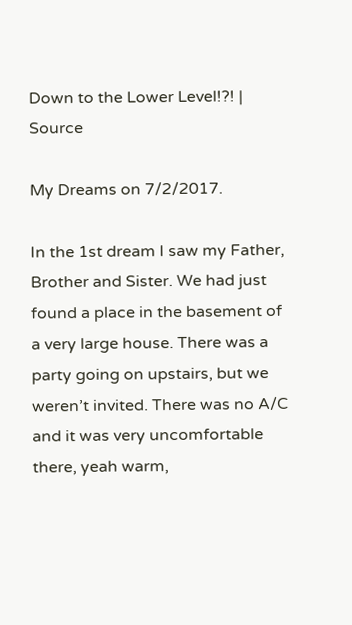Down to the Lower Level!?! | Source

My Dreams on 7/2/2017.

In the 1st dream I saw my Father, Brother and Sister. We had just found a place in the basement of a very large house. There was a party going on upstairs, but we weren’t invited. There was no A/C and it was very uncomfortable there, yeah warm,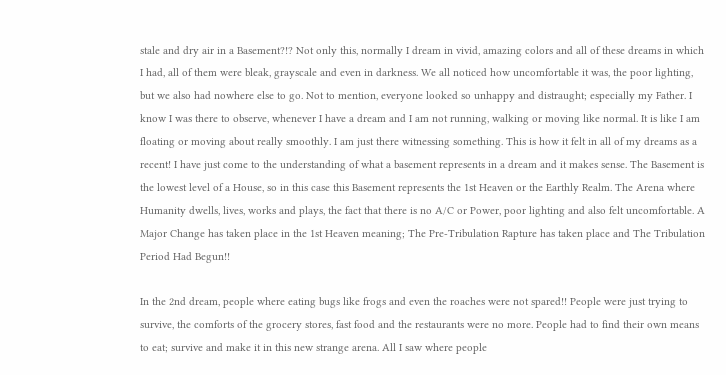stale and dry air in a Basement?!? Not only this, normally I dream in vivid, amazing colors and all of these dreams in which I had, all of them were bleak, grayscale and even in darkness. We all noticed how uncomfortable it was, the poor lighting, but we also had nowhere else to go. Not to mention, everyone looked so unhappy and distraught; especially my Father. I know I was there to observe, whenever I have a dream and I am not running, walking or moving like normal. It is like I am floating or moving about really smoothly. I am just there witnessing something. This is how it felt in all of my dreams as a recent! I have just come to the understanding of what a basement represents in a dream and it makes sense. The Basement is the lowest level of a House, so in this case this Basement represents the 1st Heaven or the Earthly Realm. The Arena where Humanity dwells, lives, works and plays, the fact that there is no A/C or Power, poor lighting and also felt uncomfortable. A Major Change has taken place in the 1st Heaven meaning; The Pre-Tribulation Rapture has taken place and The Tribulation Period Had Begun!!

In the 2nd dream, people where eating bugs like frogs and even the roaches were not spared!! People were just trying to survive, the comforts of the grocery stores, fast food and the restaurants were no more. People had to find their own means to eat; survive and make it in this new strange arena. All I saw where people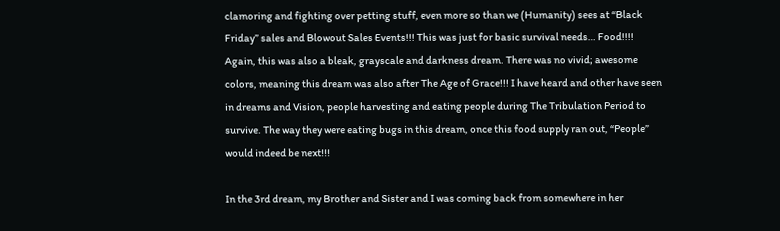clamoring and fighting over petting stuff, even more so than we (Humanity) sees at “Black Friday” sales and Blowout Sales Events!!! This was just for basic survival needs… Food!!!! Again, this was also a bleak, grayscale and darkness dream. There was no vivid; awesome colors, meaning this dream was also after The Age of Grace!!! I have heard and other have seen in dreams and Vision, people harvesting and eating people during The Tribulation Period to survive. The way they were eating bugs in this dream, once this food supply ran out, “People” would indeed be next!!!

In the 3rd dream, my Brother and Sister and I was coming back from somewhere in her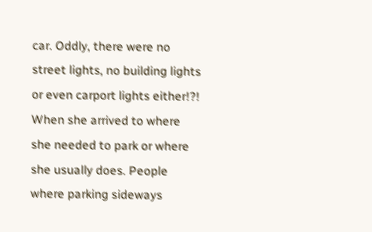car. Oddly, there were no street lights, no building lights or even carport lights either!?! When she arrived to where she needed to park or where she usually does. People where parking sideways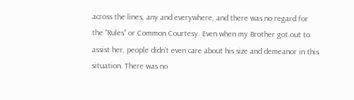across the lines, any and everywhere, and there was no regard for the “Rules” or Common Courtesy. Even when my Brother got out to assist her, people didn’t even care about his size and demeanor in this situation. There was no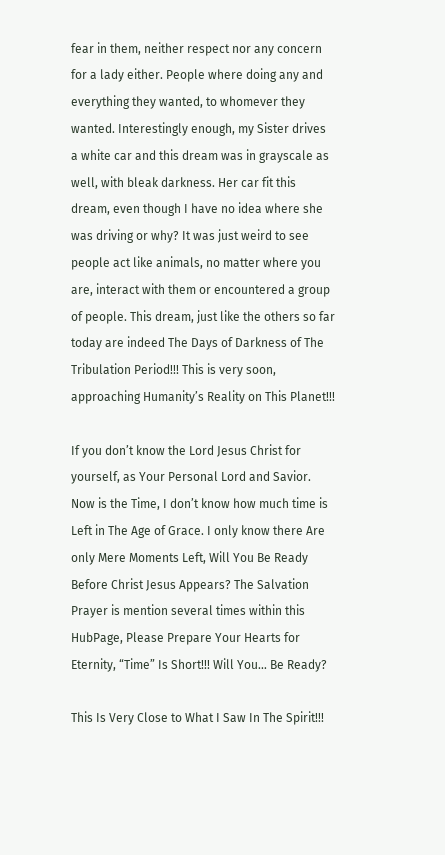fear in them, neither respect nor any concern for a lady either. People where doing any and everything they wanted, to whomever they wanted. Interestingly enough, my Sister drives a white car and this dream was in grayscale as well, with bleak darkness. Her car fit this dream, even though I have no idea where she was driving or why? It was just weird to see people act like animals, no matter where you are, interact with them or encountered a group of people. This dream, just like the others so far today are indeed The Days of Darkness of The Tribulation Period!!! This is very soon, approaching Humanity’s Reality on This Planet!!!

If you don’t know the Lord Jesus Christ for yourself, as Your Personal Lord and Savior. Now is the Time, I don’t know how much time is Left in The Age of Grace. I only know there Are only Mere Moments Left, Will You Be Ready Before Christ Jesus Appears? The Salvation Prayer is mention several times within this HubPage, Please Prepare Your Hearts for Eternity, “Time” Is Short!!! Will You… Be Ready?

This Is Very Close to What I Saw In The Spirit!!!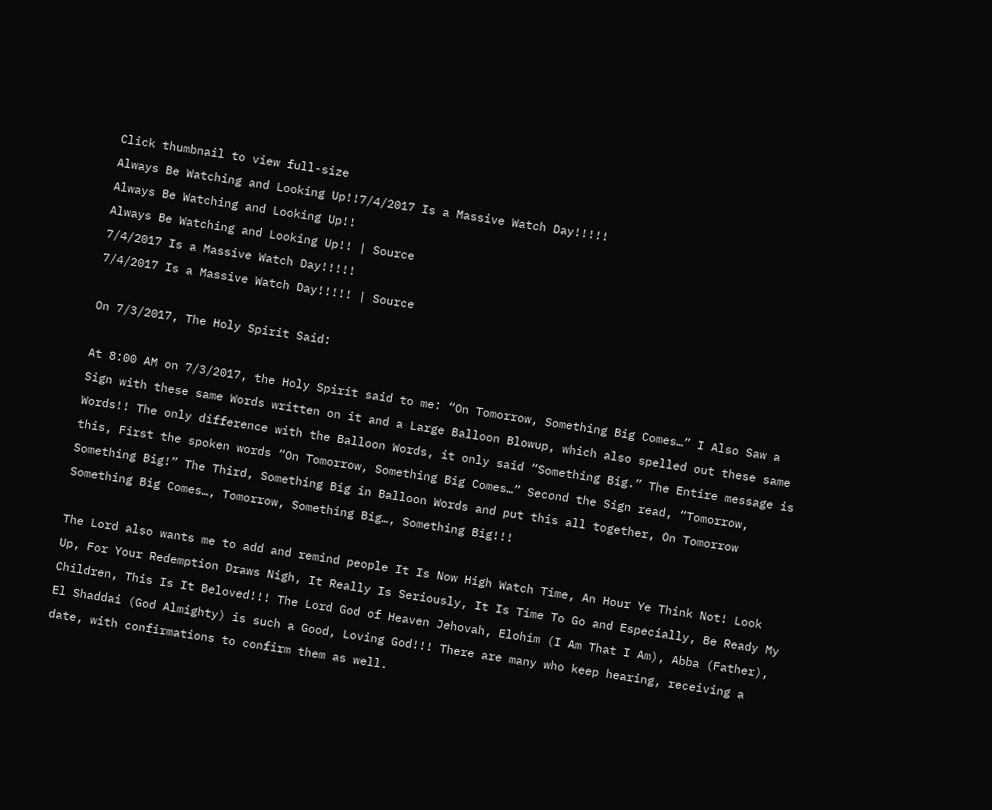Click thumbnail to view full-size
Always Be Watching and Looking Up!!7/4/2017 Is a Massive Watch Day!!!!!
Always Be Watching and Looking Up!!
Always Be Watching and Looking Up!! | Source
7/4/2017 Is a Massive Watch Day!!!!!
7/4/2017 Is a Massive Watch Day!!!!! | Source

On 7/3/2017, The Holy Spirit Said:

At 8:00 AM on 7/3/2017, the Holy Spirit said to me: “On Tomorrow, Something Big Comes…” I Also Saw a Sign with these same Words written on it and a Large Balloon Blowup, which also spelled out these same Words!! The only difference with the Balloon Words, it only said “Something Big.” The Entire message is this, First the spoken words “On Tomorrow, Something Big Comes…” Second the Sign read, “Tomorrow, Something Big!” The Third, Something Big in Balloon Words and put this all together, On Tomorrow Something Big Comes…, Tomorrow, Something Big…, Something Big!!!

The Lord also wants me to add and remind people It Is Now High Watch Time, An Hour Ye Think Not! Look Up, For Your Redemption Draws Nigh, It Really Is Seriously, It Is Time To Go and Especially, Be Ready My Children, This Is It Beloved!!! The Lord God of Heaven Jehovah, Elohim (I Am That I Am), Abba (Father), El Shaddai (God Almighty) is such a Good, Loving God!!! There are many who keep hearing, receiving a date, with confirmations to confirm them as well.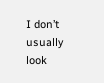I don’t usually look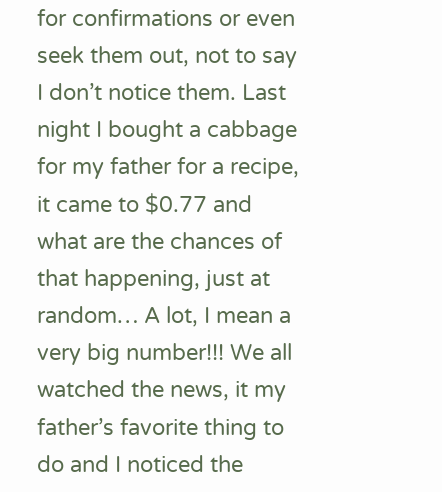for confirmations or even seek them out, not to say I don’t notice them. Last night I bought a cabbage for my father for a recipe, it came to $0.77 and what are the chances of that happening, just at random… A lot, I mean a very big number!!! We all watched the news, it my father’s favorite thing to do and I noticed the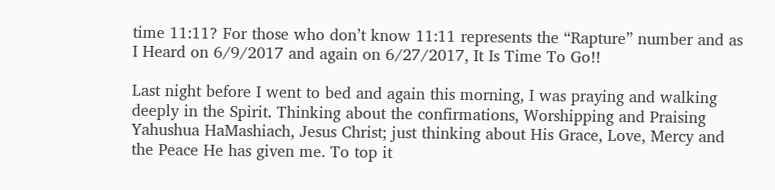time 11:11? For those who don’t know 11:11 represents the “Rapture” number and as I Heard on 6/9/2017 and again on 6/27/2017, It Is Time To Go!!

Last night before I went to bed and again this morning, I was praying and walking deeply in the Spirit. Thinking about the confirmations, Worshipping and Praising Yahushua HaMashiach, Jesus Christ; just thinking about His Grace, Love, Mercy and the Peace He has given me. To top it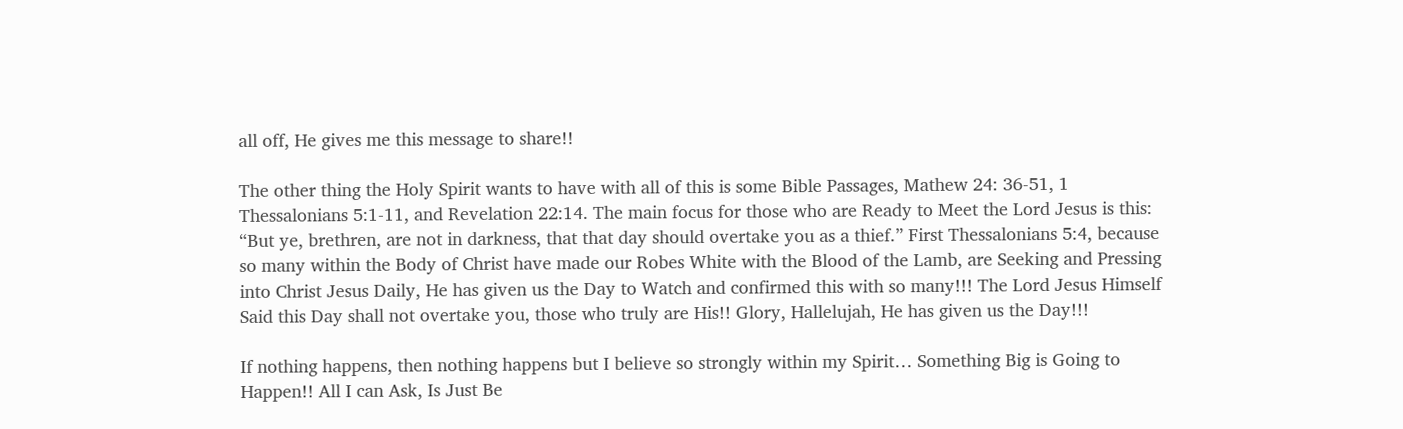all off, He gives me this message to share!!

The other thing the Holy Spirit wants to have with all of this is some Bible Passages, Mathew 24: 36-51, 1 Thessalonians 5:1-11, and Revelation 22:14. The main focus for those who are Ready to Meet the Lord Jesus is this: “But ye, brethren, are not in darkness, that that day should overtake you as a thief.” First Thessalonians 5:4, because so many within the Body of Christ have made our Robes White with the Blood of the Lamb, are Seeking and Pressing into Christ Jesus Daily, He has given us the Day to Watch and confirmed this with so many!!! The Lord Jesus Himself Said this Day shall not overtake you, those who truly are His!! Glory, Hallelujah, He has given us the Day!!!

If nothing happens, then nothing happens but I believe so strongly within my Spirit… Something Big is Going to Happen!! All I can Ask, Is Just Be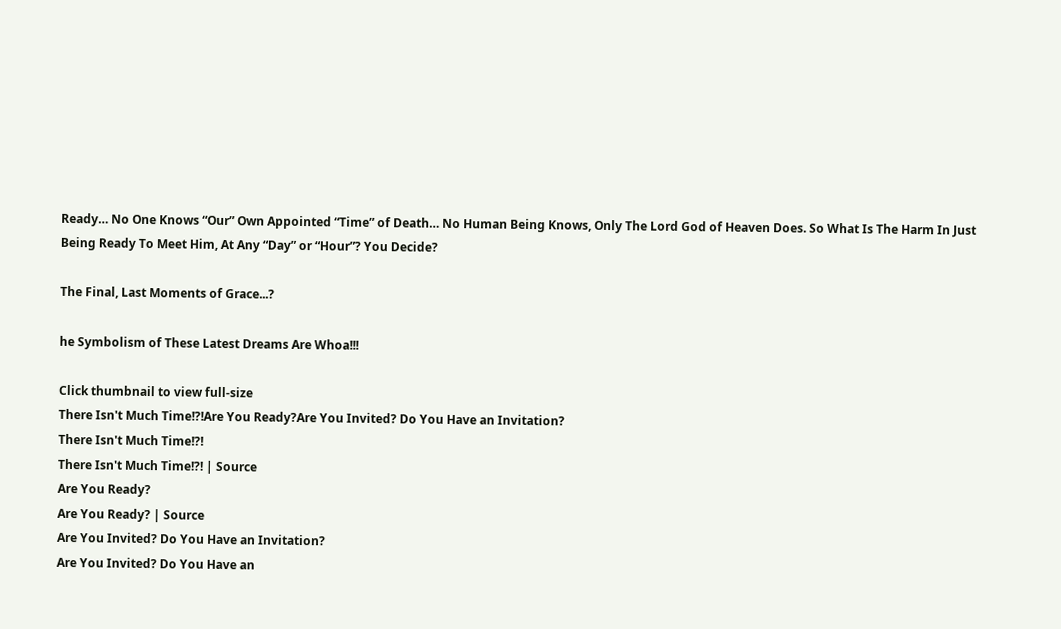Ready… No One Knows “Our” Own Appointed “Time” of Death… No Human Being Knows, Only The Lord God of Heaven Does. So What Is The Harm In Just Being Ready To Meet Him, At Any “Day” or “Hour”? You Decide?

The Final, Last Moments of Grace...?

he Symbolism of These Latest Dreams Are Whoa!!!

Click thumbnail to view full-size
There Isn't Much Time!?!Are You Ready?Are You Invited? Do You Have an Invitation?
There Isn't Much Time!?!
There Isn't Much Time!?! | Source
Are You Ready?
Are You Ready? | Source
Are You Invited? Do You Have an Invitation?
Are You Invited? Do You Have an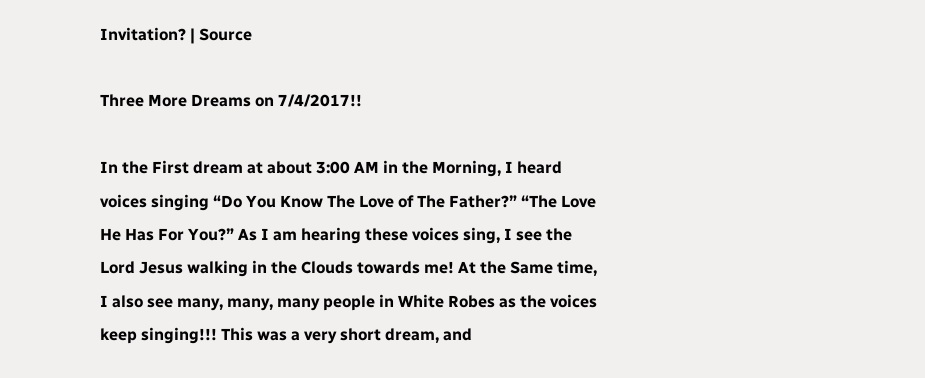Invitation? | Source

Three More Dreams on 7/4/2017!!

In the First dream at about 3:00 AM in the Morning, I heard voices singing “Do You Know The Love of The Father?” “The Love He Has For You?” As I am hearing these voices sing, I see the Lord Jesus walking in the Clouds towards me! At the Same time, I also see many, many, many people in White Robes as the voices keep singing!!! This was a very short dream, and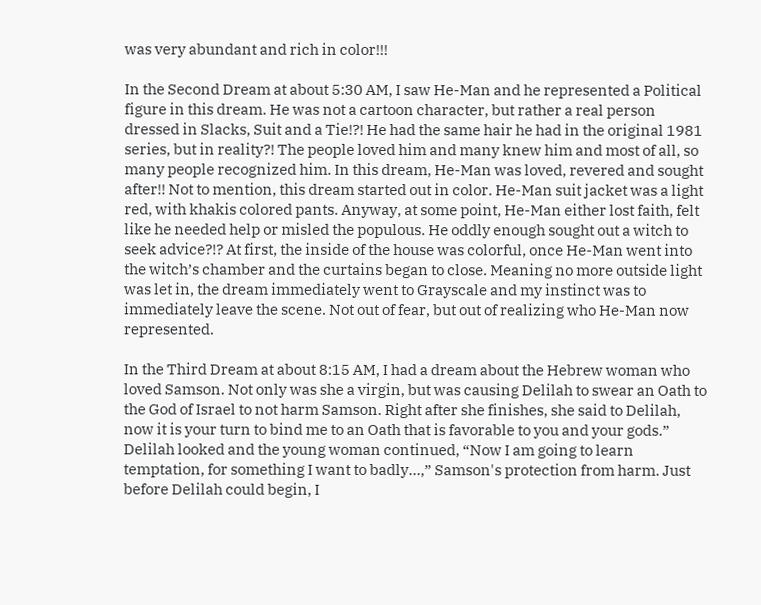was very abundant and rich in color!!!

In the Second Dream at about 5:30 AM, I saw He-Man and he represented a Political figure in this dream. He was not a cartoon character, but rather a real person dressed in Slacks, Suit and a Tie!?! He had the same hair he had in the original 1981 series, but in reality?! The people loved him and many knew him and most of all, so many people recognized him. In this dream, He-Man was loved, revered and sought after!! Not to mention, this dream started out in color. He-Man suit jacket was a light red, with khakis colored pants. Anyway, at some point, He-Man either lost faith, felt like he needed help or misled the populous. He oddly enough sought out a witch to seek advice?!? At first, the inside of the house was colorful, once He-Man went into the witch’s chamber and the curtains began to close. Meaning no more outside light was let in, the dream immediately went to Grayscale and my instinct was to immediately leave the scene. Not out of fear, but out of realizing who He-Man now represented.

In the Third Dream at about 8:15 AM, I had a dream about the Hebrew woman who loved Samson. Not only was she a virgin, but was causing Delilah to swear an Oath to the God of Israel to not harm Samson. Right after she finishes, she said to Delilah, now it is your turn to bind me to an Oath that is favorable to you and your gods.” Delilah looked and the young woman continued, “Now I am going to learn temptation, for something I want to badly…,” Samson's protection from harm. Just before Delilah could begin, I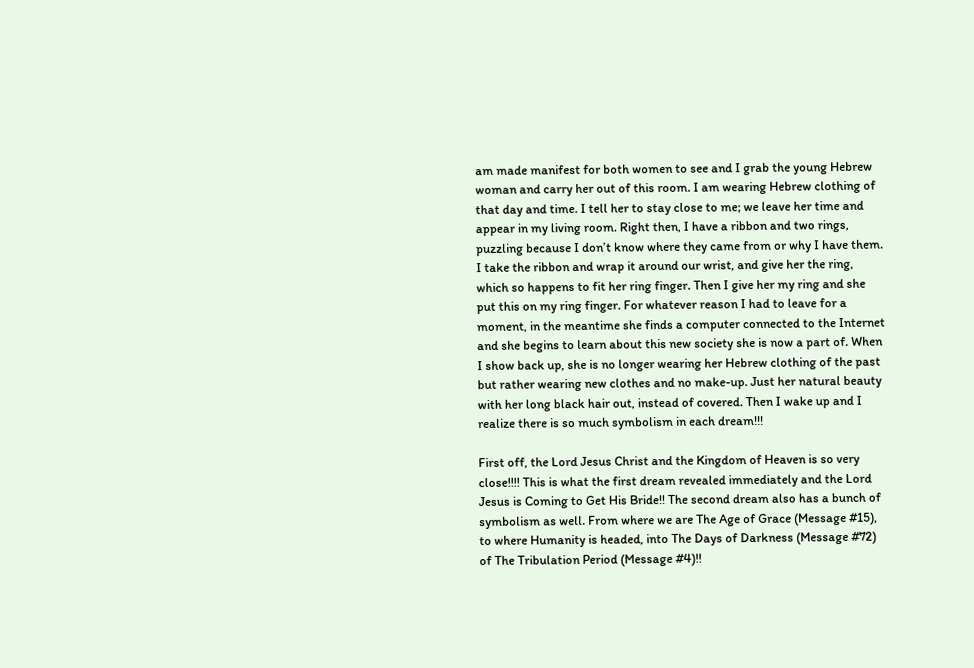am made manifest for both women to see and I grab the young Hebrew woman and carry her out of this room. I am wearing Hebrew clothing of that day and time. I tell her to stay close to me; we leave her time and appear in my living room. Right then, I have a ribbon and two rings, puzzling because I don’t know where they came from or why I have them. I take the ribbon and wrap it around our wrist, and give her the ring, which so happens to fit her ring finger. Then I give her my ring and she put this on my ring finger. For whatever reason I had to leave for a moment, in the meantime she finds a computer connected to the Internet and she begins to learn about this new society she is now a part of. When I show back up, she is no longer wearing her Hebrew clothing of the past but rather wearing new clothes and no make-up. Just her natural beauty with her long black hair out, instead of covered. Then I wake up and I realize there is so much symbolism in each dream!!!

First off, the Lord Jesus Christ and the Kingdom of Heaven is so very close!!!! This is what the first dream revealed immediately and the Lord Jesus is Coming to Get His Bride!! The second dream also has a bunch of symbolism as well. From where we are The Age of Grace (Message #15), to where Humanity is headed, into The Days of Darkness (Message #72) of The Tribulation Period (Message #4)!!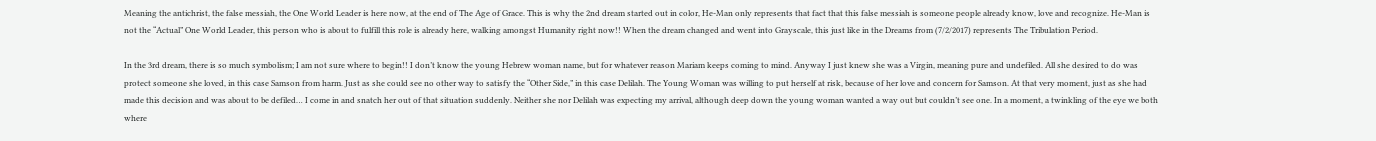Meaning the antichrist, the false messiah, the One World Leader is here now, at the end of The Age of Grace. This is why the 2nd dream started out in color, He-Man only represents that fact that this false messiah is someone people already know, love and recognize. He-Man is not the “Actual” One World Leader, this person who is about to fulfill this role is already here, walking amongst Humanity right now!! When the dream changed and went into Grayscale, this just like in the Dreams from (7/2/2017) represents The Tribulation Period.

In the 3rd dream, there is so much symbolism; I am not sure where to begin!! I don’t know the young Hebrew woman name, but for whatever reason Mariam keeps coming to mind. Anyway I just knew she was a Virgin, meaning pure and undefiled. All she desired to do was protect someone she loved, in this case Samson from harm. Just as she could see no other way to satisfy the “Other Side,” in this case Delilah. The Young Woman was willing to put herself at risk, because of her love and concern for Samson. At that very moment, just as she had made this decision and was about to be defiled… I come in and snatch her out of that situation suddenly. Neither she nor Delilah was expecting my arrival, although deep down the young woman wanted a way out but couldn’t see one. In a moment, a twinkling of the eye we both where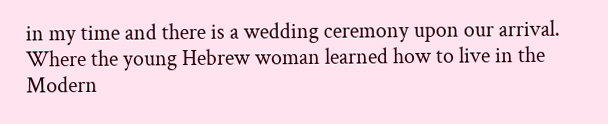in my time and there is a wedding ceremony upon our arrival. Where the young Hebrew woman learned how to live in the Modern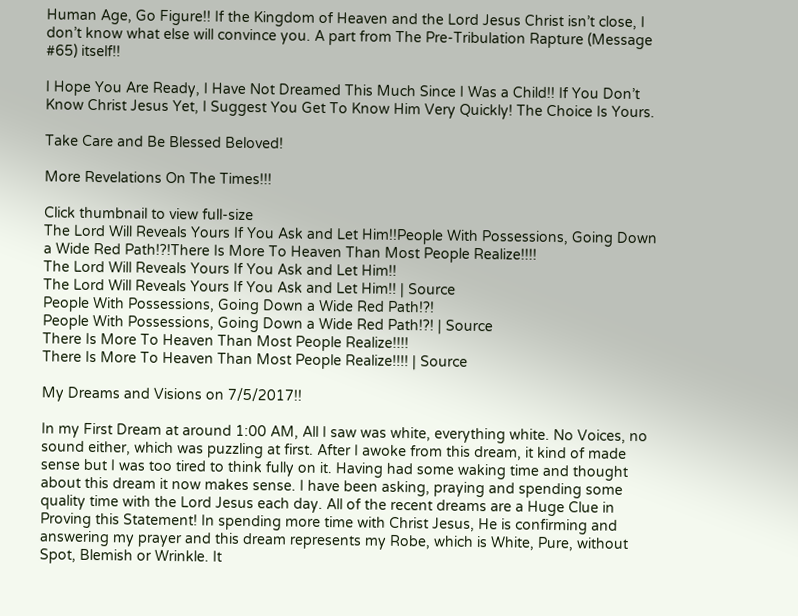Human Age, Go Figure!! If the Kingdom of Heaven and the Lord Jesus Christ isn’t close, I don’t know what else will convince you. A part from The Pre-Tribulation Rapture (Message #65) itself!!

I Hope You Are Ready, I Have Not Dreamed This Much Since I Was a Child!! If You Don’t Know Christ Jesus Yet, I Suggest You Get To Know Him Very Quickly! The Choice Is Yours.

Take Care and Be Blessed Beloved!

More Revelations On The Times!!!

Click thumbnail to view full-size
The Lord Will Reveals Yours If You Ask and Let Him!!People With Possessions, Going Down a Wide Red Path!?!There Is More To Heaven Than Most People Realize!!!!
The Lord Will Reveals Yours If You Ask and Let Him!!
The Lord Will Reveals Yours If You Ask and Let Him!! | Source
People With Possessions, Going Down a Wide Red Path!?!
People With Possessions, Going Down a Wide Red Path!?! | Source
There Is More To Heaven Than Most People Realize!!!!
There Is More To Heaven Than Most People Realize!!!! | Source

My Dreams and Visions on 7/5/2017!!

In my First Dream at around 1:00 AM, All I saw was white, everything white. No Voices, no sound either, which was puzzling at first. After I awoke from this dream, it kind of made sense but I was too tired to think fully on it. Having had some waking time and thought about this dream it now makes sense. I have been asking, praying and spending some quality time with the Lord Jesus each day. All of the recent dreams are a Huge Clue in Proving this Statement! In spending more time with Christ Jesus, He is confirming and answering my prayer and this dream represents my Robe, which is White, Pure, without Spot, Blemish or Wrinkle. It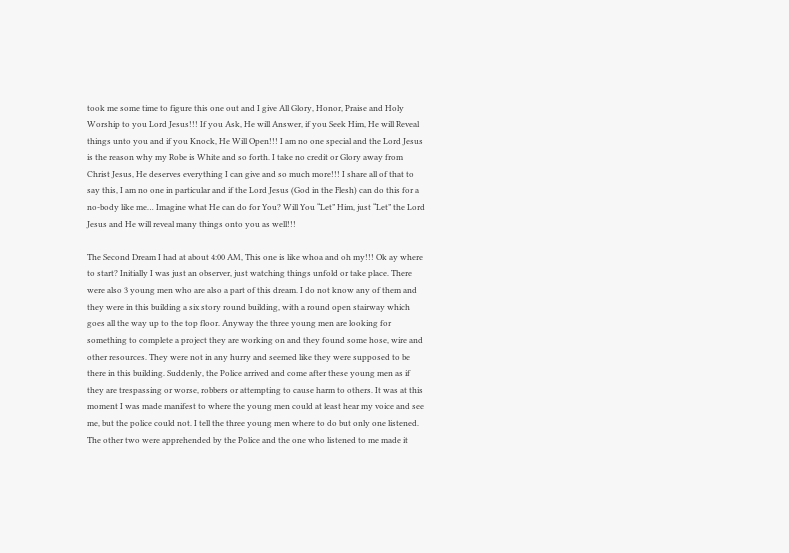took me some time to figure this one out and I give All Glory, Honor, Praise and Holy Worship to you Lord Jesus!!! If you Ask, He will Answer, if you Seek Him, He will Reveal things unto you and if you Knock, He Will Open!!! I am no one special and the Lord Jesus is the reason why my Robe is White and so forth. I take no credit or Glory away from Christ Jesus, He deserves everything I can give and so much more!!! I share all of that to say this, I am no one in particular and if the Lord Jesus (God in the Flesh) can do this for a no-body like me… Imagine what He can do for You? Will You “Let” Him, just “Let” the Lord Jesus and He will reveal many things onto you as well!!!

The Second Dream I had at about 4:00 AM, This one is like whoa and oh my!!! Ok ay where to start? Initially I was just an observer, just watching things unfold or take place. There were also 3 young men who are also a part of this dream. I do not know any of them and they were in this building a six story round building, with a round open stairway which goes all the way up to the top floor. Anyway the three young men are looking for something to complete a project they are working on and they found some hose, wire and other resources. They were not in any hurry and seemed like they were supposed to be there in this building. Suddenly, the Police arrived and come after these young men as if they are trespassing or worse, robbers or attempting to cause harm to others. It was at this moment I was made manifest to where the young men could at least hear my voice and see me, but the police could not. I tell the three young men where to do but only one listened. The other two were apprehended by the Police and the one who listened to me made it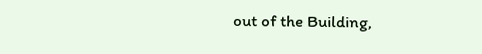out of the Building,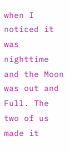when I noticed it was nighttime and the Moon was out and Full. The two of us made it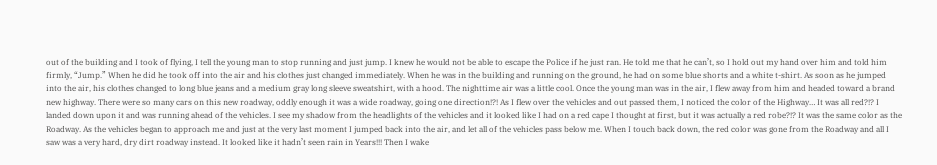out of the building and I took of flying, I tell the young man to stop running and just jump. I knew he would not be able to escape the Police if he just ran. He told me that he can’t, so I hold out my hand over him and told him firmly, “Jump.” When he did he took off into the air and his clothes just changed immediately. When he was in the building and running on the ground, he had on some blue shorts and a white t-shirt. As soon as he jumped into the air, his clothes changed to long blue jeans and a medium gray long sleeve sweatshirt, with a hood. The nighttime air was a little cool. Once the young man was in the air, I flew away from him and headed toward a brand new highway. There were so many cars on this new roadway, oddly enough it was a wide roadway, going one direction!?! As I flew over the vehicles and out passed them, I noticed the color of the Highway… It was all red?!? I landed down upon it and was running ahead of the vehicles. I see my shadow from the headlights of the vehicles and it looked like I had on a red cape I thought at first, but it was actually a red robe?!? It was the same color as the Roadway. As the vehicles began to approach me and just at the very last moment I jumped back into the air, and let all of the vehicles pass below me. When I touch back down, the red color was gone from the Roadway and all I saw was a very hard, dry dirt roadway instead. It looked like it hadn’t seen rain in Years!!! Then I wake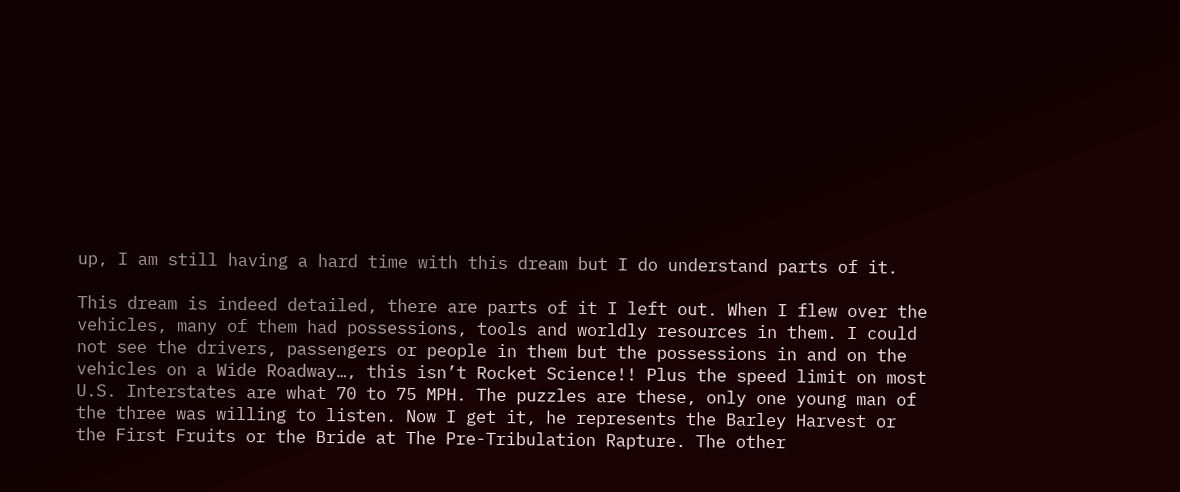up, I am still having a hard time with this dream but I do understand parts of it.

This dream is indeed detailed, there are parts of it I left out. When I flew over the vehicles, many of them had possessions, tools and worldly resources in them. I could not see the drivers, passengers or people in them but the possessions in and on the vehicles on a Wide Roadway…, this isn’t Rocket Science!! Plus the speed limit on most U.S. Interstates are what 70 to 75 MPH. The puzzles are these, only one young man of the three was willing to listen. Now I get it, he represents the Barley Harvest or the First Fruits or the Bride at The Pre-Tribulation Rapture. The other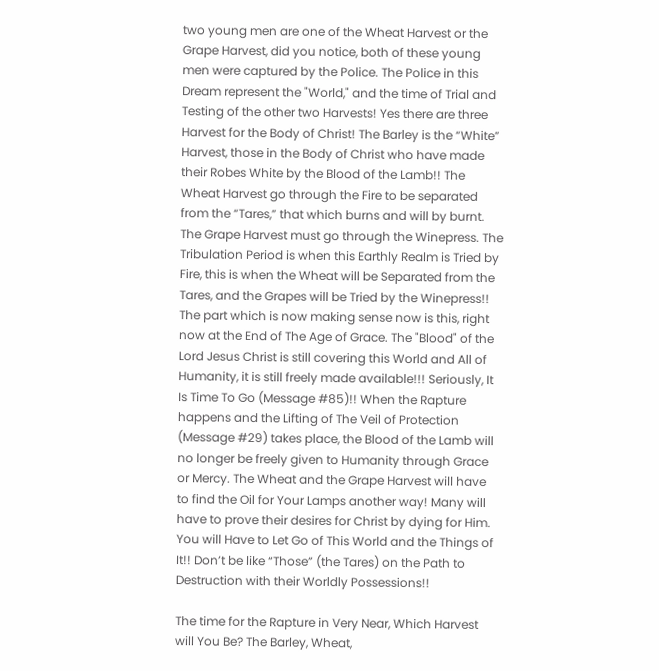two young men are one of the Wheat Harvest or the Grape Harvest, did you notice, both of these young men were captured by the Police. The Police in this Dream represent the "World," and the time of Trial and Testing of the other two Harvests! Yes there are three Harvest for the Body of Christ! The Barley is the “White” Harvest, those in the Body of Christ who have made their Robes White by the Blood of the Lamb!! The Wheat Harvest go through the Fire to be separated from the “Tares,” that which burns and will by burnt. The Grape Harvest must go through the Winepress. The Tribulation Period is when this Earthly Realm is Tried by Fire, this is when the Wheat will be Separated from the Tares, and the Grapes will be Tried by the Winepress!! The part which is now making sense now is this, right now at the End of The Age of Grace. The "Blood" of the Lord Jesus Christ is still covering this World and All of Humanity, it is still freely made available!!! Seriously, It Is Time To Go (Message #85)!! When the Rapture happens and the Lifting of The Veil of Protection (Message #29) takes place, the Blood of the Lamb will no longer be freely given to Humanity through Grace or Mercy. The Wheat and the Grape Harvest will have to find the Oil for Your Lamps another way! Many will have to prove their desires for Christ by dying for Him. You will Have to Let Go of This World and the Things of It!! Don’t be like “Those” (the Tares) on the Path to Destruction with their Worldly Possessions!!

The time for the Rapture in Very Near, Which Harvest will You Be? The Barley, Wheat,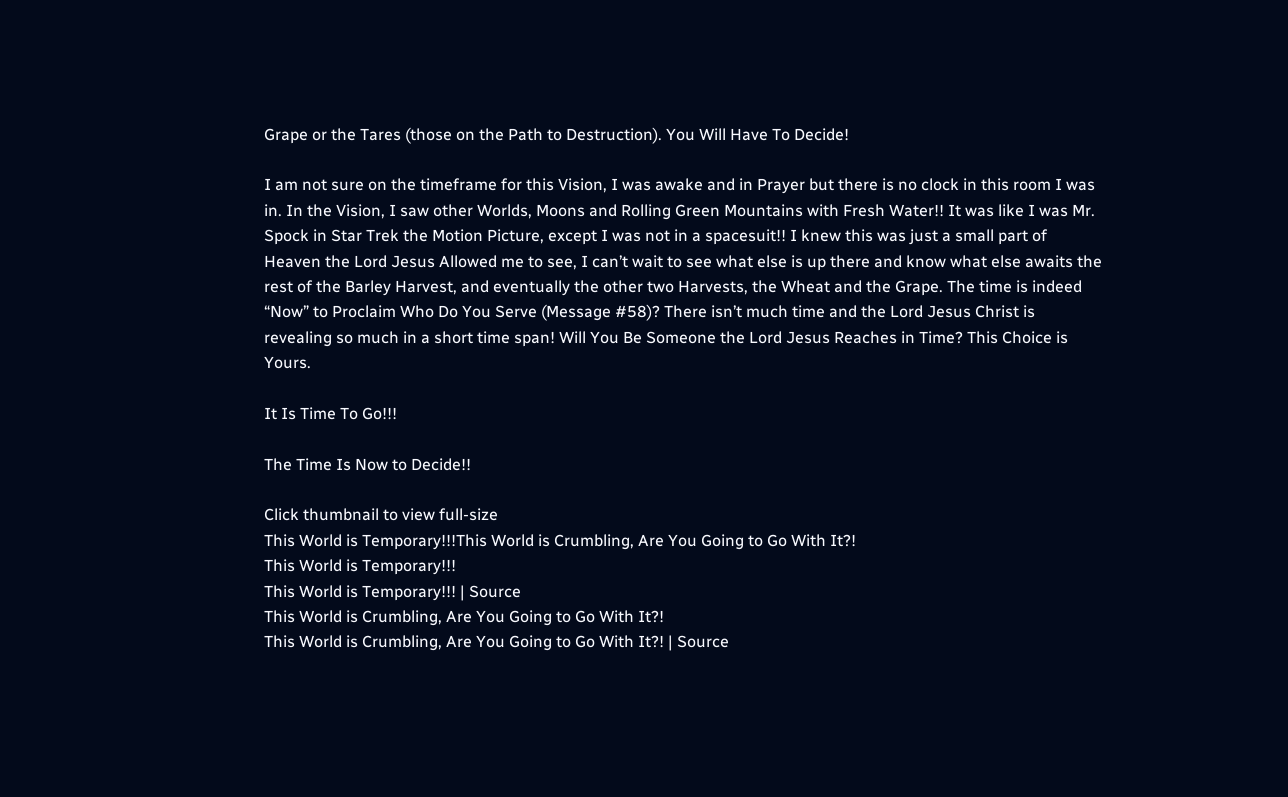Grape or the Tares (those on the Path to Destruction). You Will Have To Decide!

I am not sure on the timeframe for this Vision, I was awake and in Prayer but there is no clock in this room I was in. In the Vision, I saw other Worlds, Moons and Rolling Green Mountains with Fresh Water!! It was like I was Mr. Spock in Star Trek the Motion Picture, except I was not in a spacesuit!! I knew this was just a small part of Heaven the Lord Jesus Allowed me to see, I can’t wait to see what else is up there and know what else awaits the rest of the Barley Harvest, and eventually the other two Harvests, the Wheat and the Grape. The time is indeed “Now” to Proclaim Who Do You Serve (Message #58)? There isn’t much time and the Lord Jesus Christ is revealing so much in a short time span! Will You Be Someone the Lord Jesus Reaches in Time? This Choice is Yours.

It Is Time To Go!!!

The Time Is Now to Decide!!

Click thumbnail to view full-size
This World is Temporary!!!This World is Crumbling, Are You Going to Go With It?!
This World is Temporary!!!
This World is Temporary!!! | Source
This World is Crumbling, Are You Going to Go With It?!
This World is Crumbling, Are You Going to Go With It?! | Source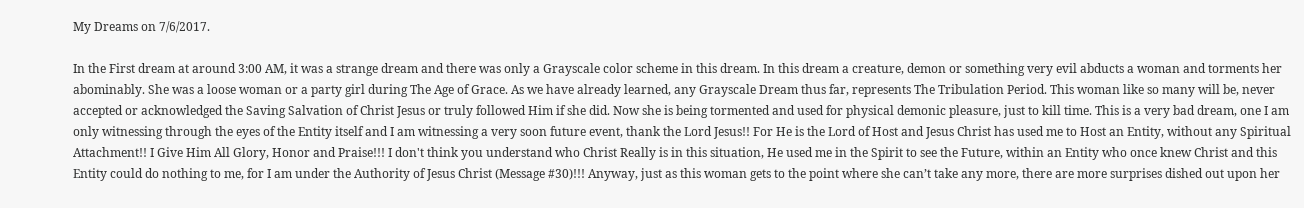My Dreams on 7/6/2017.

In the First dream at around 3:00 AM, it was a strange dream and there was only a Grayscale color scheme in this dream. In this dream a creature, demon or something very evil abducts a woman and torments her abominably. She was a loose woman or a party girl during The Age of Grace. As we have already learned, any Grayscale Dream thus far, represents The Tribulation Period. This woman like so many will be, never accepted or acknowledged the Saving Salvation of Christ Jesus or truly followed Him if she did. Now she is being tormented and used for physical demonic pleasure, just to kill time. This is a very bad dream, one I am only witnessing through the eyes of the Entity itself and I am witnessing a very soon future event, thank the Lord Jesus!! For He is the Lord of Host and Jesus Christ has used me to Host an Entity, without any Spiritual Attachment!! I Give Him All Glory, Honor and Praise!!! I don't think you understand who Christ Really is in this situation, He used me in the Spirit to see the Future, within an Entity who once knew Christ and this Entity could do nothing to me, for I am under the Authority of Jesus Christ (Message #30)!!! Anyway, just as this woman gets to the point where she can’t take any more, there are more surprises dished out upon her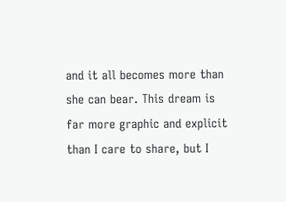and it all becomes more than she can bear. This dream is far more graphic and explicit than I care to share, but I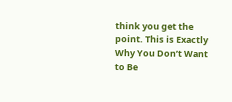think you get the point. This is Exactly Why You Don’t Want to Be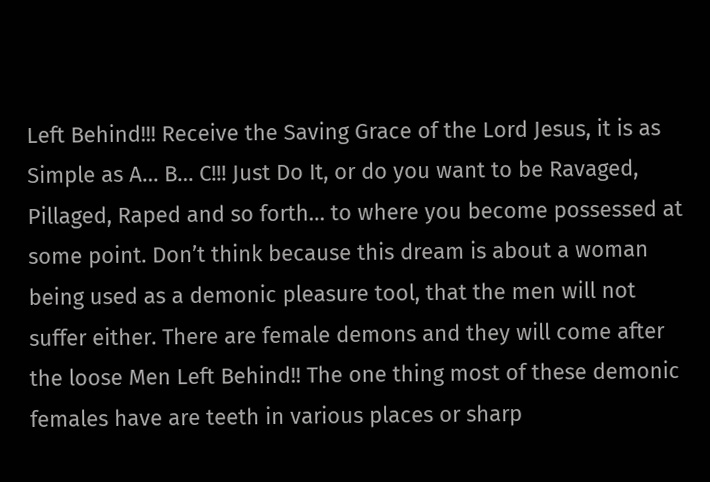Left Behind!!! Receive the Saving Grace of the Lord Jesus, it is as Simple as A… B… C!!! Just Do It, or do you want to be Ravaged, Pillaged, Raped and so forth… to where you become possessed at some point. Don’t think because this dream is about a woman being used as a demonic pleasure tool, that the men will not suffer either. There are female demons and they will come after the loose Men Left Behind!! The one thing most of these demonic females have are teeth in various places or sharp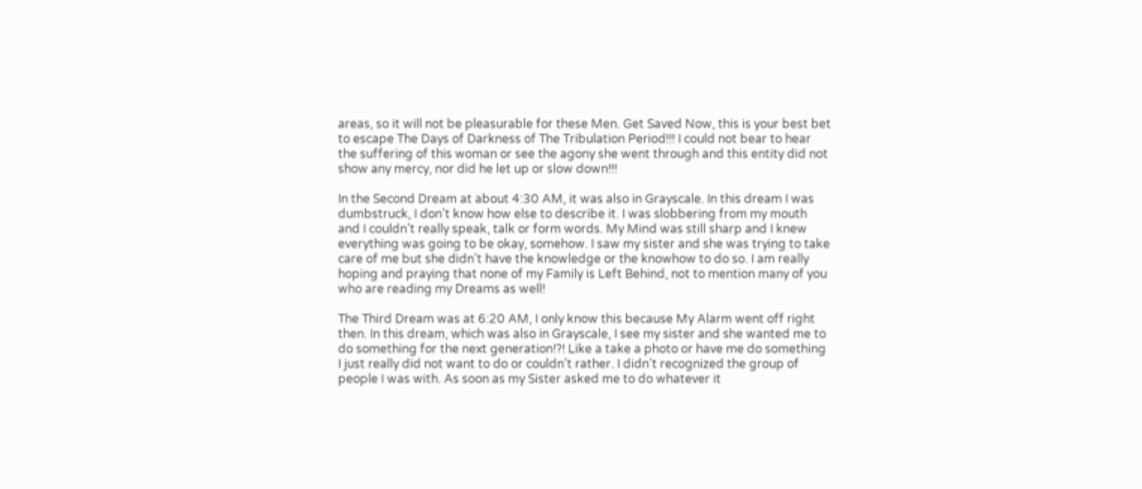areas, so it will not be pleasurable for these Men. Get Saved Now, this is your best bet to escape The Days of Darkness of The Tribulation Period!!! I could not bear to hear the suffering of this woman or see the agony she went through and this entity did not show any mercy, nor did he let up or slow down!!!

In the Second Dream at about 4:30 AM, it was also in Grayscale. In this dream I was dumbstruck, I don’t know how else to describe it. I was slobbering from my mouth and I couldn’t really speak, talk or form words. My Mind was still sharp and I knew everything was going to be okay, somehow. I saw my sister and she was trying to take care of me but she didn’t have the knowledge or the knowhow to do so. I am really hoping and praying that none of my Family is Left Behind, not to mention many of you who are reading my Dreams as well!

The Third Dream was at 6:20 AM, I only know this because My Alarm went off right then. In this dream, which was also in Grayscale, I see my sister and she wanted me to do something for the next generation!?! Like a take a photo or have me do something I just really did not want to do or couldn’t rather. I didn’t recognized the group of people I was with. As soon as my Sister asked me to do whatever it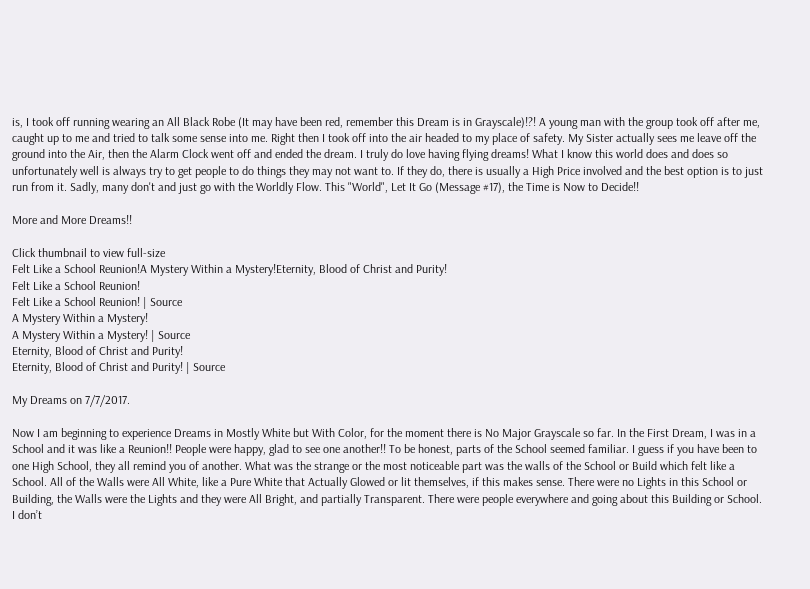is, I took off running wearing an All Black Robe (It may have been red, remember this Dream is in Grayscale)!?! A young man with the group took off after me, caught up to me and tried to talk some sense into me. Right then I took off into the air headed to my place of safety. My Sister actually sees me leave off the ground into the Air, then the Alarm Clock went off and ended the dream. I truly do love having flying dreams! What I know this world does and does so unfortunately well is always try to get people to do things they may not want to. If they do, there is usually a High Price involved and the best option is to just run from it. Sadly, many don't and just go with the Worldly Flow. This "World", Let It Go (Message #17), the Time is Now to Decide!!

More and More Dreams!!

Click thumbnail to view full-size
Felt Like a School Reunion!A Mystery Within a Mystery!Eternity, Blood of Christ and Purity!
Felt Like a School Reunion!
Felt Like a School Reunion! | Source
A Mystery Within a Mystery!
A Mystery Within a Mystery! | Source
Eternity, Blood of Christ and Purity!
Eternity, Blood of Christ and Purity! | Source

My Dreams on 7/7/2017.

Now I am beginning to experience Dreams in Mostly White but With Color, for the moment there is No Major Grayscale so far. In the First Dream, I was in a School and it was like a Reunion!! People were happy, glad to see one another!! To be honest, parts of the School seemed familiar. I guess if you have been to one High School, they all remind you of another. What was the strange or the most noticeable part was the walls of the School or Build which felt like a School. All of the Walls were All White, like a Pure White that Actually Glowed or lit themselves, if this makes sense. There were no Lights in this School or Building, the Walls were the Lights and they were All Bright, and partially Transparent. There were people everywhere and going about this Building or School. I don’t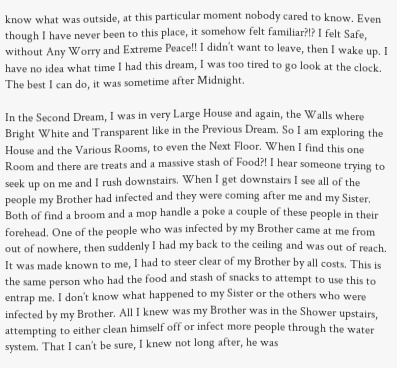know what was outside, at this particular moment nobody cared to know. Even though I have never been to this place, it somehow felt familiar?!? I felt Safe, without Any Worry and Extreme Peace!! I didn’t want to leave, then I wake up. I have no idea what time I had this dream, I was too tired to go look at the clock. The best I can do, it was sometime after Midnight.

In the Second Dream, I was in very Large House and again, the Walls where Bright White and Transparent like in the Previous Dream. So I am exploring the House and the Various Rooms, to even the Next Floor. When I find this one Room and there are treats and a massive stash of Food?! I hear someone trying to seek up on me and I rush downstairs. When I get downstairs I see all of the people my Brother had infected and they were coming after me and my Sister. Both of find a broom and a mop handle a poke a couple of these people in their forehead. One of the people who was infected by my Brother came at me from out of nowhere, then suddenly I had my back to the ceiling and was out of reach. It was made known to me, I had to steer clear of my Brother by all costs. This is the same person who had the food and stash of snacks to attempt to use this to entrap me. I don’t know what happened to my Sister or the others who were infected by my Brother. All I knew was my Brother was in the Shower upstairs, attempting to either clean himself off or infect more people through the water system. That I can’t be sure, I knew not long after, he was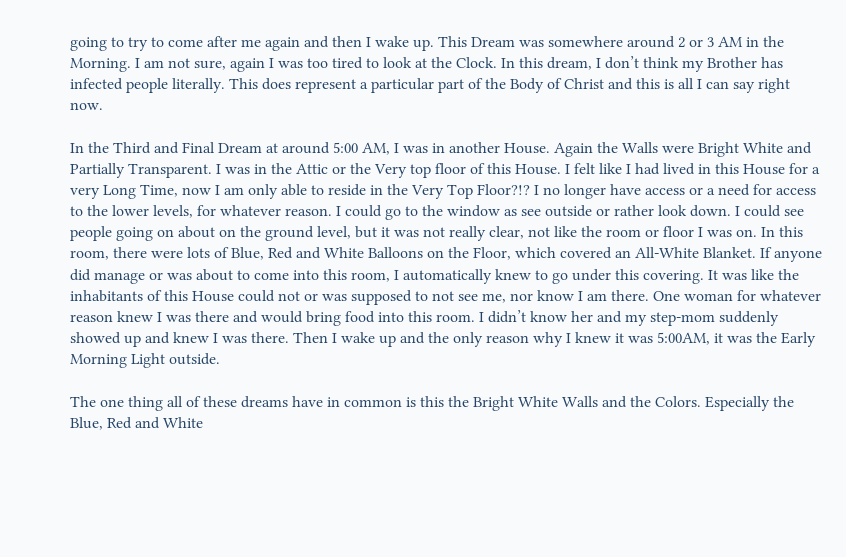going to try to come after me again and then I wake up. This Dream was somewhere around 2 or 3 AM in the Morning. I am not sure, again I was too tired to look at the Clock. In this dream, I don’t think my Brother has infected people literally. This does represent a particular part of the Body of Christ and this is all I can say right now.

In the Third and Final Dream at around 5:00 AM, I was in another House. Again the Walls were Bright White and Partially Transparent. I was in the Attic or the Very top floor of this House. I felt like I had lived in this House for a very Long Time, now I am only able to reside in the Very Top Floor?!? I no longer have access or a need for access to the lower levels, for whatever reason. I could go to the window as see outside or rather look down. I could see people going on about on the ground level, but it was not really clear, not like the room or floor I was on. In this room, there were lots of Blue, Red and White Balloons on the Floor, which covered an All-White Blanket. If anyone did manage or was about to come into this room, I automatically knew to go under this covering. It was like the inhabitants of this House could not or was supposed to not see me, nor know I am there. One woman for whatever reason knew I was there and would bring food into this room. I didn’t know her and my step-mom suddenly showed up and knew I was there. Then I wake up and the only reason why I knew it was 5:00AM, it was the Early Morning Light outside.

The one thing all of these dreams have in common is this the Bright White Walls and the Colors. Especially the Blue, Red and White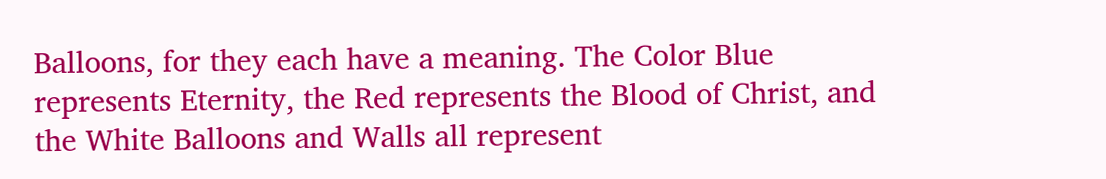Balloons, for they each have a meaning. The Color Blue represents Eternity, the Red represents the Blood of Christ, and the White Balloons and Walls all represent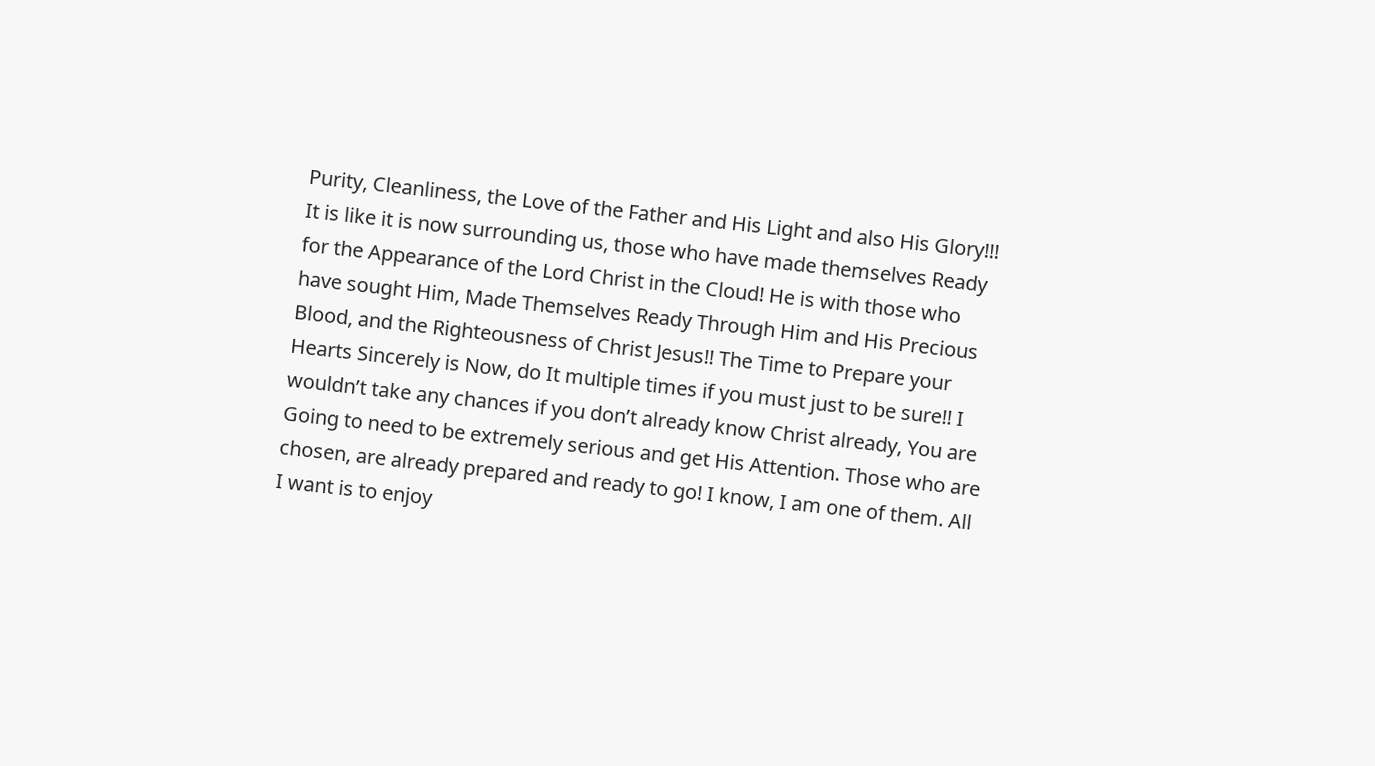Purity, Cleanliness, the Love of the Father and His Light and also His Glory!!! It is like it is now surrounding us, those who have made themselves Ready for the Appearance of the Lord Christ in the Cloud! He is with those who have sought Him, Made Themselves Ready Through Him and His Precious Blood, and the Righteousness of Christ Jesus!! The Time to Prepare your Hearts Sincerely is Now, do It multiple times if you must just to be sure!! I wouldn’t take any chances if you don’t already know Christ already, You are Going to need to be extremely serious and get His Attention. Those who are chosen, are already prepared and ready to go! I know, I am one of them. All I want is to enjoy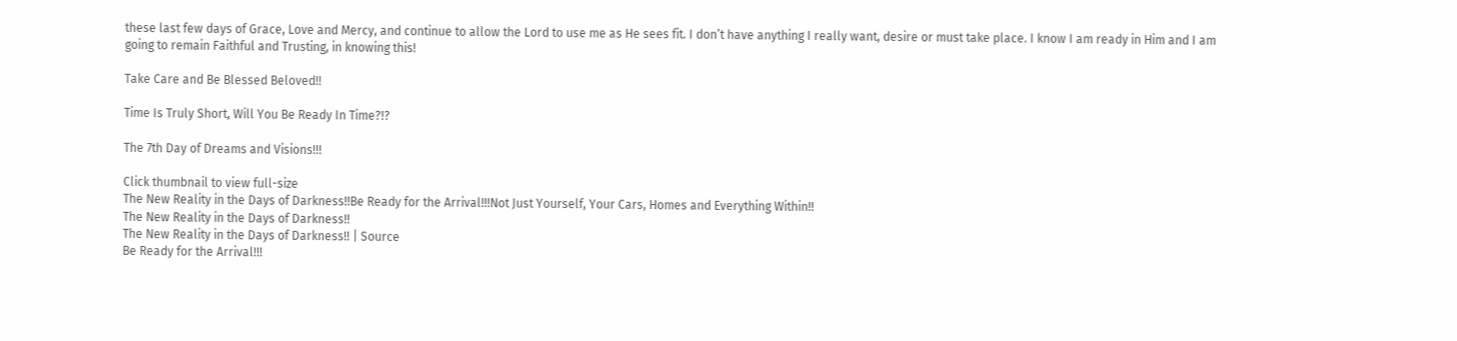these last few days of Grace, Love and Mercy, and continue to allow the Lord to use me as He sees fit. I don’t have anything I really want, desire or must take place. I know I am ready in Him and I am going to remain Faithful and Trusting, in knowing this!

Take Care and Be Blessed Beloved!!

Time Is Truly Short, Will You Be Ready In Time?!?

The 7th Day of Dreams and Visions!!!

Click thumbnail to view full-size
The New Reality in the Days of Darkness!!Be Ready for the Arrival!!!Not Just Yourself, Your Cars, Homes and Everything Within!!
The New Reality in the Days of Darkness!!
The New Reality in the Days of Darkness!! | Source
Be Ready for the Arrival!!!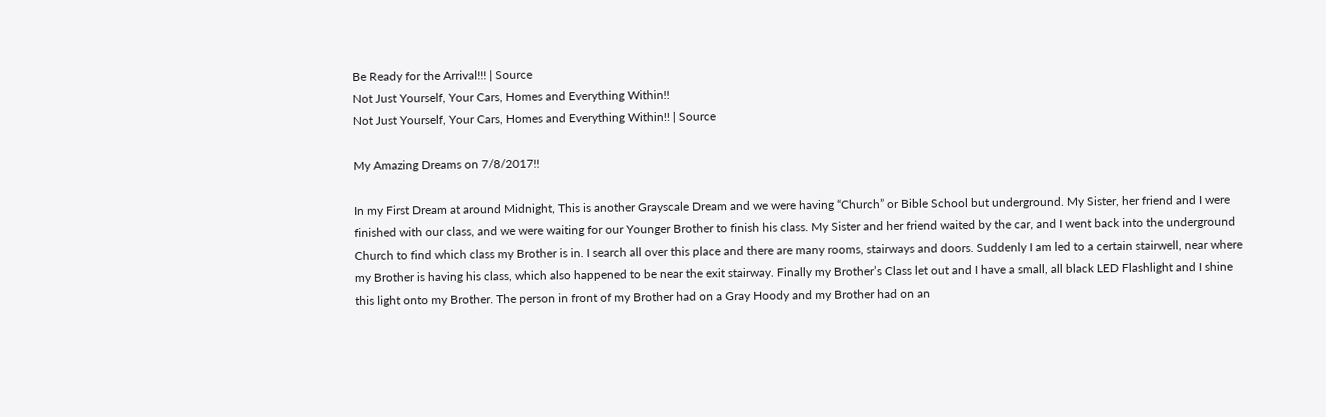Be Ready for the Arrival!!! | Source
Not Just Yourself, Your Cars, Homes and Everything Within!!
Not Just Yourself, Your Cars, Homes and Everything Within!! | Source

My Amazing Dreams on 7/8/2017!!

In my First Dream at around Midnight, This is another Grayscale Dream and we were having “Church” or Bible School but underground. My Sister, her friend and I were finished with our class, and we were waiting for our Younger Brother to finish his class. My Sister and her friend waited by the car, and I went back into the underground Church to find which class my Brother is in. I search all over this place and there are many rooms, stairways and doors. Suddenly I am led to a certain stairwell, near where my Brother is having his class, which also happened to be near the exit stairway. Finally my Brother’s Class let out and I have a small, all black LED Flashlight and I shine this light onto my Brother. The person in front of my Brother had on a Gray Hoody and my Brother had on an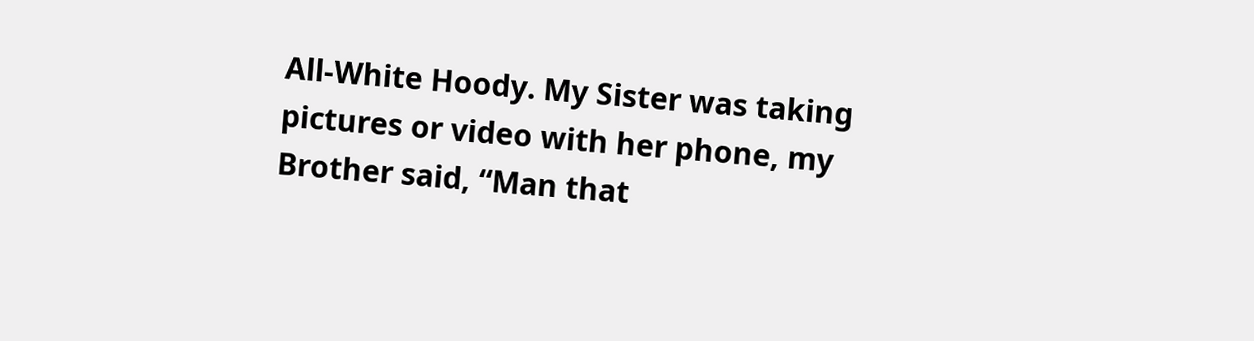All-White Hoody. My Sister was taking pictures or video with her phone, my Brother said, “Man that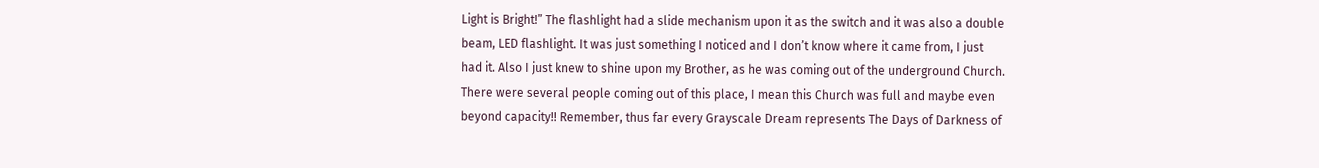Light is Bright!” The flashlight had a slide mechanism upon it as the switch and it was also a double beam, LED flashlight. It was just something I noticed and I don’t know where it came from, I just had it. Also I just knew to shine upon my Brother, as he was coming out of the underground Church. There were several people coming out of this place, I mean this Church was full and maybe even beyond capacity!! Remember, thus far every Grayscale Dream represents The Days of Darkness of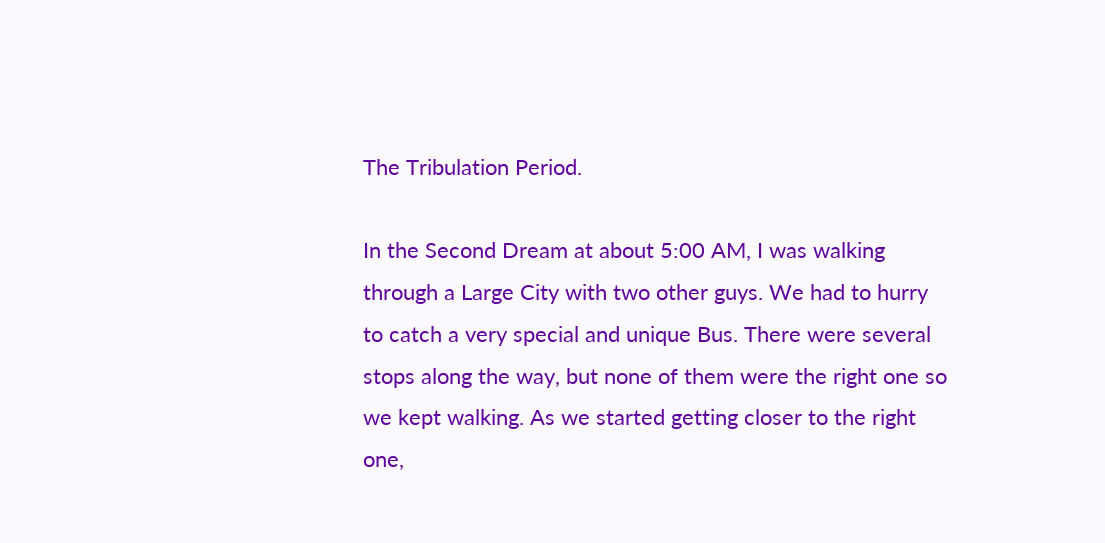The Tribulation Period.

In the Second Dream at about 5:00 AM, I was walking through a Large City with two other guys. We had to hurry to catch a very special and unique Bus. There were several stops along the way, but none of them were the right one so we kept walking. As we started getting closer to the right one,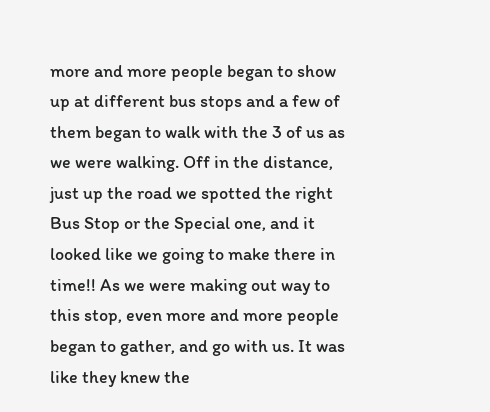more and more people began to show up at different bus stops and a few of them began to walk with the 3 of us as we were walking. Off in the distance, just up the road we spotted the right Bus Stop or the Special one, and it looked like we going to make there in time!! As we were making out way to this stop, even more and more people began to gather, and go with us. It was like they knew the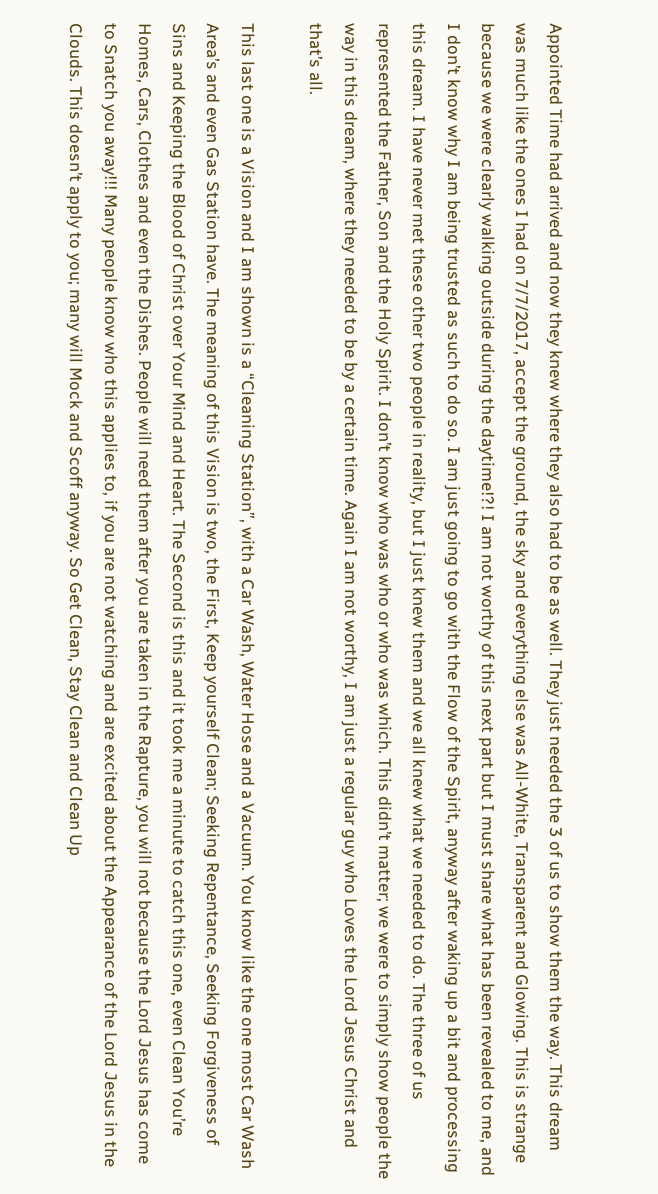Appointed Time had arrived and now they knew where they also had to be as well. They just needed the 3 of us to show them the way. This dream was much like the ones I had on 7/7/2017, accept the ground, the sky and everything else was All-White, Transparent and Glowing. This is strange because we were clearly walking outside during the daytime!?! I am not worthy of this next part but I must share what has been revealed to me, and I don’t know why I am being trusted as such to do so. I am just going to go with the Flow of the Spirit, anyway after waking up a bit and processing this dream. I have never met these other two people in reality, but I just knew them and we all knew what we needed to do. The three of us represented the Father, Son and the Holy Spirit. I don’t know who was who or who was which. This didn’t matter; we were to simply show people the way in this dream, where they needed to be by a certain time. Again I am not worthy, I am just a regular guy who Loves the Lord Jesus Christ and that’s all.

This last one is a Vision and I am shown is a “Cleaning Station”, with a Car Wash, Water Hose and a Vacuum. You know like the one most Car Wash Area’s and even Gas Station have. The meaning of this Vision is two, the First, Keep yourself Clean; Seeking Repentance, Seeking Forgiveness of Sins and Keeping the Blood of Christ over Your Mind and Heart. The Second is this and it took me a minute to catch this one, even Clean You’re Homes, Cars, Clothes and even the Dishes. People will need them after you are taken in the Rapture, you will not because the Lord Jesus has come to Snatch you away!!! Many people know who this applies to, if you are not watching and are excited about the Appearance of the Lord Jesus in the Clouds. This doesn’t apply to you; many will Mock and Scoff anyway. So Get Clean, Stay Clean and Clean Up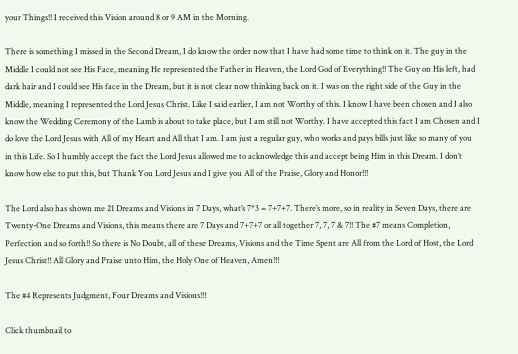your Things!! I received this Vision around 8 or 9 AM in the Morning.

There is something I missed in the Second Dream, I do know the order now that I have had some time to think on it. The guy in the Middle I could not see His Face, meaning He represented the Father in Heaven, the Lord God of Everything!! The Guy on His left, had dark hair and I could see His face in the Dream, but it is not clear now thinking back on it. I was on the right side of the Guy in the Middle, meaning I represented the Lord Jesus Christ. Like I said earlier, I am not Worthy of this. I know I have been chosen and I also know the Wedding Ceremony of the Lamb is about to take place, but I am still not Worthy. I have accepted this fact I am Chosen and I do love the Lord Jesus with All of my Heart and All that I am. I am just a regular guy, who works and pays bills just like so many of you in this Life. So I humbly accept the fact the Lord Jesus allowed me to acknowledge this and accept being Him in this Dream. I don’t know how else to put this, but Thank You Lord Jesus and I give you All of the Praise, Glory and Honor!!!

The Lord also has shown me 21 Dreams and Visions in 7 Days, what’s 7*3 = 7+7+7. There’s more, so in reality in Seven Days, there are Twenty-One Dreams and Visions, this means there are 7 Days and 7+7+7 or all together 7, 7, 7 & 7!! The #7 means Completion, Perfection and so forth!! So there is No Doubt, all of these Dreams, Visions and the Time Spent are All from the Lord of Host, the Lord Jesus Christ!! All Glory and Praise unto Him, the Holy One of Heaven, Amen!!!

The #4 Represents Judgment, Four Dreams and Visions!!!

Click thumbnail to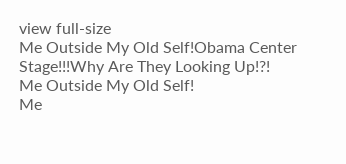view full-size
Me Outside My Old Self!Obama Center Stage!!!Why Are They Looking Up!?!
Me Outside My Old Self!
Me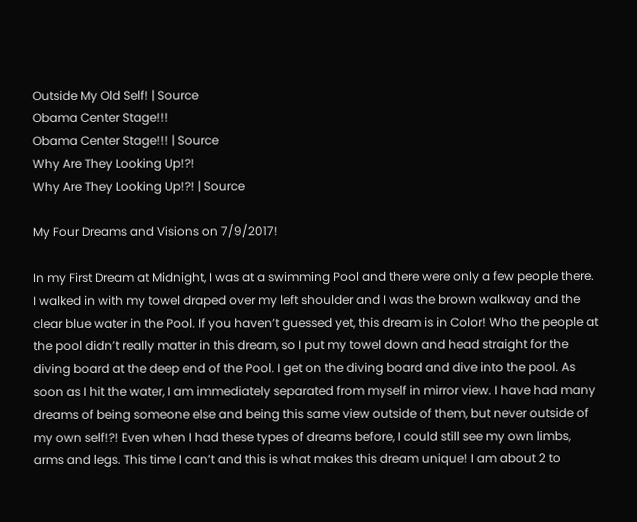Outside My Old Self! | Source
Obama Center Stage!!!
Obama Center Stage!!! | Source
Why Are They Looking Up!?!
Why Are They Looking Up!?! | Source

My Four Dreams and Visions on 7/9/2017!

In my First Dream at Midnight, I was at a swimming Pool and there were only a few people there. I walked in with my towel draped over my left shoulder and I was the brown walkway and the clear blue water in the Pool. If you haven’t guessed yet, this dream is in Color! Who the people at the pool didn’t really matter in this dream, so I put my towel down and head straight for the diving board at the deep end of the Pool. I get on the diving board and dive into the pool. As soon as I hit the water, I am immediately separated from myself in mirror view. I have had many dreams of being someone else and being this same view outside of them, but never outside of my own self!?! Even when I had these types of dreams before, I could still see my own limbs, arms and legs. This time I can’t and this is what makes this dream unique! I am about 2 to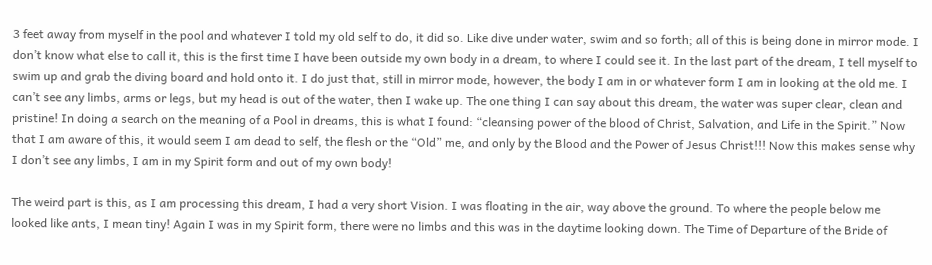3 feet away from myself in the pool and whatever I told my old self to do, it did so. Like dive under water, swim and so forth; all of this is being done in mirror mode. I don’t know what else to call it, this is the first time I have been outside my own body in a dream, to where I could see it. In the last part of the dream, I tell myself to swim up and grab the diving board and hold onto it. I do just that, still in mirror mode, however, the body I am in or whatever form I am in looking at the old me. I can’t see any limbs, arms or legs, but my head is out of the water, then I wake up. The one thing I can say about this dream, the water was super clear, clean and pristine! In doing a search on the meaning of a Pool in dreams, this is what I found: “cleansing power of the blood of Christ, Salvation, and Life in the Spirit.” Now that I am aware of this, it would seem I am dead to self, the flesh or the “Old” me, and only by the Blood and the Power of Jesus Christ!!! Now this makes sense why I don’t see any limbs, I am in my Spirit form and out of my own body!

The weird part is this, as I am processing this dream, I had a very short Vision. I was floating in the air, way above the ground. To where the people below me looked like ants, I mean tiny! Again I was in my Spirit form, there were no limbs and this was in the daytime looking down. The Time of Departure of the Bride of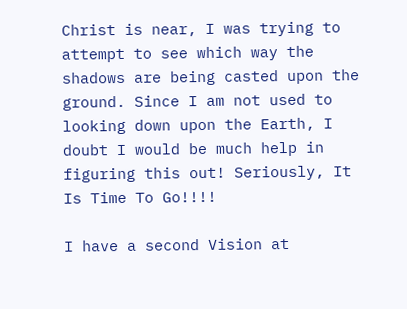Christ is near, I was trying to attempt to see which way the shadows are being casted upon the ground. Since I am not used to looking down upon the Earth, I doubt I would be much help in figuring this out! Seriously, It Is Time To Go!!!!

I have a second Vision at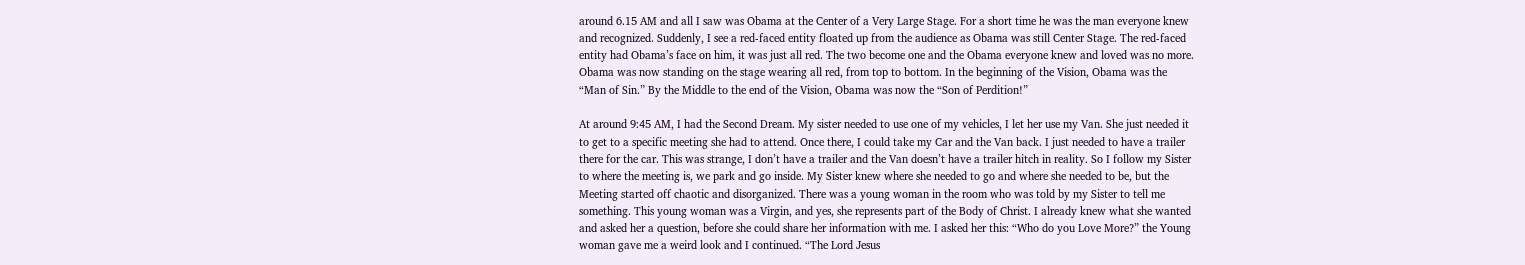around 6.15 AM and all I saw was Obama at the Center of a Very Large Stage. For a short time he was the man everyone knew and recognized. Suddenly, I see a red-faced entity floated up from the audience as Obama was still Center Stage. The red-faced entity had Obama’s face on him, it was just all red. The two become one and the Obama everyone knew and loved was no more. Obama was now standing on the stage wearing all red, from top to bottom. In the beginning of the Vision, Obama was the “Man of Sin.” By the Middle to the end of the Vision, Obama was now the “Son of Perdition!”

At around 9:45 AM, I had the Second Dream. My sister needed to use one of my vehicles, I let her use my Van. She just needed it to get to a specific meeting she had to attend. Once there, I could take my Car and the Van back. I just needed to have a trailer there for the car. This was strange, I don’t have a trailer and the Van doesn’t have a trailer hitch in reality. So I follow my Sister to where the meeting is, we park and go inside. My Sister knew where she needed to go and where she needed to be, but the Meeting started off chaotic and disorganized. There was a young woman in the room who was told by my Sister to tell me something. This young woman was a Virgin, and yes, she represents part of the Body of Christ. I already knew what she wanted and asked her a question, before she could share her information with me. I asked her this: “Who do you Love More?” the Young woman gave me a weird look and I continued. “The Lord Jesus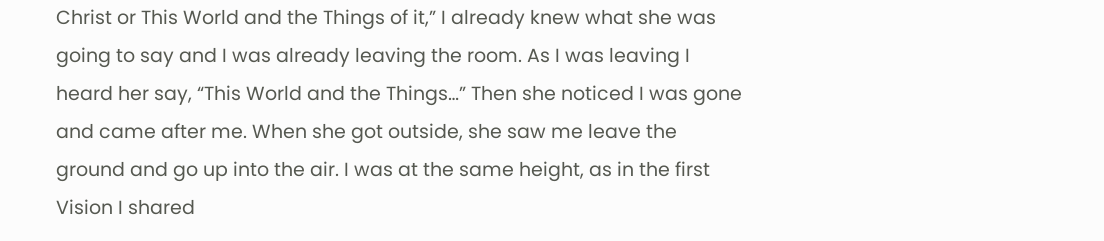Christ or This World and the Things of it,” I already knew what she was going to say and I was already leaving the room. As I was leaving I heard her say, “This World and the Things…” Then she noticed I was gone and came after me. When she got outside, she saw me leave the ground and go up into the air. I was at the same height, as in the first Vision I shared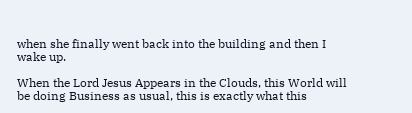when she finally went back into the building and then I wake up.

When the Lord Jesus Appears in the Clouds, this World will be doing Business as usual, this is exactly what this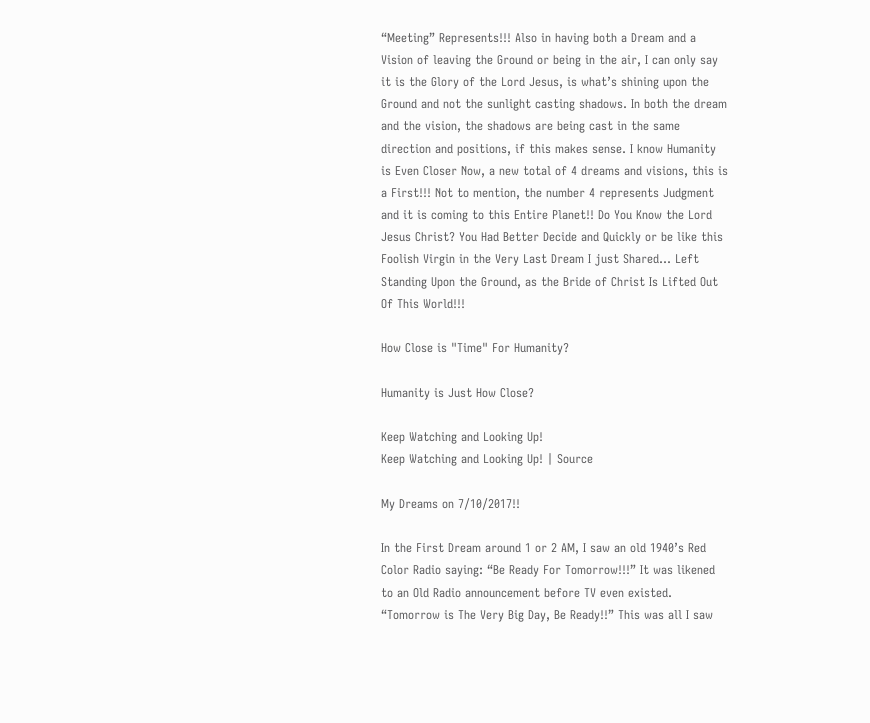“Meeting” Represents!!! Also in having both a Dream and a Vision of leaving the Ground or being in the air, I can only say it is the Glory of the Lord Jesus, is what’s shining upon the Ground and not the sunlight casting shadows. In both the dream and the vision, the shadows are being cast in the same direction and positions, if this makes sense. I know Humanity is Even Closer Now, a new total of 4 dreams and visions, this is a First!!! Not to mention, the number 4 represents Judgment and it is coming to this Entire Planet!! Do You Know the Lord Jesus Christ? You Had Better Decide and Quickly or be like this Foolish Virgin in the Very Last Dream I just Shared… Left Standing Upon the Ground, as the Bride of Christ Is Lifted Out Of This World!!!

How Close is "Time" For Humanity?

Humanity is Just How Close?

Keep Watching and Looking Up!
Keep Watching and Looking Up! | Source

My Dreams on 7/10/2017!!

In the First Dream around 1 or 2 AM, I saw an old 1940’s Red Color Radio saying: “Be Ready For Tomorrow!!!” It was likened to an Old Radio announcement before TV even existed. “Tomorrow is The Very Big Day, Be Ready!!” This was all I saw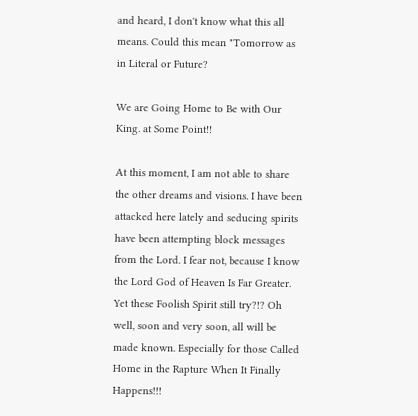and heard, I don't know what this all means. Could this mean "Tomorrow as in Literal or Future?

We are Going Home to Be with Our King. at Some Point!!

At this moment, I am not able to share the other dreams and visions. I have been attacked here lately and seducing spirits have been attempting block messages from the Lord. I fear not, because I know the Lord God of Heaven Is Far Greater. Yet these Foolish Spirit still try?!? Oh well, soon and very soon, all will be made known. Especially for those Called Home in the Rapture When It Finally Happens!!!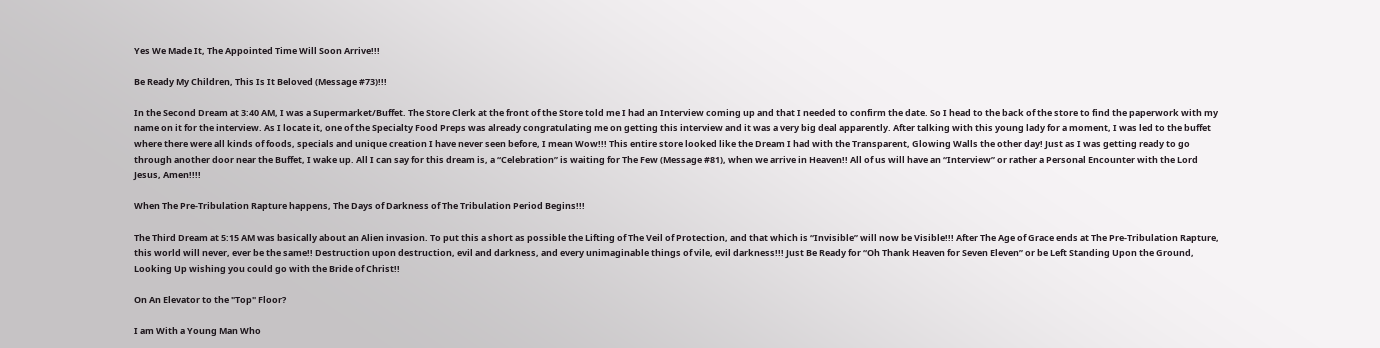Yes We Made It, The Appointed Time Will Soon Arrive!!!

Be Ready My Children, This Is It Beloved (Message #73)!!!

In the Second Dream at 3:40 AM, I was a Supermarket/Buffet. The Store Clerk at the front of the Store told me I had an Interview coming up and that I needed to confirm the date. So I head to the back of the store to find the paperwork with my name on it for the interview. As I locate it, one of the Specialty Food Preps was already congratulating me on getting this interview and it was a very big deal apparently. After talking with this young lady for a moment, I was led to the buffet where there were all kinds of foods, specials and unique creation I have never seen before, I mean Wow!!! This entire store looked like the Dream I had with the Transparent, Glowing Walls the other day! Just as I was getting ready to go through another door near the Buffet, I wake up. All I can say for this dream is, a “Celebration” is waiting for The Few (Message #81), when we arrive in Heaven!! All of us will have an “Interview” or rather a Personal Encounter with the Lord Jesus, Amen!!!!

When The Pre-Tribulation Rapture happens, The Days of Darkness of The Tribulation Period Begins!!!

The Third Dream at 5:15 AM was basically about an Alien invasion. To put this a short as possible the Lifting of The Veil of Protection, and that which is “Invisible” will now be Visible!!! After The Age of Grace ends at The Pre-Tribulation Rapture, this world will never, ever be the same!! Destruction upon destruction, evil and darkness, and every unimaginable things of vile, evil darkness!!! Just Be Ready for “Oh Thank Heaven for Seven Eleven” or be Left Standing Upon the Ground, Looking Up wishing you could go with the Bride of Christ!!

On An Elevator to the "Top" Floor?

I am With a Young Man Who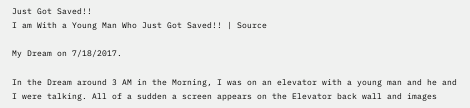Just Got Saved!!
I am With a Young Man Who Just Got Saved!! | Source

My Dream on 7/18/2017.

In the Dream around 3 AM in the Morning, I was on an elevator with a young man and he and I were talking. All of a sudden a screen appears on the Elevator back wall and images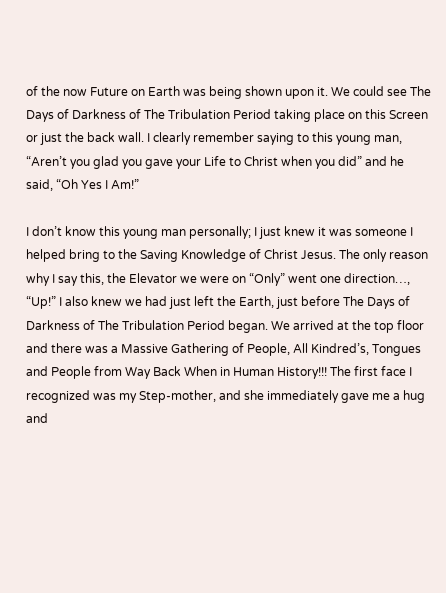of the now Future on Earth was being shown upon it. We could see The Days of Darkness of The Tribulation Period taking place on this Screen or just the back wall. I clearly remember saying to this young man, “Aren’t you glad you gave your Life to Christ when you did” and he said, “Oh Yes I Am!”

I don’t know this young man personally; I just knew it was someone I helped bring to the Saving Knowledge of Christ Jesus. The only reason why I say this, the Elevator we were on “Only” went one direction…, “Up!” I also knew we had just left the Earth, just before The Days of Darkness of The Tribulation Period began. We arrived at the top floor and there was a Massive Gathering of People, All Kindred’s, Tongues and People from Way Back When in Human History!!! The first face I recognized was my Step-mother, and she immediately gave me a hug and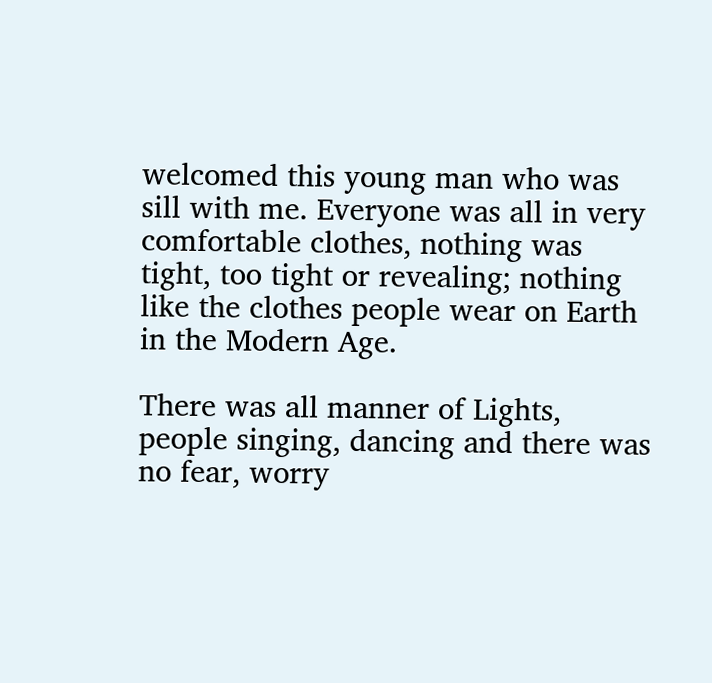welcomed this young man who was sill with me. Everyone was all in very comfortable clothes, nothing was tight, too tight or revealing; nothing like the clothes people wear on Earth in the Modern Age.

There was all manner of Lights, people singing, dancing and there was no fear, worry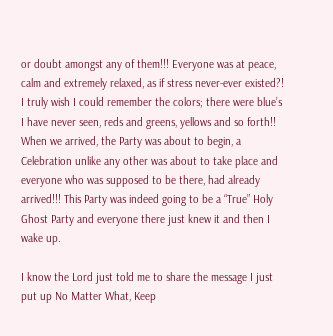or doubt amongst any of them!!! Everyone was at peace, calm and extremely relaxed, as if stress never-ever existed?! I truly wish I could remember the colors; there were blue’s I have never seen, reds and greens, yellows and so forth!! When we arrived, the Party was about to begin, a Celebration unlike any other was about to take place and everyone who was supposed to be there, had already arrived!!! This Party was indeed going to be a “True” Holy Ghost Party and everyone there just knew it and then I wake up.

I know the Lord just told me to share the message I just put up No Matter What, Keep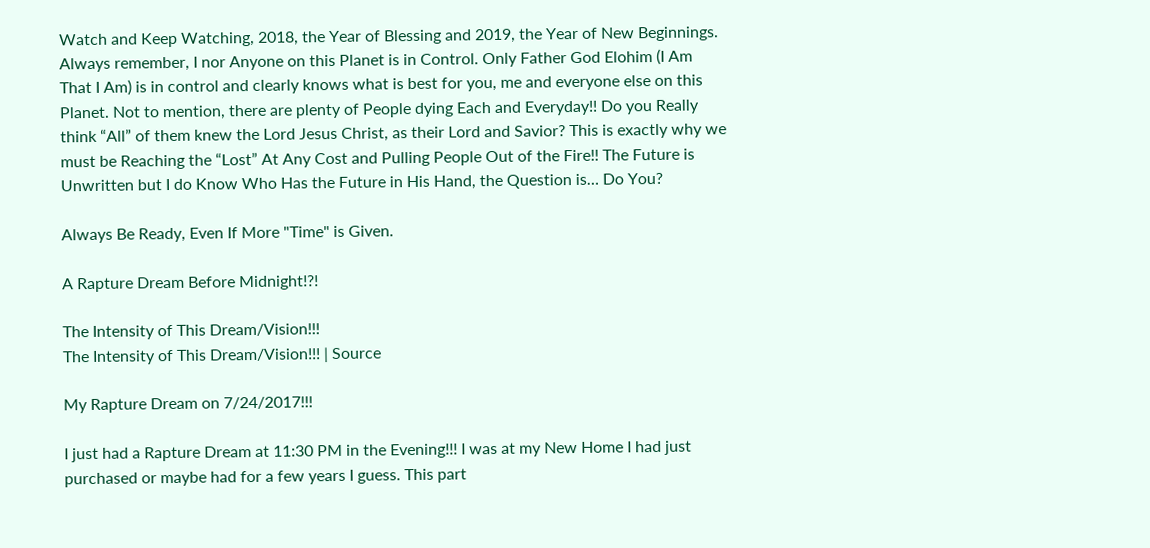Watch and Keep Watching, 2018, the Year of Blessing and 2019, the Year of New Beginnings. Always remember, I nor Anyone on this Planet is in Control. Only Father God Elohim (I Am That I Am) is in control and clearly knows what is best for you, me and everyone else on this Planet. Not to mention, there are plenty of People dying Each and Everyday!! Do you Really think “All” of them knew the Lord Jesus Christ, as their Lord and Savior? This is exactly why we must be Reaching the “Lost” At Any Cost and Pulling People Out of the Fire!! The Future is Unwritten but I do Know Who Has the Future in His Hand, the Question is… Do You?

Always Be Ready, Even If More "Time" is Given.

A Rapture Dream Before Midnight!?!

The Intensity of This Dream/Vision!!!
The Intensity of This Dream/Vision!!! | Source

My Rapture Dream on 7/24/2017!!!

I just had a Rapture Dream at 11:30 PM in the Evening!!! I was at my New Home I had just purchased or maybe had for a few years I guess. This part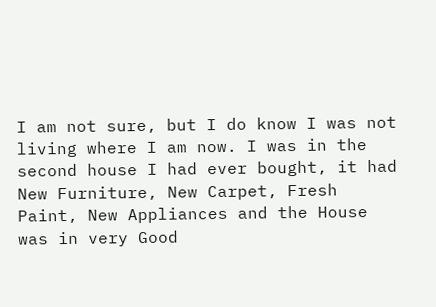I am not sure, but I do know I was not living where I am now. I was in the second house I had ever bought, it had New Furniture, New Carpet, Fresh Paint, New Appliances and the House was in very Good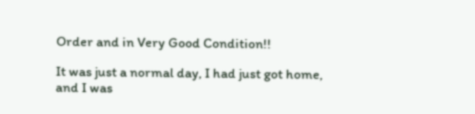Order and in Very Good Condition!!

It was just a normal day, I had just got home, and I was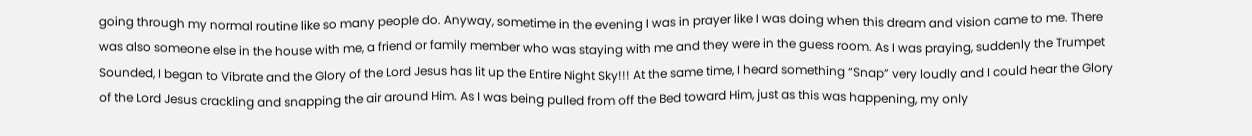going through my normal routine like so many people do. Anyway, sometime in the evening I was in prayer like I was doing when this dream and vision came to me. There was also someone else in the house with me, a friend or family member who was staying with me and they were in the guess room. As I was praying, suddenly the Trumpet Sounded, I began to Vibrate and the Glory of the Lord Jesus has lit up the Entire Night Sky!!! At the same time, I heard something “Snap” very loudly and I could hear the Glory of the Lord Jesus crackling and snapping the air around Him. As I was being pulled from off the Bed toward Him, just as this was happening, my only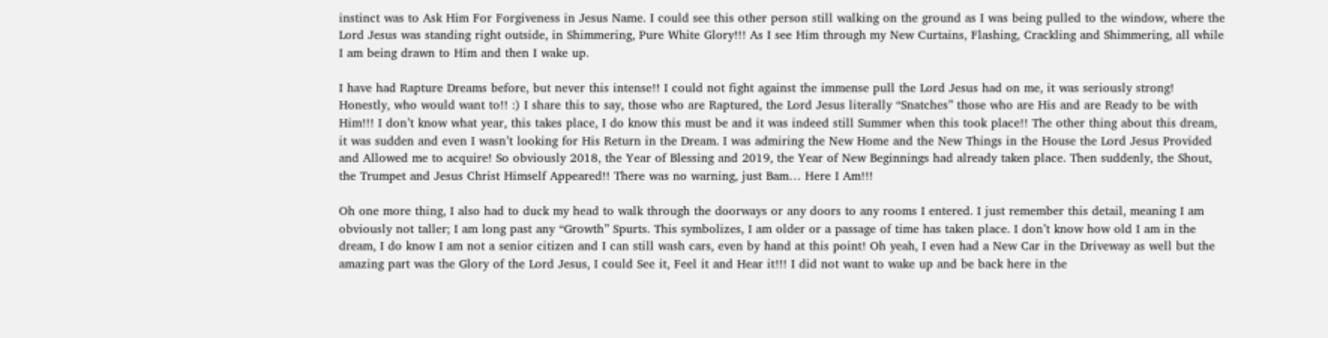instinct was to Ask Him For Forgiveness in Jesus Name. I could see this other person still walking on the ground as I was being pulled to the window, where the Lord Jesus was standing right outside, in Shimmering, Pure White Glory!!! As I see Him through my New Curtains, Flashing, Crackling and Shimmering, all while I am being drawn to Him and then I wake up.

I have had Rapture Dreams before, but never this intense!! I could not fight against the immense pull the Lord Jesus had on me, it was seriously strong! Honestly, who would want to!! :) I share this to say, those who are Raptured, the Lord Jesus literally “Snatches” those who are His and are Ready to be with Him!!! I don’t know what year, this takes place, I do know this must be and it was indeed still Summer when this took place!! The other thing about this dream, it was sudden and even I wasn’t looking for His Return in the Dream. I was admiring the New Home and the New Things in the House the Lord Jesus Provided and Allowed me to acquire! So obviously 2018, the Year of Blessing and 2019, the Year of New Beginnings had already taken place. Then suddenly, the Shout, the Trumpet and Jesus Christ Himself Appeared!! There was no warning, just Bam… Here I Am!!!

Oh one more thing, I also had to duck my head to walk through the doorways or any doors to any rooms I entered. I just remember this detail, meaning I am obviously not taller; I am long past any “Growth” Spurts. This symbolizes, I am older or a passage of time has taken place. I don’t know how old I am in the dream, I do know I am not a senior citizen and I can still wash cars, even by hand at this point! Oh yeah, I even had a New Car in the Driveway as well but the amazing part was the Glory of the Lord Jesus, I could See it, Feel it and Hear it!!! I did not want to wake up and be back here in the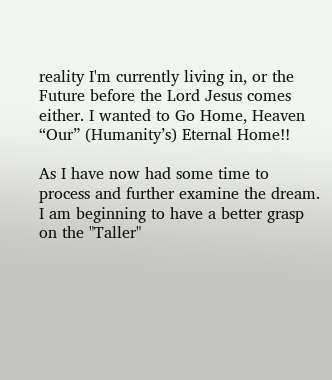reality I'm currently living in, or the Future before the Lord Jesus comes either. I wanted to Go Home, Heaven “Our” (Humanity’s) Eternal Home!!

As I have now had some time to process and further examine the dream. I am beginning to have a better grasp on the "Taller"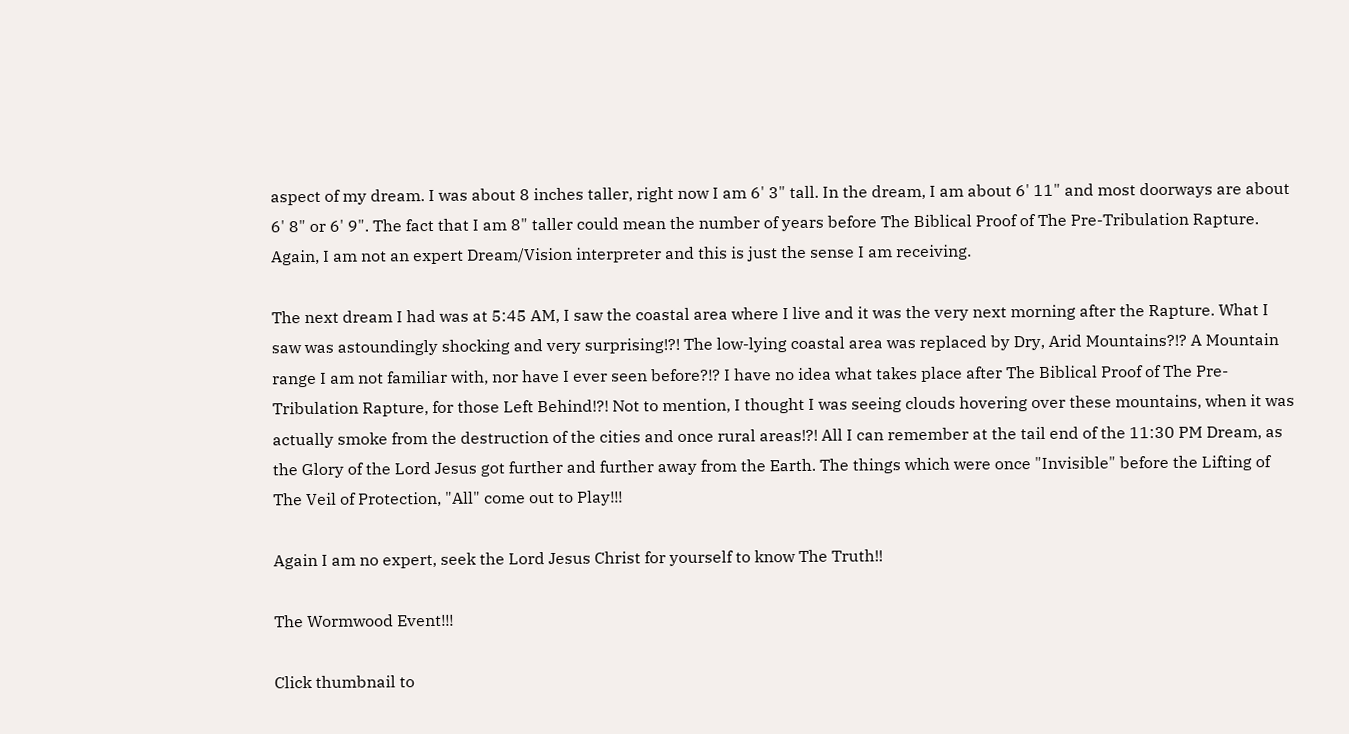aspect of my dream. I was about 8 inches taller, right now I am 6' 3" tall. In the dream, I am about 6' 11" and most doorways are about 6' 8" or 6' 9". The fact that I am 8" taller could mean the number of years before The Biblical Proof of The Pre-Tribulation Rapture. Again, I am not an expert Dream/Vision interpreter and this is just the sense I am receiving.

The next dream I had was at 5:45 AM, I saw the coastal area where I live and it was the very next morning after the Rapture. What I saw was astoundingly shocking and very surprising!?! The low-lying coastal area was replaced by Dry, Arid Mountains?!? A Mountain range I am not familiar with, nor have I ever seen before?!? I have no idea what takes place after The Biblical Proof of The Pre-Tribulation Rapture, for those Left Behind!?! Not to mention, I thought I was seeing clouds hovering over these mountains, when it was actually smoke from the destruction of the cities and once rural areas!?! All I can remember at the tail end of the 11:30 PM Dream, as the Glory of the Lord Jesus got further and further away from the Earth. The things which were once "Invisible" before the Lifting of The Veil of Protection, "All" come out to Play!!!

Again I am no expert, seek the Lord Jesus Christ for yourself to know The Truth!!

The Wormwood Event!!!

Click thumbnail to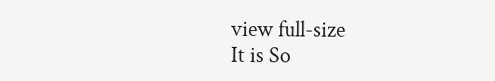view full-size
It is So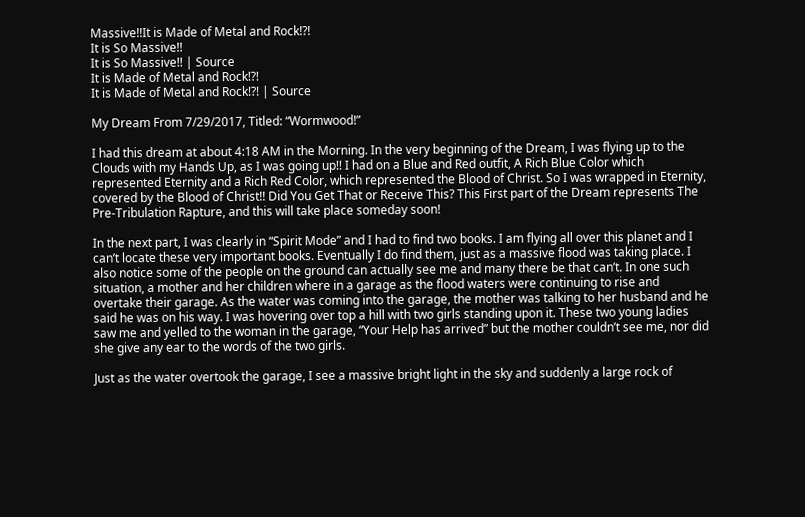Massive!!It is Made of Metal and Rock!?!
It is So Massive!!
It is So Massive!! | Source
It is Made of Metal and Rock!?!
It is Made of Metal and Rock!?! | Source

My Dream From 7/29/2017, Titled: “Wormwood!”

I had this dream at about 4:18 AM in the Morning. In the very beginning of the Dream, I was flying up to the Clouds with my Hands Up, as I was going up!! I had on a Blue and Red outfit, A Rich Blue Color which represented Eternity and a Rich Red Color, which represented the Blood of Christ. So I was wrapped in Eternity, covered by the Blood of Christ!! Did You Get That or Receive This? This First part of the Dream represents The Pre-Tribulation Rapture, and this will take place someday soon!

In the next part, I was clearly in “Spirit Mode” and I had to find two books. I am flying all over this planet and I can’t locate these very important books. Eventually I do find them, just as a massive flood was taking place. I also notice some of the people on the ground can actually see me and many there be that can’t. In one such situation, a mother and her children where in a garage as the flood waters were continuing to rise and overtake their garage. As the water was coming into the garage, the mother was talking to her husband and he said he was on his way. I was hovering over top a hill with two girls standing upon it. These two young ladies saw me and yelled to the woman in the garage, “Your Help has arrived” but the mother couldn’t see me, nor did she give any ear to the words of the two girls.

Just as the water overtook the garage, I see a massive bright light in the sky and suddenly a large rock of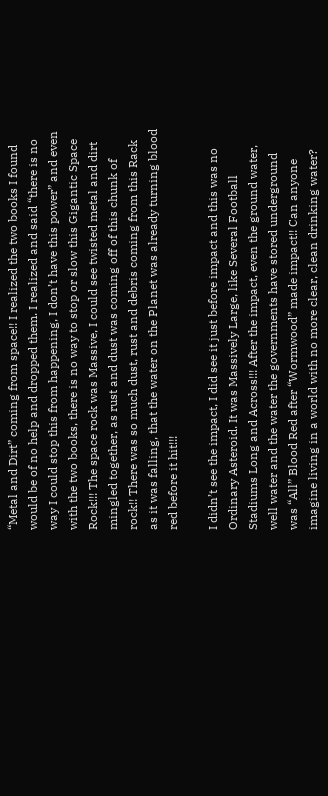“Metal and Dirt” coming from space!! I realized the two books I found would be of no help and dropped them. I realized and said “there is no way I could stop this from happening, I don’t have this power” and even with the two books, there is no way to stop or slow this Gigantic Space Rock!!! The space rock was Massive, I could see twisted metal and dirt mingled together, as rust and dust was coming off of this chunk of rock!! There was so much dust, rust and debris coming from this Rack as it was falling, that the water on the Planet was already turning blood red before it hit!!!

I didn’t see the impact, I did see it just before impact and this was no Ordinary Asteroid. It was Massively Large, like Several Football Stadiums Long and Across!!! After the impact, even the ground water, well water and the water the governments have stored underground was “All” Blood Red after “Wormwood” made impact!! Can anyone imagine living in a world with no more clear, clean drinking water?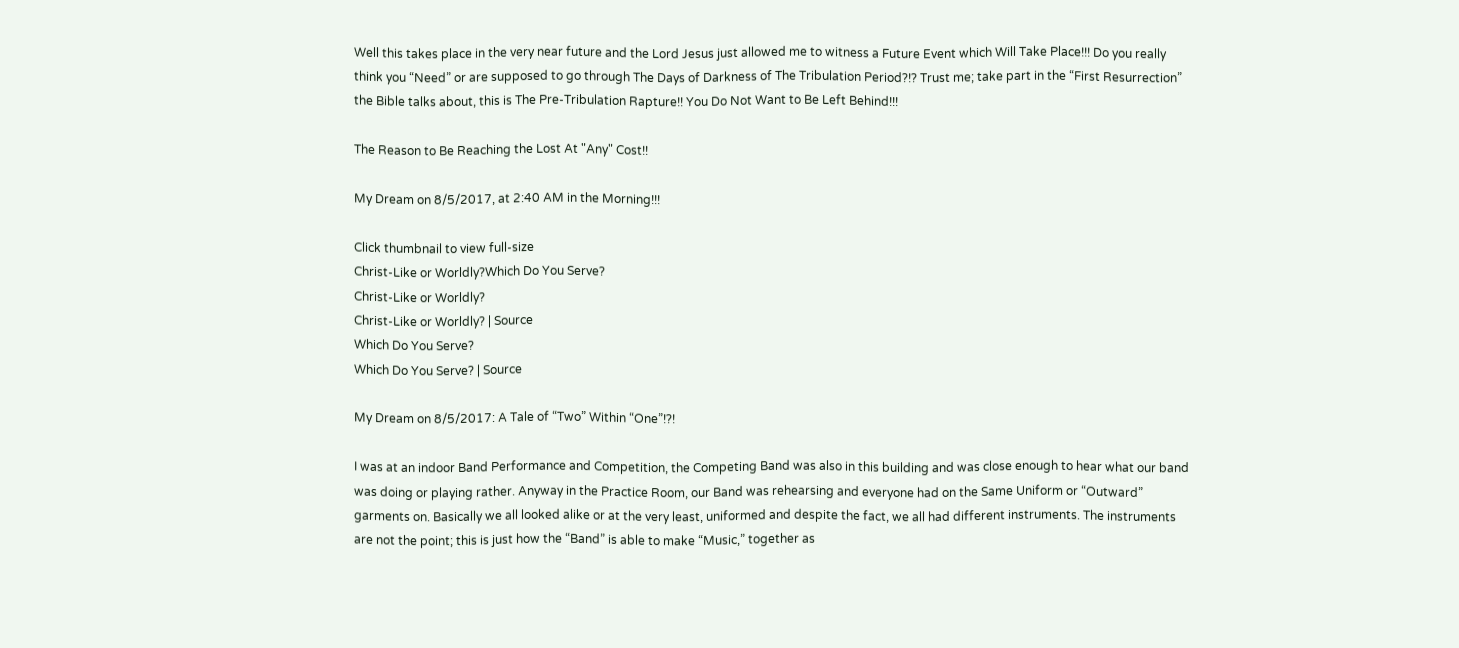Well this takes place in the very near future and the Lord Jesus just allowed me to witness a Future Event which Will Take Place!!! Do you really think you “Need” or are supposed to go through The Days of Darkness of The Tribulation Period?!? Trust me; take part in the “First Resurrection” the Bible talks about, this is The Pre-Tribulation Rapture!! You Do Not Want to Be Left Behind!!!

The Reason to Be Reaching the Lost At "Any" Cost!!

My Dream on 8/5/2017, at 2:40 AM in the Morning!!!

Click thumbnail to view full-size
Christ-Like or Worldly?Which Do You Serve?
Christ-Like or Worldly?
Christ-Like or Worldly? | Source
Which Do You Serve?
Which Do You Serve? | Source

My Dream on 8/5/2017: A Tale of “Two” Within “One”!?!

I was at an indoor Band Performance and Competition, the Competing Band was also in this building and was close enough to hear what our band was doing or playing rather. Anyway in the Practice Room, our Band was rehearsing and everyone had on the Same Uniform or “Outward” garments on. Basically we all looked alike or at the very least, uniformed and despite the fact, we all had different instruments. The instruments are not the point; this is just how the “Band” is able to make “Music,” together as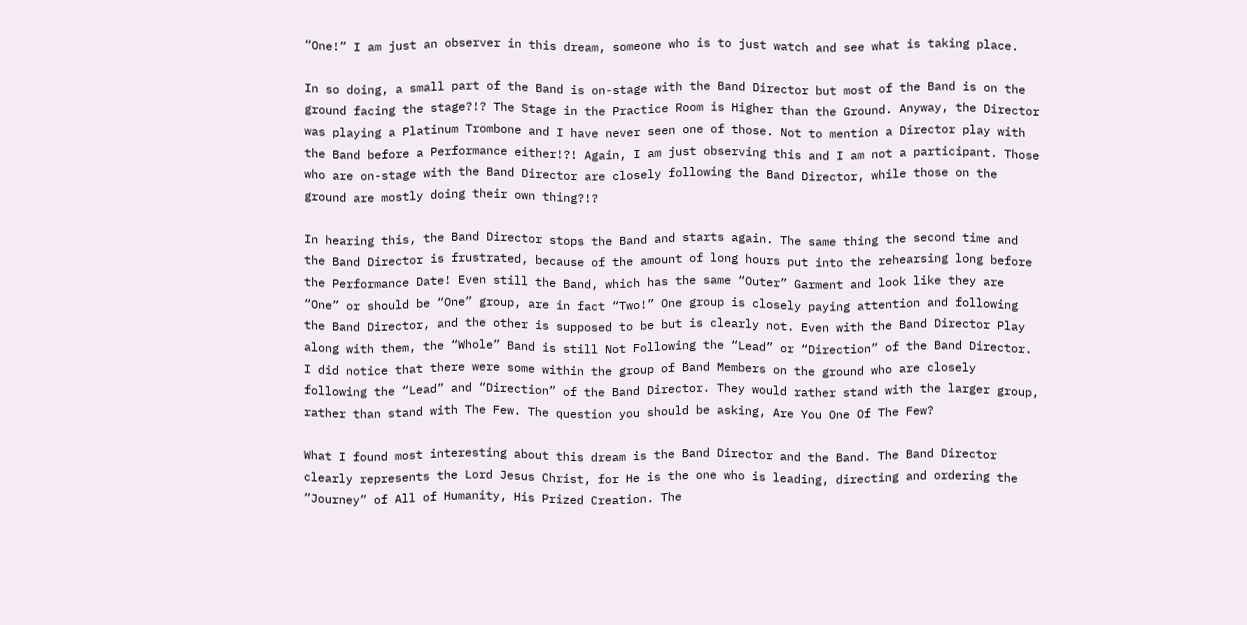“One!” I am just an observer in this dream, someone who is to just watch and see what is taking place.

In so doing, a small part of the Band is on-stage with the Band Director but most of the Band is on the ground facing the stage?!? The Stage in the Practice Room is Higher than the Ground. Anyway, the Director was playing a Platinum Trombone and I have never seen one of those. Not to mention a Director play with the Band before a Performance either!?! Again, I am just observing this and I am not a participant. Those who are on-stage with the Band Director are closely following the Band Director, while those on the ground are mostly doing their own thing?!?

In hearing this, the Band Director stops the Band and starts again. The same thing the second time and the Band Director is frustrated, because of the amount of long hours put into the rehearsing long before the Performance Date! Even still the Band, which has the same “Outer” Garment and look like they are “One” or should be “One” group, are in fact “Two!” One group is closely paying attention and following the Band Director, and the other is supposed to be but is clearly not. Even with the Band Director Play along with them, the “Whole” Band is still Not Following the “Lead” or “Direction” of the Band Director. I did notice that there were some within the group of Band Members on the ground who are closely following the “Lead” and “Direction” of the Band Director. They would rather stand with the larger group, rather than stand with The Few. The question you should be asking, Are You One Of The Few?

What I found most interesting about this dream is the Band Director and the Band. The Band Director clearly represents the Lord Jesus Christ, for He is the one who is leading, directing and ordering the “Journey” of All of Humanity, His Prized Creation. The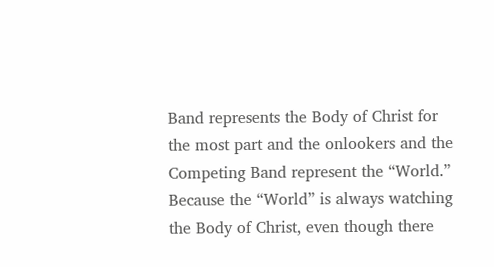Band represents the Body of Christ for the most part and the onlookers and the Competing Band represent the “World.” Because the “World” is always watching the Body of Christ, even though there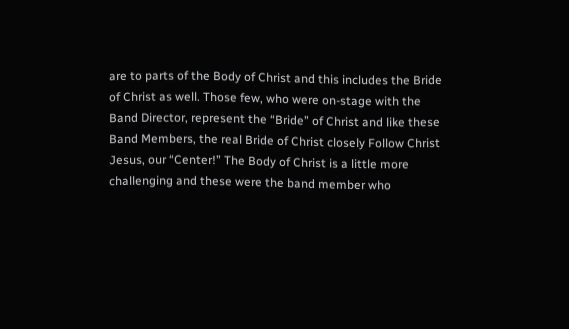are to parts of the Body of Christ and this includes the Bride of Christ as well. Those few, who were on-stage with the Band Director, represent the “Bride” of Christ and like these Band Members, the real Bride of Christ closely Follow Christ Jesus, our “Center!” The Body of Christ is a little more challenging and these were the band member who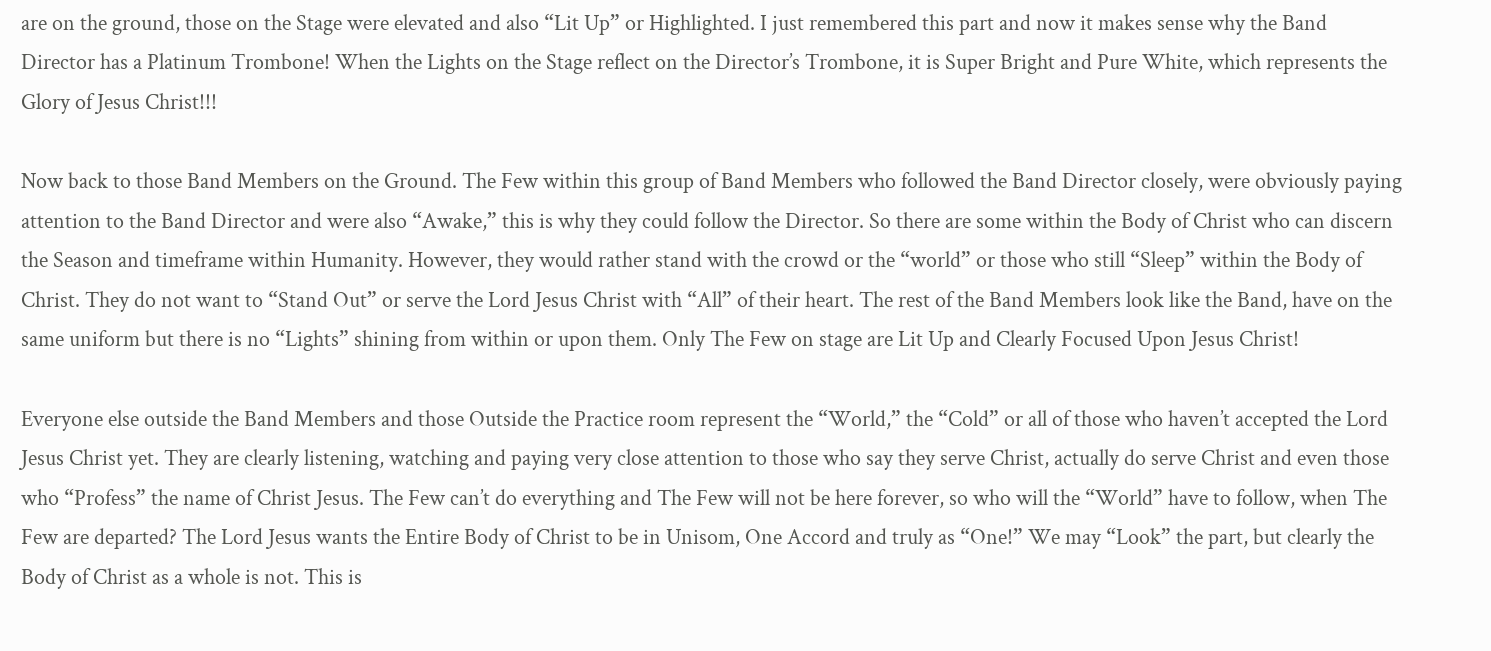are on the ground, those on the Stage were elevated and also “Lit Up” or Highlighted. I just remembered this part and now it makes sense why the Band Director has a Platinum Trombone! When the Lights on the Stage reflect on the Director’s Trombone, it is Super Bright and Pure White, which represents the Glory of Jesus Christ!!!

Now back to those Band Members on the Ground. The Few within this group of Band Members who followed the Band Director closely, were obviously paying attention to the Band Director and were also “Awake,” this is why they could follow the Director. So there are some within the Body of Christ who can discern the Season and timeframe within Humanity. However, they would rather stand with the crowd or the “world” or those who still “Sleep” within the Body of Christ. They do not want to “Stand Out” or serve the Lord Jesus Christ with “All” of their heart. The rest of the Band Members look like the Band, have on the same uniform but there is no “Lights” shining from within or upon them. Only The Few on stage are Lit Up and Clearly Focused Upon Jesus Christ!

Everyone else outside the Band Members and those Outside the Practice room represent the “World,” the “Cold” or all of those who haven’t accepted the Lord Jesus Christ yet. They are clearly listening, watching and paying very close attention to those who say they serve Christ, actually do serve Christ and even those who “Profess” the name of Christ Jesus. The Few can’t do everything and The Few will not be here forever, so who will the “World” have to follow, when The Few are departed? The Lord Jesus wants the Entire Body of Christ to be in Unisom, One Accord and truly as “One!” We may “Look” the part, but clearly the Body of Christ as a whole is not. This is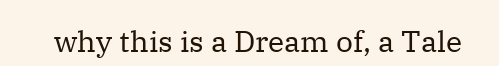why this is a Dream of, a Tale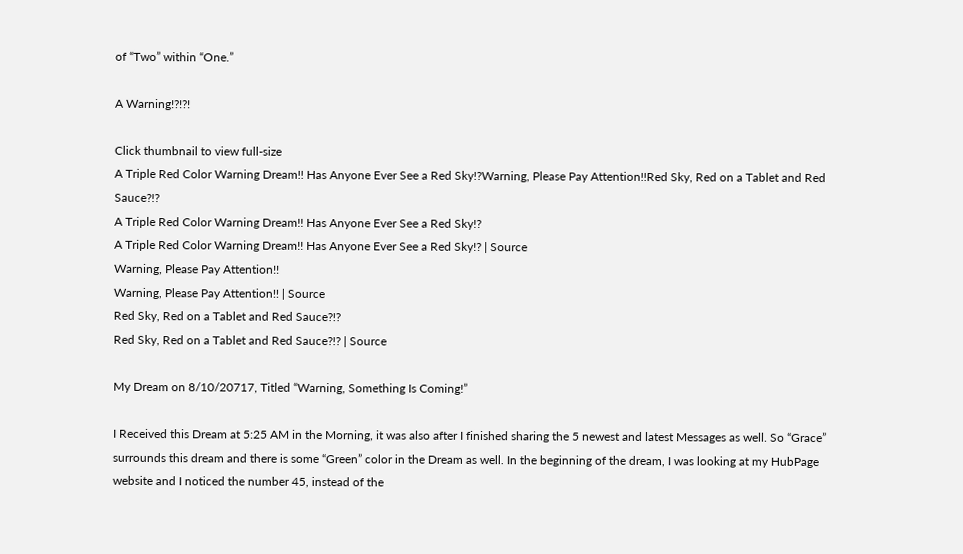of “Two” within “One.”

A Warning!?!?!

Click thumbnail to view full-size
A Triple Red Color Warning Dream!! Has Anyone Ever See a Red Sky!?Warning, Please Pay Attention!!Red Sky, Red on a Tablet and Red Sauce?!?
A Triple Red Color Warning Dream!! Has Anyone Ever See a Red Sky!?
A Triple Red Color Warning Dream!! Has Anyone Ever See a Red Sky!? | Source
Warning, Please Pay Attention!!
Warning, Please Pay Attention!! | Source
Red Sky, Red on a Tablet and Red Sauce?!?
Red Sky, Red on a Tablet and Red Sauce?!? | Source

My Dream on 8/10/20717, Titled “Warning, Something Is Coming!”

I Received this Dream at 5:25 AM in the Morning, it was also after I finished sharing the 5 newest and latest Messages as well. So “Grace” surrounds this dream and there is some “Green” color in the Dream as well. In the beginning of the dream, I was looking at my HubPage website and I noticed the number 45, instead of the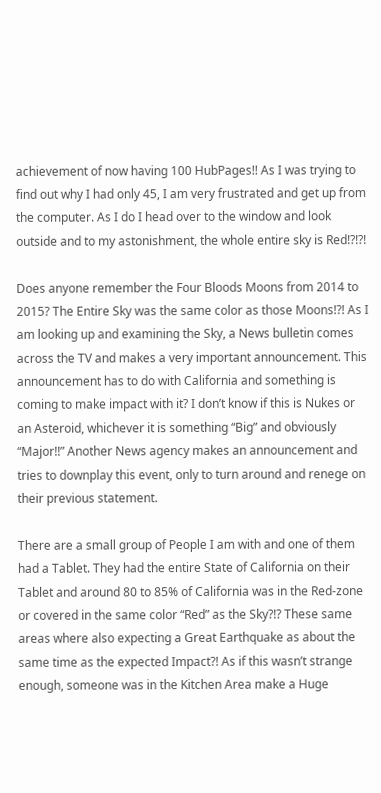achievement of now having 100 HubPages!! As I was trying to find out why I had only 45, I am very frustrated and get up from the computer. As I do I head over to the window and look outside and to my astonishment, the whole entire sky is Red!?!?!

Does anyone remember the Four Bloods Moons from 2014 to 2015? The Entire Sky was the same color as those Moons!?! As I am looking up and examining the Sky, a News bulletin comes across the TV and makes a very important announcement. This announcement has to do with California and something is coming to make impact with it? I don’t know if this is Nukes or an Asteroid, whichever it is something “Big” and obviously “Major!!” Another News agency makes an announcement and tries to downplay this event, only to turn around and renege on their previous statement.

There are a small group of People I am with and one of them had a Tablet. They had the entire State of California on their Tablet and around 80 to 85% of California was in the Red-zone or covered in the same color “Red” as the Sky?!? These same areas where also expecting a Great Earthquake as about the same time as the expected Impact?! As if this wasn’t strange enough, someone was in the Kitchen Area make a Huge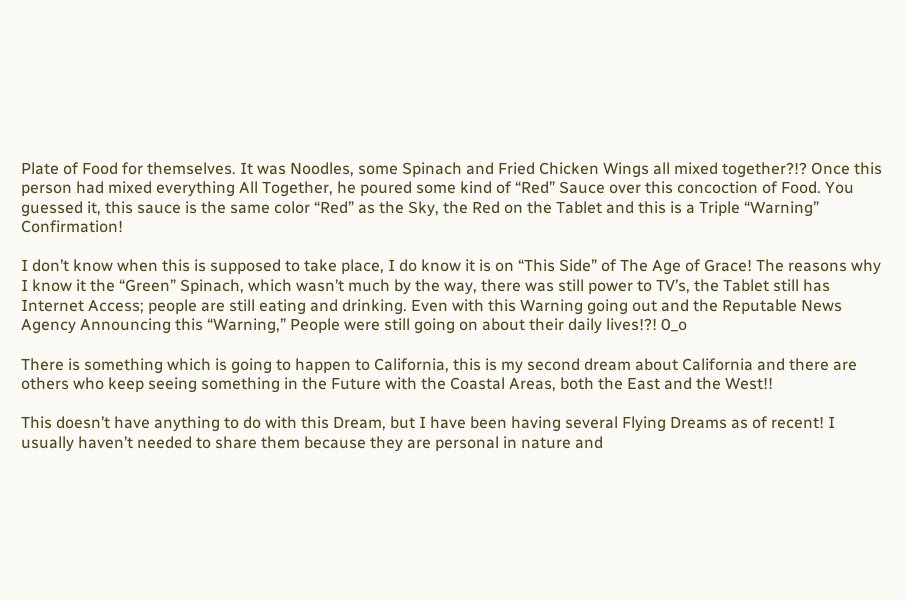Plate of Food for themselves. It was Noodles, some Spinach and Fried Chicken Wings all mixed together?!? Once this person had mixed everything All Together, he poured some kind of “Red” Sauce over this concoction of Food. You guessed it, this sauce is the same color “Red” as the Sky, the Red on the Tablet and this is a Triple “Warning” Confirmation!

I don’t know when this is supposed to take place, I do know it is on “This Side” of The Age of Grace! The reasons why I know it the “Green” Spinach, which wasn’t much by the way, there was still power to TV’s, the Tablet still has Internet Access; people are still eating and drinking. Even with this Warning going out and the Reputable News Agency Announcing this “Warning,” People were still going on about their daily lives!?! 0_o

There is something which is going to happen to California, this is my second dream about California and there are others who keep seeing something in the Future with the Coastal Areas, both the East and the West!!

This doesn’t have anything to do with this Dream, but I have been having several Flying Dreams as of recent! I usually haven’t needed to share them because they are personal in nature and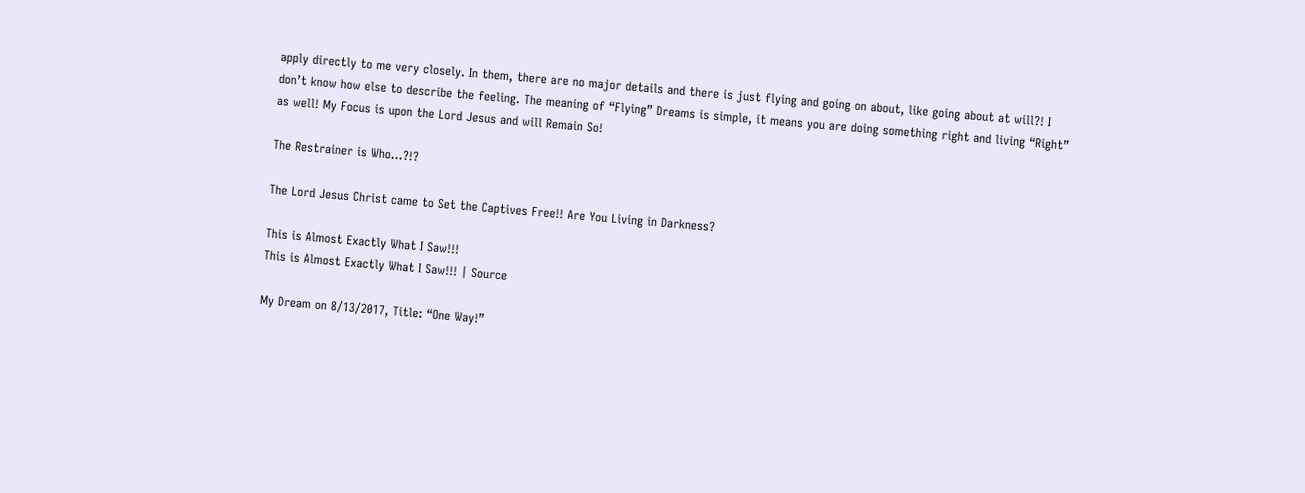apply directly to me very closely. In them, there are no major details and there is just flying and going on about, like going about at will?! I don’t know how else to describe the feeling. The meaning of “Flying” Dreams is simple, it means you are doing something right and living “Right” as well! My Focus is upon the Lord Jesus and will Remain So!

The Restrainer is Who...?!?

The Lord Jesus Christ came to Set the Captives Free!! Are You Living in Darkness?

This is Almost Exactly What I Saw!!!
This is Almost Exactly What I Saw!!! | Source

My Dream on 8/13/2017, Title: “One Way!”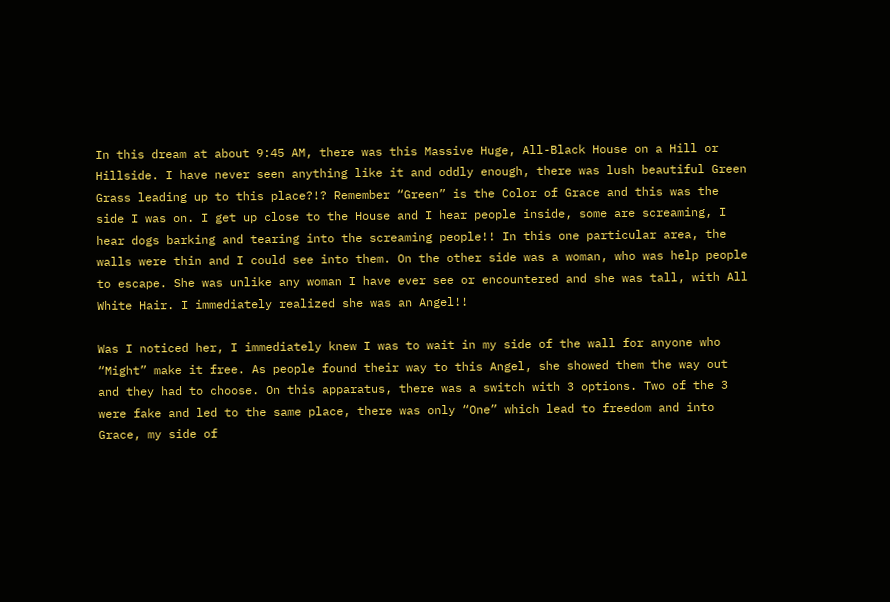In this dream at about 9:45 AM, there was this Massive Huge, All-Black House on a Hill or Hillside. I have never seen anything like it and oddly enough, there was lush beautiful Green Grass leading up to this place?!? Remember “Green” is the Color of Grace and this was the side I was on. I get up close to the House and I hear people inside, some are screaming, I hear dogs barking and tearing into the screaming people!! In this one particular area, the walls were thin and I could see into them. On the other side was a woman, who was help people to escape. She was unlike any woman I have ever see or encountered and she was tall, with All White Hair. I immediately realized she was an Angel!!

Was I noticed her, I immediately knew I was to wait in my side of the wall for anyone who “Might” make it free. As people found their way to this Angel, she showed them the way out and they had to choose. On this apparatus, there was a switch with 3 options. Two of the 3 were fake and led to the same place, there was only “One” which lead to freedom and into Grace, my side of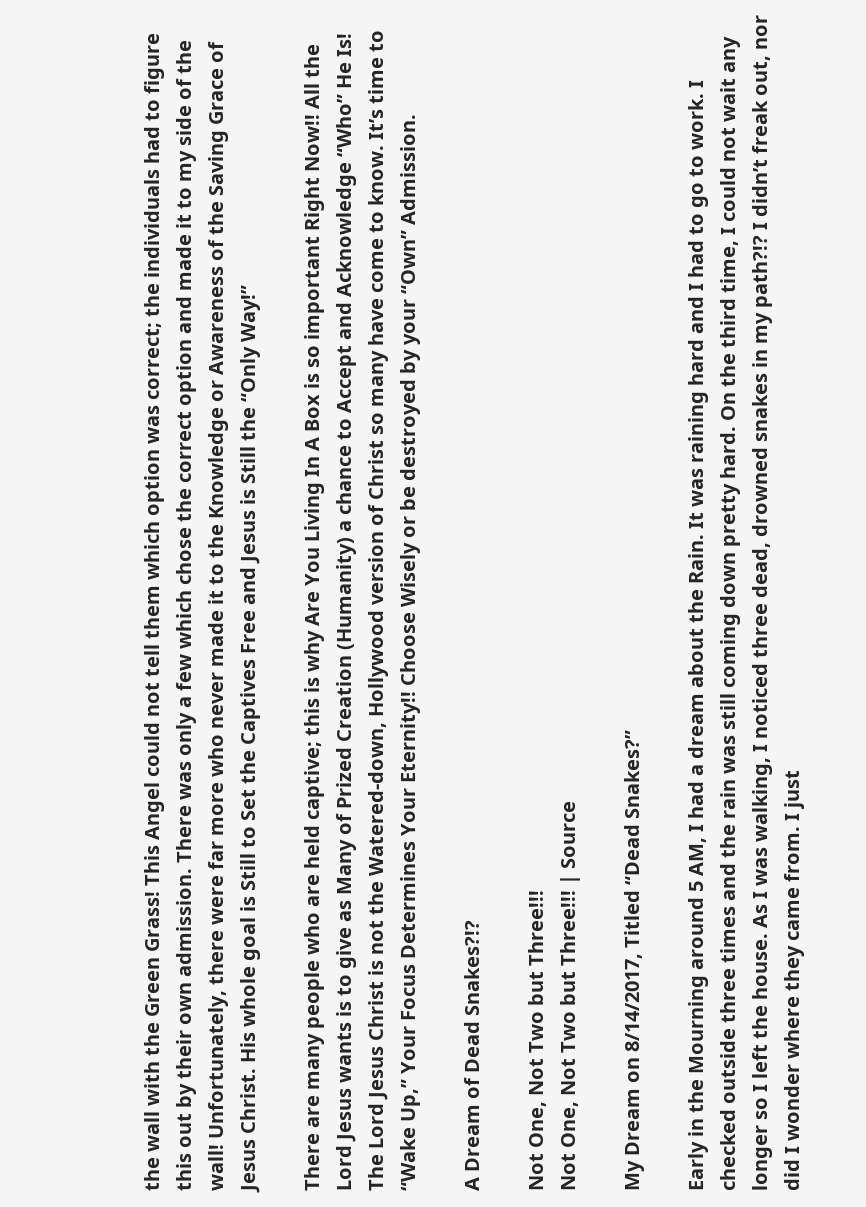the wall with the Green Grass! This Angel could not tell them which option was correct; the individuals had to figure this out by their own admission. There was only a few which chose the correct option and made it to my side of the wall! Unfortunately, there were far more who never made it to the Knowledge or Awareness of the Saving Grace of Jesus Christ. His whole goal is Still to Set the Captives Free and Jesus is Still the “Only Way!”

There are many people who are held captive; this is why Are You Living In A Box is so important Right Now!! All the Lord Jesus wants is to give as Many of Prized Creation (Humanity) a chance to Accept and Acknowledge “Who” He Is! The Lord Jesus Christ is not the Watered-down, Hollywood version of Christ so many have come to know. It’s time to “Wake Up,” Your Focus Determines Your Eternity!! Choose Wisely or be destroyed by your “Own” Admission.

A Dream of Dead Snakes?!?

Not One, Not Two but Three!!!
Not One, Not Two but Three!!! | Source

My Dream on 8/14/2017, Titled “Dead Snakes?”

Early in the Mourning around 5 AM, I had a dream about the Rain. It was raining hard and I had to go to work. I checked outside three times and the rain was still coming down pretty hard. On the third time, I could not wait any longer so I left the house. As I was walking, I noticed three dead, drowned snakes in my path?!? I didn’t freak out, nor did I wonder where they came from. I just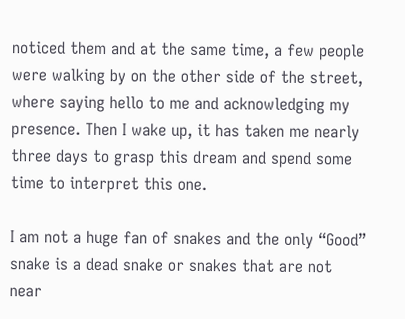noticed them and at the same time, a few people were walking by on the other side of the street, where saying hello to me and acknowledging my presence. Then I wake up, it has taken me nearly three days to grasp this dream and spend some time to interpret this one.

I am not a huge fan of snakes and the only “Good” snake is a dead snake or snakes that are not near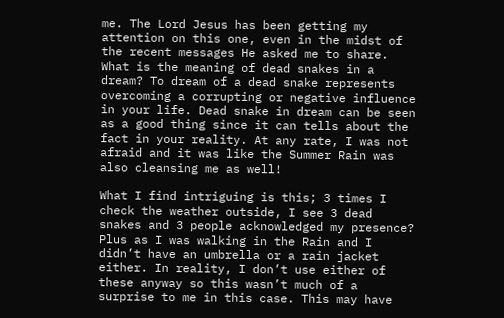me. The Lord Jesus has been getting my attention on this one, even in the midst of the recent messages He asked me to share. What is the meaning of dead snakes in a dream? To dream of a dead snake represents overcoming a corrupting or negative influence in your life. Dead snake in dream can be seen as a good thing since it can tells about the fact in your reality. At any rate, I was not afraid and it was like the Summer Rain was also cleansing me as well!

What I find intriguing is this; 3 times I check the weather outside, I see 3 dead snakes and 3 people acknowledged my presence? Plus as I was walking in the Rain and I didn’t have an umbrella or a rain jacket either. In reality, I don’t use either of these anyway so this wasn’t much of a surprise to me in this case. This may have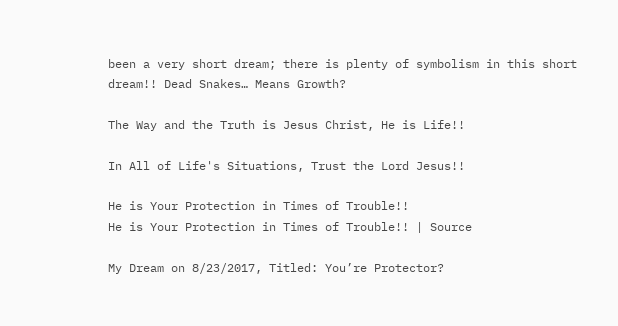been a very short dream; there is plenty of symbolism in this short dream!! Dead Snakes… Means Growth?

The Way and the Truth is Jesus Christ, He is Life!!

In All of Life's Situations, Trust the Lord Jesus!!

He is Your Protection in Times of Trouble!!
He is Your Protection in Times of Trouble!! | Source

My Dream on 8/23/2017, Titled: You’re Protector?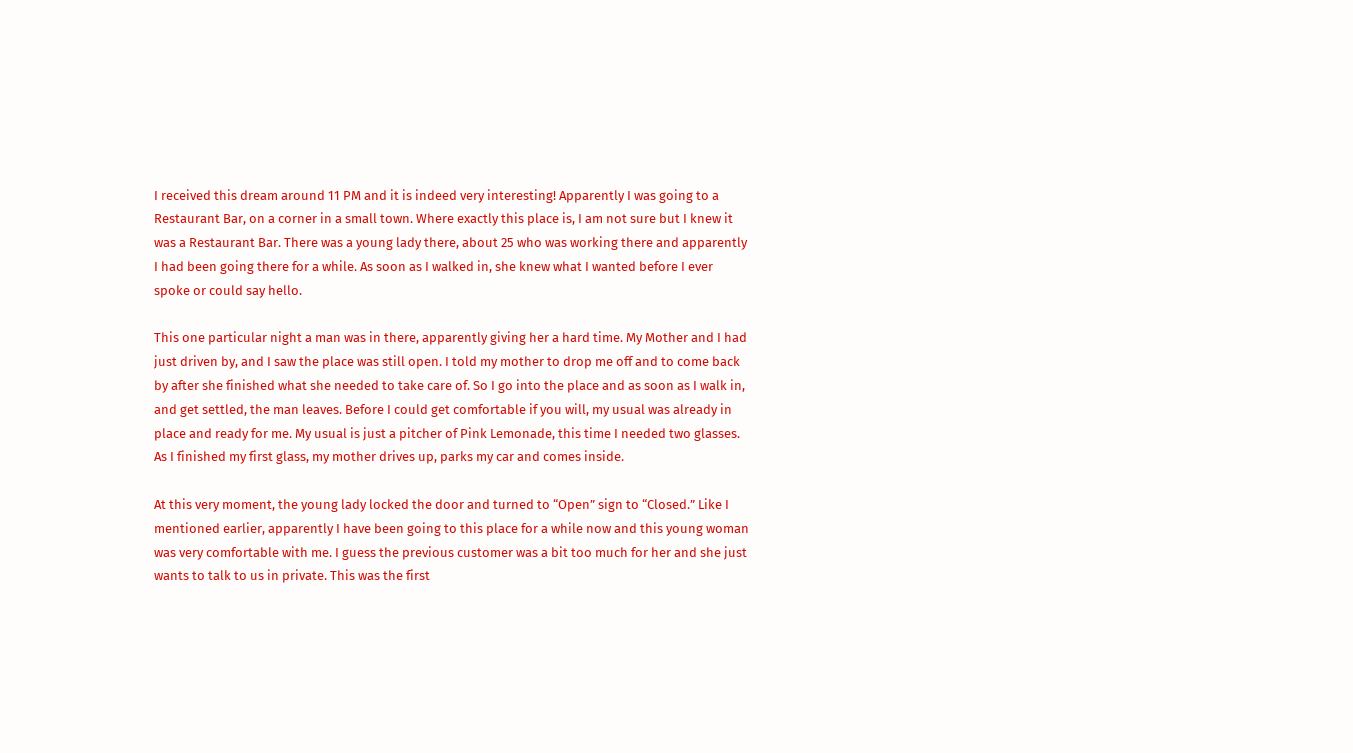I received this dream around 11 PM and it is indeed very interesting! Apparently I was going to a Restaurant Bar, on a corner in a small town. Where exactly this place is, I am not sure but I knew it was a Restaurant Bar. There was a young lady there, about 25 who was working there and apparently I had been going there for a while. As soon as I walked in, she knew what I wanted before I ever spoke or could say hello.

This one particular night a man was in there, apparently giving her a hard time. My Mother and I had just driven by, and I saw the place was still open. I told my mother to drop me off and to come back by after she finished what she needed to take care of. So I go into the place and as soon as I walk in, and get settled, the man leaves. Before I could get comfortable if you will, my usual was already in place and ready for me. My usual is just a pitcher of Pink Lemonade, this time I needed two glasses. As I finished my first glass, my mother drives up, parks my car and comes inside.

At this very moment, the young lady locked the door and turned to “Open” sign to “Closed.” Like I mentioned earlier, apparently I have been going to this place for a while now and this young woman was very comfortable with me. I guess the previous customer was a bit too much for her and she just wants to talk to us in private. This was the first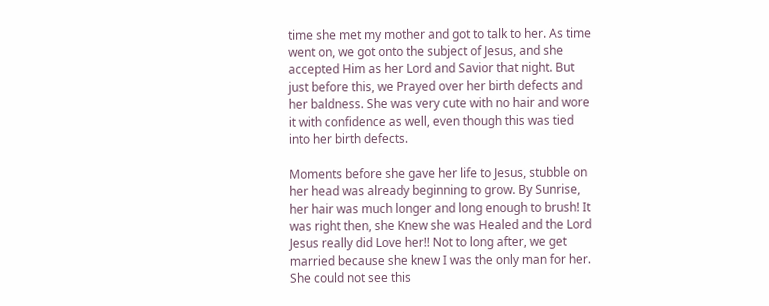time she met my mother and got to talk to her. As time went on, we got onto the subject of Jesus, and she accepted Him as her Lord and Savior that night. But just before this, we Prayed over her birth defects and her baldness. She was very cute with no hair and wore it with confidence as well, even though this was tied into her birth defects.

Moments before she gave her life to Jesus, stubble on her head was already beginning to grow. By Sunrise, her hair was much longer and long enough to brush! It was right then, she Knew she was Healed and the Lord Jesus really did Love her!! Not to long after, we get married because she knew I was the only man for her. She could not see this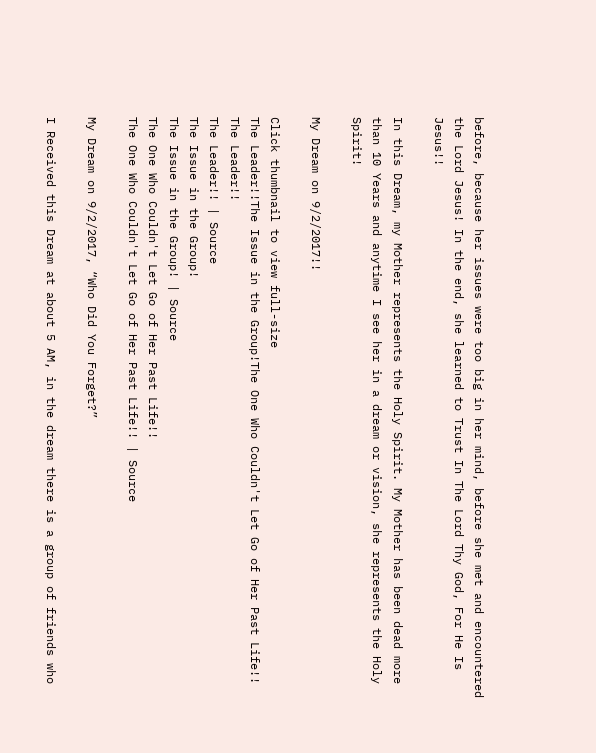before, because her issues were too big in her mind, before she met and encountered the Lord Jesus! In the end, she learned to Trust In The Lord Thy God, For He Is Jesus!!

In this Dream, my Mother represents the Holy Spirit. My Mother has been dead more than 10 Years and anytime I see her in a dream or vision, she represents the Holy Spirit!

My Dream on 9/2/2017!!

Click thumbnail to view full-size
The Leader!!The Issue in the Group!The One Who Couldn't Let Go of Her Past Life!!
The Leader!!
The Leader!! | Source
The Issue in the Group!
The Issue in the Group! | Source
The One Who Couldn't Let Go of Her Past Life!!
The One Who Couldn't Let Go of Her Past Life!! | Source

My Dream on 9/2/2017, “Who Did You Forget?”

I Received this Dream at about 5 AM, in the dream there is a group of friends who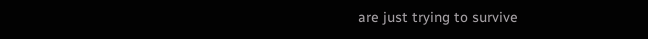are just trying to survive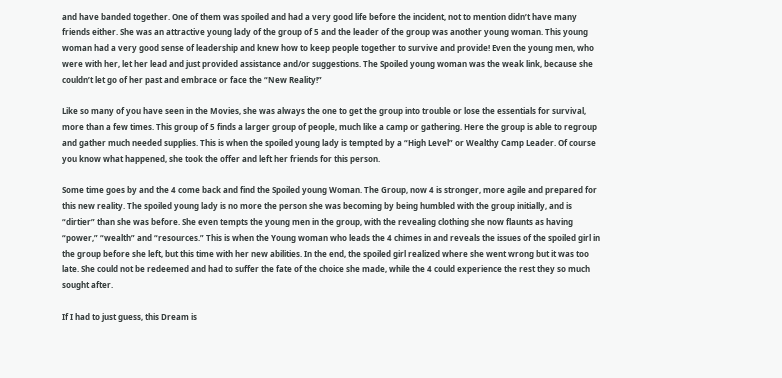and have banded together. One of them was spoiled and had a very good life before the incident, not to mention didn’t have many friends either. She was an attractive young lady of the group of 5 and the leader of the group was another young woman. This young woman had a very good sense of leadership and knew how to keep people together to survive and provide! Even the young men, who were with her, let her lead and just provided assistance and/or suggestions. The Spoiled young woman was the weak link, because she couldn’t let go of her past and embrace or face the “New Reality!”

Like so many of you have seen in the Movies, she was always the one to get the group into trouble or lose the essentials for survival, more than a few times. This group of 5 finds a larger group of people, much like a camp or gathering. Here the group is able to regroup and gather much needed supplies. This is when the spoiled young lady is tempted by a “High Level” or Wealthy Camp Leader. Of course you know what happened, she took the offer and left her friends for this person.

Some time goes by and the 4 come back and find the Spoiled young Woman. The Group, now 4 is stronger, more agile and prepared for this new reality. The spoiled young lady is no more the person she was becoming by being humbled with the group initially, and is “dirtier” than she was before. She even tempts the young men in the group, with the revealing clothing she now flaunts as having “power,” “wealth” and “resources.” This is when the Young woman who leads the 4 chimes in and reveals the issues of the spoiled girl in the group before she left, but this time with her new abilities. In the end, the spoiled girl realized where she went wrong but it was too late. She could not be redeemed and had to suffer the fate of the choice she made, while the 4 could experience the rest they so much sought after.

If I had to just guess, this Dream is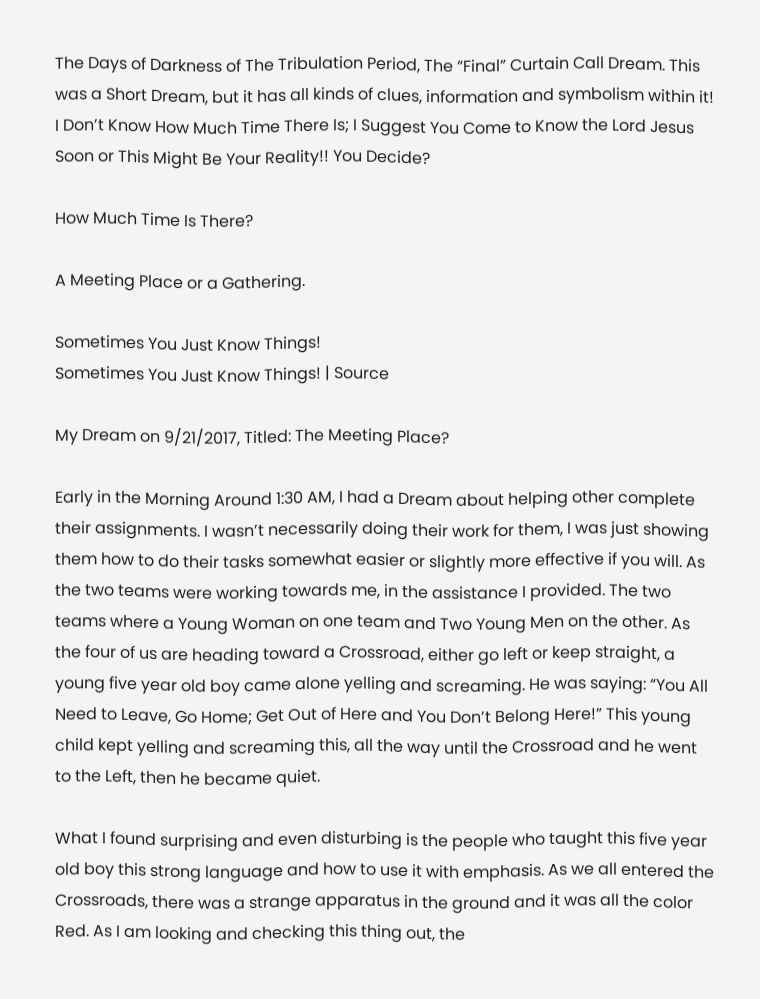The Days of Darkness of The Tribulation Period, The “Final” Curtain Call Dream. This was a Short Dream, but it has all kinds of clues, information and symbolism within it! I Don’t Know How Much Time There Is; I Suggest You Come to Know the Lord Jesus Soon or This Might Be Your Reality!! You Decide?

How Much Time Is There?

A Meeting Place or a Gathering.

Sometimes You Just Know Things!
Sometimes You Just Know Things! | Source

My Dream on 9/21/2017, Titled: The Meeting Place?

Early in the Morning Around 1:30 AM, I had a Dream about helping other complete their assignments. I wasn’t necessarily doing their work for them, I was just showing them how to do their tasks somewhat easier or slightly more effective if you will. As the two teams were working towards me, in the assistance I provided. The two teams where a Young Woman on one team and Two Young Men on the other. As the four of us are heading toward a Crossroad, either go left or keep straight, a young five year old boy came alone yelling and screaming. He was saying: “You All Need to Leave, Go Home; Get Out of Here and You Don’t Belong Here!” This young child kept yelling and screaming this, all the way until the Crossroad and he went to the Left, then he became quiet.

What I found surprising and even disturbing is the people who taught this five year old boy this strong language and how to use it with emphasis. As we all entered the Crossroads, there was a strange apparatus in the ground and it was all the color Red. As I am looking and checking this thing out, the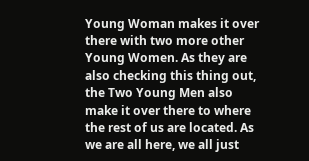Young Woman makes it over there with two more other Young Women. As they are also checking this thing out, the Two Young Men also make it over there to where the rest of us are located. As we are all here, we all just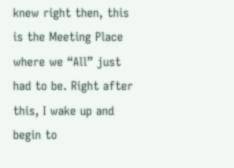knew right then, this is the Meeting Place where we “All” just had to be. Right after this, I wake up and begin to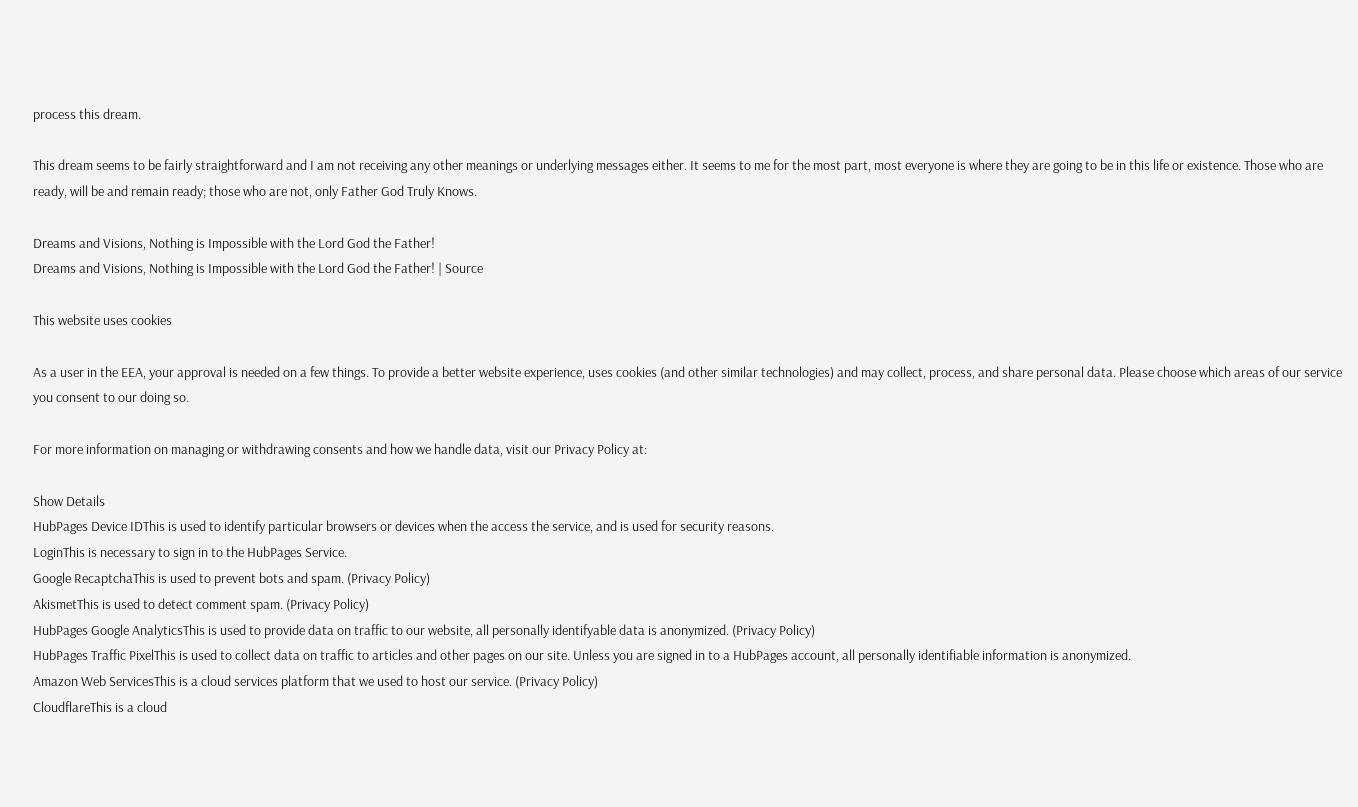process this dream.

This dream seems to be fairly straightforward and I am not receiving any other meanings or underlying messages either. It seems to me for the most part, most everyone is where they are going to be in this life or existence. Those who are ready, will be and remain ready; those who are not, only Father God Truly Knows.

Dreams and Visions, Nothing is Impossible with the Lord God the Father!
Dreams and Visions, Nothing is Impossible with the Lord God the Father! | Source

This website uses cookies

As a user in the EEA, your approval is needed on a few things. To provide a better website experience, uses cookies (and other similar technologies) and may collect, process, and share personal data. Please choose which areas of our service you consent to our doing so.

For more information on managing or withdrawing consents and how we handle data, visit our Privacy Policy at:

Show Details
HubPages Device IDThis is used to identify particular browsers or devices when the access the service, and is used for security reasons.
LoginThis is necessary to sign in to the HubPages Service.
Google RecaptchaThis is used to prevent bots and spam. (Privacy Policy)
AkismetThis is used to detect comment spam. (Privacy Policy)
HubPages Google AnalyticsThis is used to provide data on traffic to our website, all personally identifyable data is anonymized. (Privacy Policy)
HubPages Traffic PixelThis is used to collect data on traffic to articles and other pages on our site. Unless you are signed in to a HubPages account, all personally identifiable information is anonymized.
Amazon Web ServicesThis is a cloud services platform that we used to host our service. (Privacy Policy)
CloudflareThis is a cloud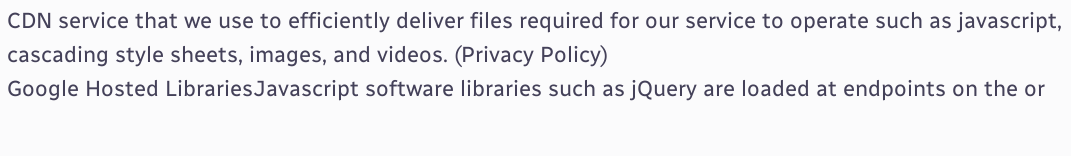CDN service that we use to efficiently deliver files required for our service to operate such as javascript, cascading style sheets, images, and videos. (Privacy Policy)
Google Hosted LibrariesJavascript software libraries such as jQuery are loaded at endpoints on the or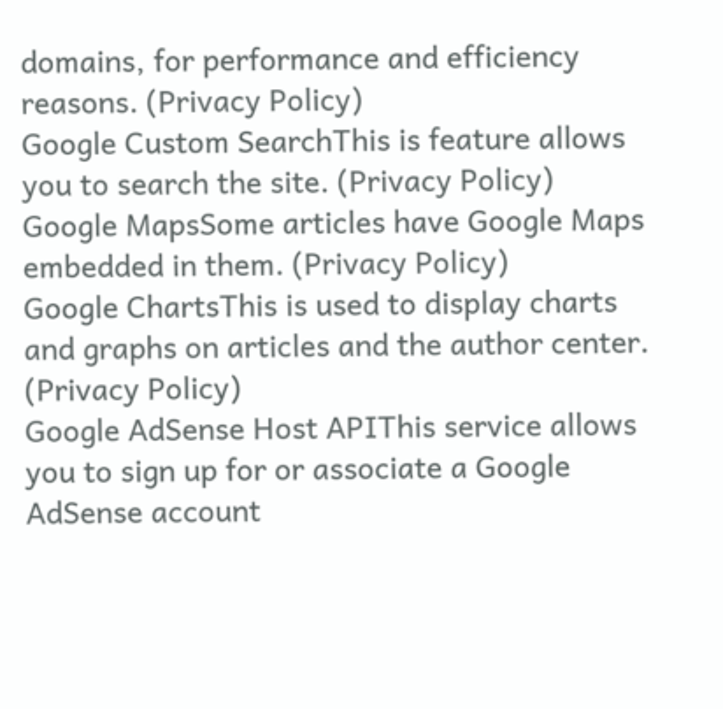domains, for performance and efficiency reasons. (Privacy Policy)
Google Custom SearchThis is feature allows you to search the site. (Privacy Policy)
Google MapsSome articles have Google Maps embedded in them. (Privacy Policy)
Google ChartsThis is used to display charts and graphs on articles and the author center. (Privacy Policy)
Google AdSense Host APIThis service allows you to sign up for or associate a Google AdSense account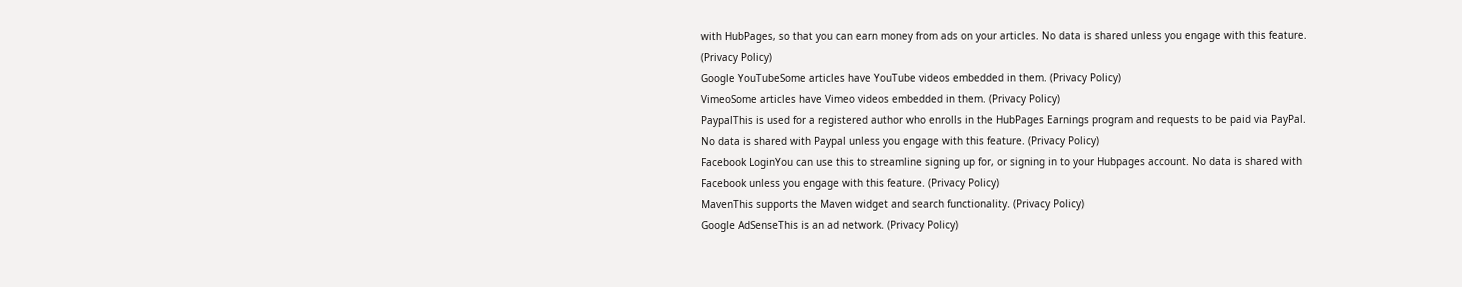with HubPages, so that you can earn money from ads on your articles. No data is shared unless you engage with this feature. (Privacy Policy)
Google YouTubeSome articles have YouTube videos embedded in them. (Privacy Policy)
VimeoSome articles have Vimeo videos embedded in them. (Privacy Policy)
PaypalThis is used for a registered author who enrolls in the HubPages Earnings program and requests to be paid via PayPal. No data is shared with Paypal unless you engage with this feature. (Privacy Policy)
Facebook LoginYou can use this to streamline signing up for, or signing in to your Hubpages account. No data is shared with Facebook unless you engage with this feature. (Privacy Policy)
MavenThis supports the Maven widget and search functionality. (Privacy Policy)
Google AdSenseThis is an ad network. (Privacy Policy)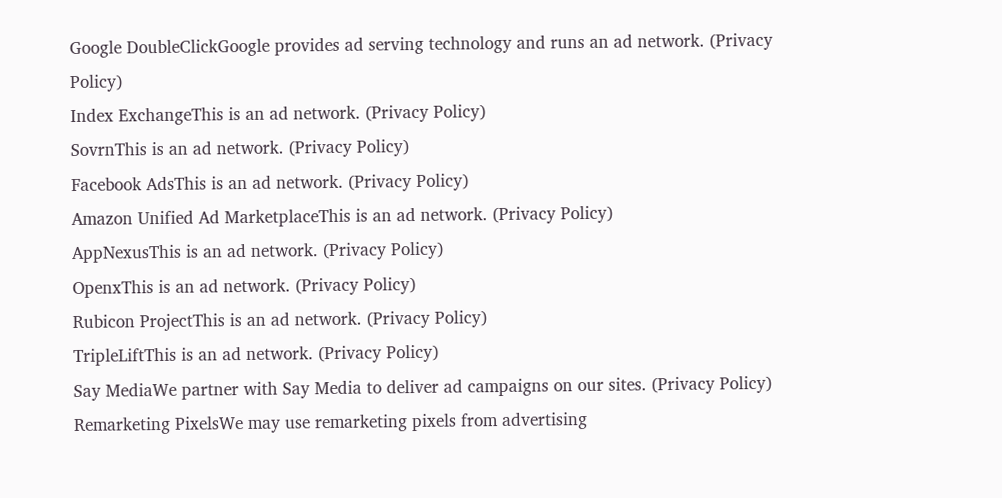Google DoubleClickGoogle provides ad serving technology and runs an ad network. (Privacy Policy)
Index ExchangeThis is an ad network. (Privacy Policy)
SovrnThis is an ad network. (Privacy Policy)
Facebook AdsThis is an ad network. (Privacy Policy)
Amazon Unified Ad MarketplaceThis is an ad network. (Privacy Policy)
AppNexusThis is an ad network. (Privacy Policy)
OpenxThis is an ad network. (Privacy Policy)
Rubicon ProjectThis is an ad network. (Privacy Policy)
TripleLiftThis is an ad network. (Privacy Policy)
Say MediaWe partner with Say Media to deliver ad campaigns on our sites. (Privacy Policy)
Remarketing PixelsWe may use remarketing pixels from advertising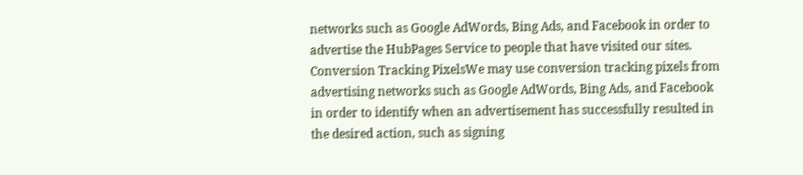networks such as Google AdWords, Bing Ads, and Facebook in order to advertise the HubPages Service to people that have visited our sites.
Conversion Tracking PixelsWe may use conversion tracking pixels from advertising networks such as Google AdWords, Bing Ads, and Facebook in order to identify when an advertisement has successfully resulted in the desired action, such as signing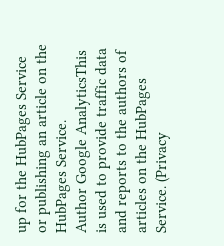up for the HubPages Service or publishing an article on the HubPages Service.
Author Google AnalyticsThis is used to provide traffic data and reports to the authors of articles on the HubPages Service. (Privacy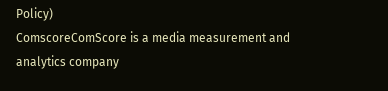Policy)
ComscoreComScore is a media measurement and analytics company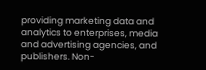providing marketing data and analytics to enterprises, media and advertising agencies, and publishers. Non-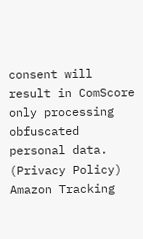consent will result in ComScore only processing obfuscated personal data. (Privacy Policy)
Amazon Tracking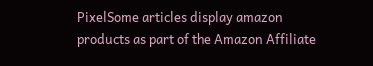PixelSome articles display amazon products as part of the Amazon Affiliate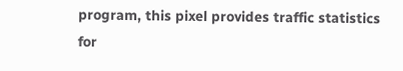program, this pixel provides traffic statistics for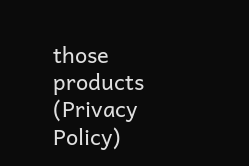those products (Privacy Policy)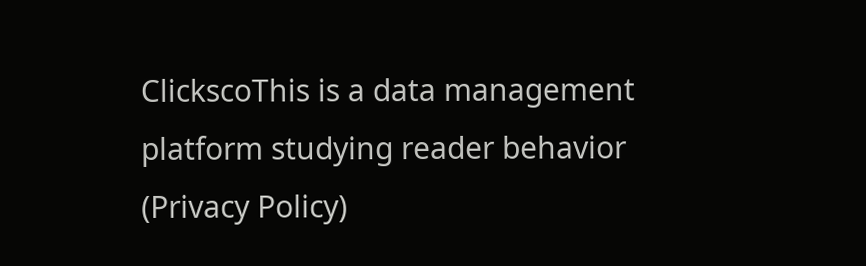ClickscoThis is a data management platform studying reader behavior (Privacy Policy)